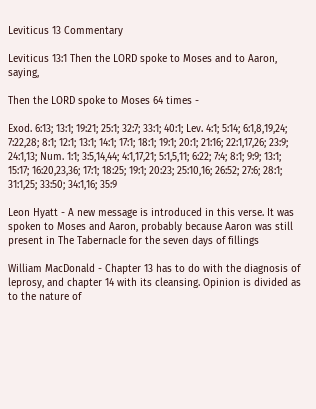Leviticus 13 Commentary

Leviticus 13:1 Then the LORD spoke to Moses and to Aaron, saying,

Then the LORD spoke to Moses 64 times -

Exod. 6:13; 13:1; 19:21; 25:1; 32:7; 33:1; 40:1; Lev. 4:1; 5:14; 6:1,8,19,24; 7:22,28; 8:1; 12:1; 13:1; 14:1; 17:1; 18:1; 19:1; 20:1; 21:16; 22:1,17,26; 23:9; 24:1,13; Num. 1:1; 3:5,14,44; 4:1,17,21; 5:1,5,11; 6:22; 7:4; 8:1; 9:9; 13:1; 15:17; 16:20,23,36; 17:1; 18:25; 19:1; 20:23; 25:10,16; 26:52; 27:6; 28:1; 31:1,25; 33:50; 34:1,16; 35:9

Leon Hyatt - A new message is introduced in this verse. It was spoken to Moses and Aaron, probably because Aaron was still present in The Tabernacle for the seven days of fillings

William MacDonald - Chapter 13 has to do with the diagnosis of leprosy, and chapter 14 with its cleansing. Opinion is divided as to the nature of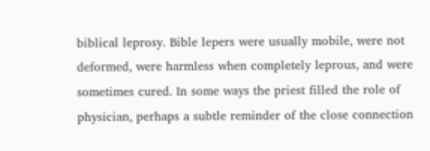biblical leprosy. Bible lepers were usually mobile, were not deformed, were harmless when completely leprous, and were sometimes cured. In some ways the priest filled the role of physician, perhaps a subtle reminder of the close connection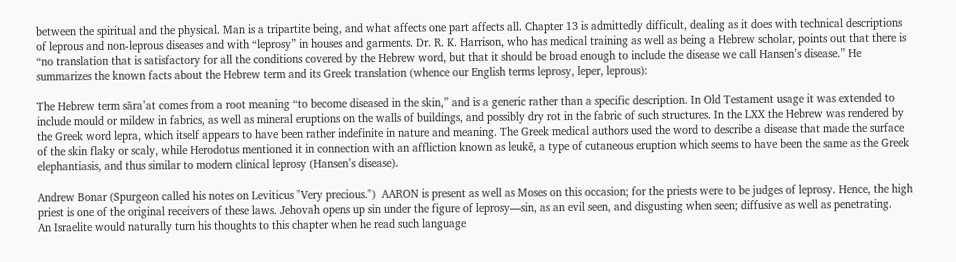between the spiritual and the physical. Man is a tripartite being, and what affects one part affects all. Chapter 13 is admittedly difficult, dealing as it does with technical descriptions of leprous and non-leprous diseases and with “leprosy” in houses and garments. Dr. R. K. Harrison, who has medical training as well as being a Hebrew scholar, points out that there is “no translation that is satisfactory for all the conditions covered by the Hebrew word, but that it should be broad enough to include the disease we call Hansen’s disease.” He summarizes the known facts about the Hebrew term and its Greek translation (whence our English terms leprosy, leper, leprous):

The Hebrew term sāra’at comes from a root meaning “to become diseased in the skin,” and is a generic rather than a specific description. In Old Testament usage it was extended to include mould or mildew in fabrics, as well as mineral eruptions on the walls of buildings, and possibly dry rot in the fabric of such structures. In the LXX the Hebrew was rendered by the Greek word lepra, which itself appears to have been rather indefinite in nature and meaning. The Greek medical authors used the word to describe a disease that made the surface of the skin flaky or scaly, while Herodotus mentioned it in connection with an affliction known as leukē, a type of cutaneous eruption which seems to have been the same as the Greek elephantiasis, and thus similar to modern clinical leprosy (Hansen’s disease).

Andrew Bonar (Spurgeon called his notes on Leviticus "Very precious.")  AARON is present as well as Moses on this occasion; for the priests were to be judges of leprosy. Hence, the high priest is one of the original receivers of these laws. Jehovah opens up sin under the figure of leprosy—sin, as an evil seen, and disgusting when seen; diffusive as well as penetrating.
An Israelite would naturally turn his thoughts to this chapter when he read such language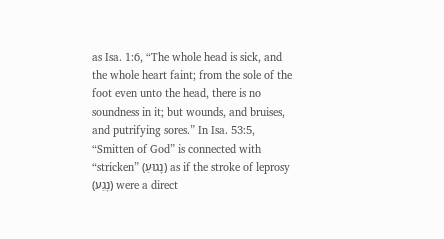as Isa. 1:6, “The whole head is sick, and the whole heart faint; from the sole of the foot even unto the head, there is no soundness in it; but wounds, and bruises, and putrifying sores.” In Isa. 53:5, “Smitten of God” is connected with “stricken” (נָגוּעַ) as if the stroke of leprosy (נָגַע) were a direct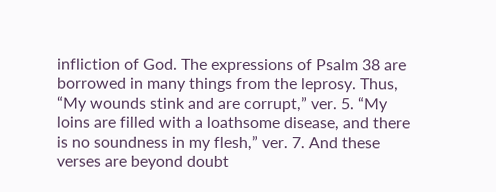infliction of God. The expressions of Psalm 38 are borrowed in many things from the leprosy. Thus, “My wounds stink and are corrupt,” ver. 5. “My loins are filled with a loathsome disease, and there is no soundness in my flesh,” ver. 7. And these verses are beyond doubt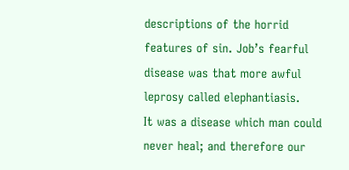descriptions of the horrid features of sin. Job’s fearful disease was that more awful leprosy called elephantiasis.
It was a disease which man could never heal; and therefore our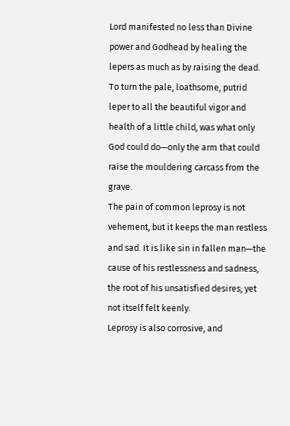Lord manifested no less than Divine power and Godhead by healing the lepers as much as by raising the dead. To turn the pale, loathsome, putrid leper to all the beautiful vigor and health of a little child, was what only God could do—only the arm that could raise the mouldering carcass from the grave.
The pain of common leprosy is not vehement, but it keeps the man restless and sad. It is like sin in fallen man—the cause of his restlessness and sadness, the root of his unsatisfied desires; yet not itself felt keenly.
Leprosy is also corrosive, and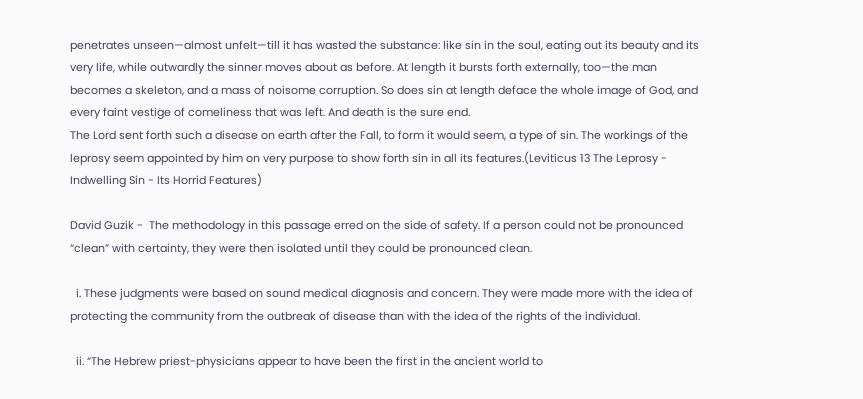penetrates unseen—almost unfelt—till it has wasted the substance: like sin in the soul, eating out its beauty and its very life, while outwardly the sinner moves about as before. At length it bursts forth externally, too—the man becomes a skeleton, and a mass of noisome corruption. So does sin at length deface the whole image of God, and every faint vestige of comeliness that was left. And death is the sure end.
The Lord sent forth such a disease on earth after the Fall, to form it would seem, a type of sin. The workings of the leprosy seem appointed by him on very purpose to show forth sin in all its features.(Leviticus 13 The Leprosy - Indwelling Sin - Its Horrid Features)

David Guzik -  The methodology in this passage erred on the side of safety. If a person could not be pronounced “clean” with certainty, they were then isolated until they could be pronounced clean.

  i. These judgments were based on sound medical diagnosis and concern. They were made more with the idea of protecting the community from the outbreak of disease than with the idea of the rights of the individual.

  ii. “The Hebrew priest-physicians appear to have been the first in the ancient world to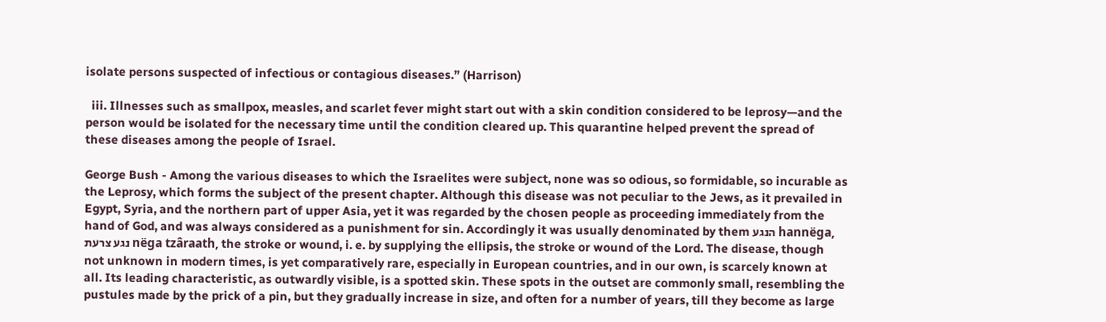isolate persons suspected of infectious or contagious diseases.” (Harrison)

  iii. Illnesses such as smallpox, measles, and scarlet fever might start out with a skin condition considered to be leprosy—and the person would be isolated for the necessary time until the condition cleared up. This quarantine helped prevent the spread of these diseases among the people of Israel.

George Bush - Among the various diseases to which the Israelites were subject, none was so odious, so formidable, so incurable as the Leprosy, which forms the subject of the present chapter. Although this disease was not peculiar to the Jews, as it prevailed in Egypt, Syria, and the northern part of upper Asia, yet it was regarded by the chosen people as proceeding immediately from the hand of God, and was always considered as a punishment for sin. Accordingly it was usually denominated by them הנגע hannëga, נגע צרעת nëga tzâraath, the stroke or wound, i. e. by supplying the ellipsis, the stroke or wound of the Lord. The disease, though not unknown in modern times, is yet comparatively rare, especially in European countries, and in our own, is scarcely known at all. Its leading characteristic, as outwardly visible, is a spotted skin. These spots in the outset are commonly small, resembling the pustules made by the prick of a pin, but they gradually increase in size, and often for a number of years, till they become as large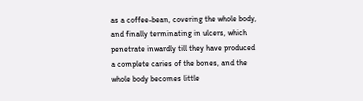as a coffee-bean, covering the whole body, and finally terminating in ulcers, which penetrate inwardly till they have produced a complete caries of the bones, and the whole body becomes little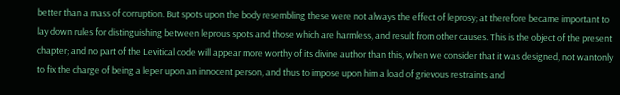better than a mass of corruption. But spots upon the body resembling these were not always the effect of leprosy; at therefore became important to lay down rules for distinguishing between leprous spots and those which are harmless, and result from other causes. This is the object of the present chapter; and no part of the Levitical code will appear more worthy of its divine author than this, when we consider that it was designed, not wantonly to fix the charge of being a leper upon an innocent person, and thus to impose upon him a load of grievous restraints and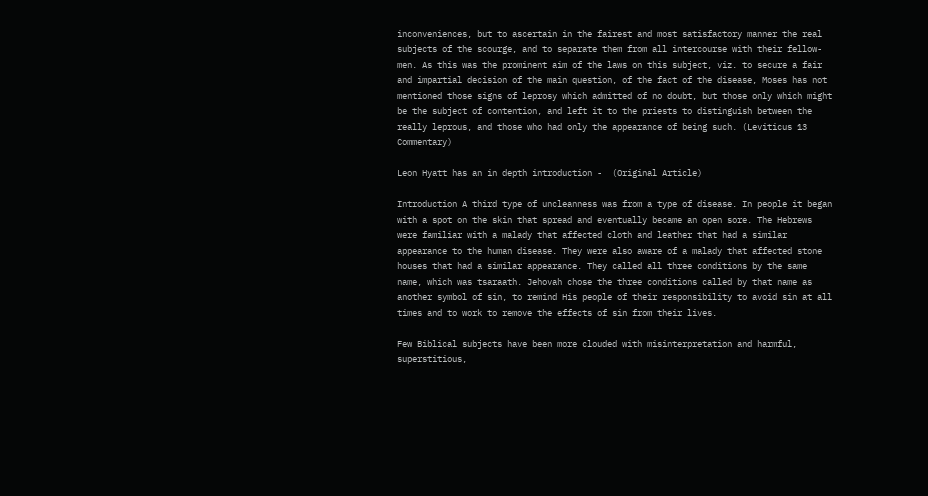inconveniences, but to ascertain in the fairest and most satisfactory manner the real subjects of the scourge, and to separate them from all intercourse with their fellow-men. As this was the prominent aim of the laws on this subject, viz. to secure a fair and impartial decision of the main question, of the fact of the disease, Moses has not mentioned those signs of leprosy which admitted of no doubt, but those only which might be the subject of contention, and left it to the priests to distinguish between the really leprous, and those who had only the appearance of being such. (Leviticus 13 Commentary)

Leon Hyatt has an in depth introduction -  (Original Article)

Introduction A third type of uncleanness was from a type of disease. In people it began with a spot on the skin that spread and eventually became an open sore. The Hebrews were familiar with a malady that affected cloth and leather that had a similar appearance to the human disease. They were also aware of a malady that affected stone houses that had a similar appearance. They called all three conditions by the same name, which was tsaraath. Jehovah chose the three conditions called by that name as another symbol of sin, to remind His people of their responsibility to avoid sin at all times and to work to remove the effects of sin from their lives.

Few Biblical subjects have been more clouded with misinterpretation and harmful, superstitious,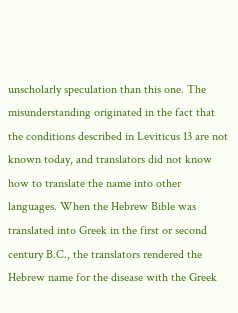unscholarly speculation than this one. The misunderstanding originated in the fact that the conditions described in Leviticus 13 are not known today, and translators did not know how to translate the name into other languages. When the Hebrew Bible was translated into Greek in the first or second century B.C., the translators rendered the Hebrew name for the disease with the Greek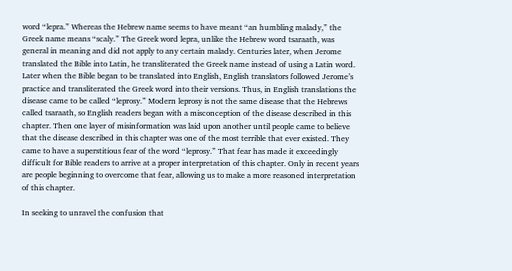word “lepra.” Whereas the Hebrew name seems to have meant “an humbling malady,” the Greek name means “scaly.” The Greek word lepra, unlike the Hebrew word tsaraath, was general in meaning and did not apply to any certain malady. Centuries later, when Jerome translated the Bible into Latin, he transliterated the Greek name instead of using a Latin word. Later when the Bible began to be translated into English, English translators followed Jerome’s practice and transliterated the Greek word into their versions. Thus, in English translations the disease came to be called “leprosy.” Modern leprosy is not the same disease that the Hebrews called tsaraath, so English readers began with a misconception of the disease described in this chapter. Then one layer of misinformation was laid upon another until people came to believe that the disease described in this chapter was one of the most terrible that ever existed. They came to have a superstitious fear of the word “leprosy.” That fear has made it exceedingly difficult for Bible readers to arrive at a proper interpretation of this chapter. Only in recent years are people beginning to overcome that fear, allowing us to make a more reasoned interpretation of this chapter.

In seeking to unravel the confusion that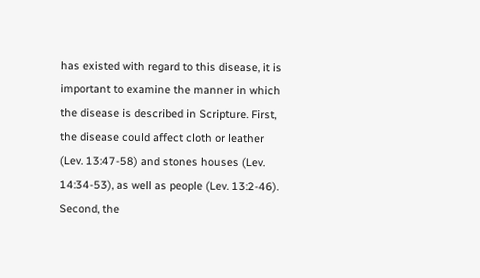has existed with regard to this disease, it is important to examine the manner in which the disease is described in Scripture. First, the disease could affect cloth or leather (Lev. 13:47-58) and stones houses (Lev. 14:34-53), as well as people (Lev. 13:2-46). Second, the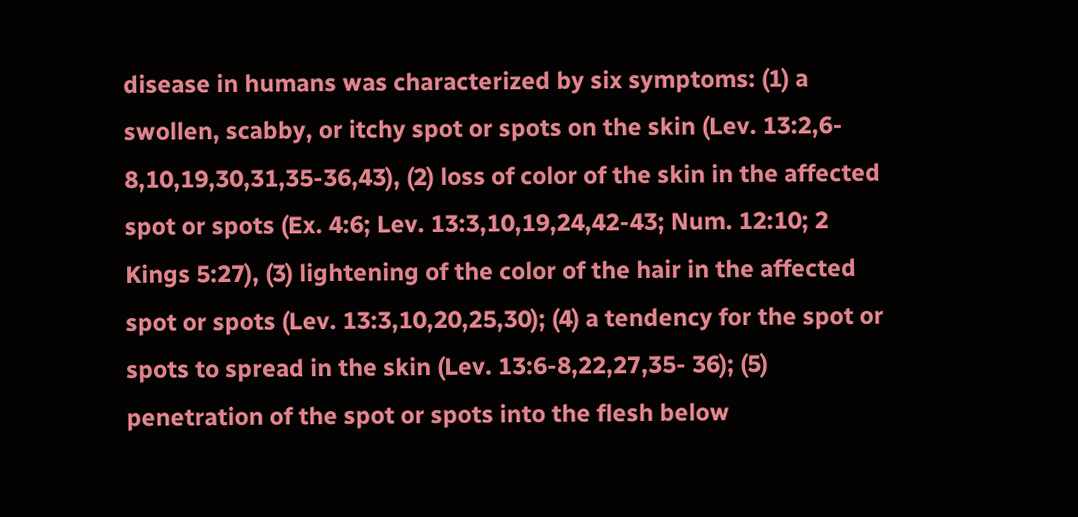disease in humans was characterized by six symptoms: (1) a swollen, scabby, or itchy spot or spots on the skin (Lev. 13:2,6- 8,10,19,30,31,35-36,43), (2) loss of color of the skin in the affected spot or spots (Ex. 4:6; Lev. 13:3,10,19,24,42-43; Num. 12:10; 2 Kings 5:27), (3) lightening of the color of the hair in the affected spot or spots (Lev. 13:3,10,20,25,30); (4) a tendency for the spot or spots to spread in the skin (Lev. 13:6-8,22,27,35- 36); (5) penetration of the spot or spots into the flesh below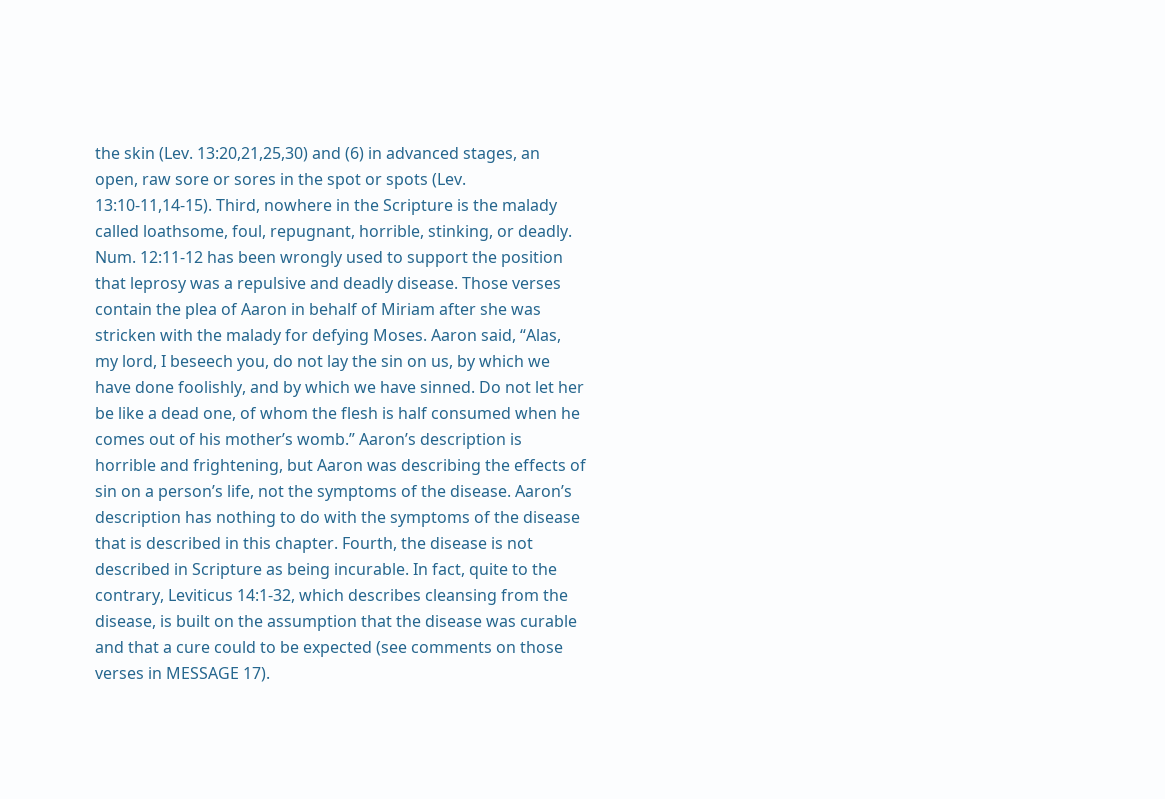the skin (Lev. 13:20,21,25,30) and (6) in advanced stages, an open, raw sore or sores in the spot or spots (Lev. 13:10-11,14-15). Third, nowhere in the Scripture is the malady called loathsome, foul, repugnant, horrible, stinking, or deadly. Num. 12:11-12 has been wrongly used to support the position that leprosy was a repulsive and deadly disease. Those verses contain the plea of Aaron in behalf of Miriam after she was stricken with the malady for defying Moses. Aaron said, “Alas, my lord, I beseech you, do not lay the sin on us, by which we have done foolishly, and by which we have sinned. Do not let her be like a dead one, of whom the flesh is half consumed when he comes out of his mother’s womb.” Aaron’s description is horrible and frightening, but Aaron was describing the effects of sin on a person’s life, not the symptoms of the disease. Aaron’s description has nothing to do with the symptoms of the disease that is described in this chapter. Fourth, the disease is not described in Scripture as being incurable. In fact, quite to the contrary, Leviticus 14:1-32, which describes cleansing from the disease, is built on the assumption that the disease was curable and that a cure could to be expected (see comments on those verses in MESSAGE 17).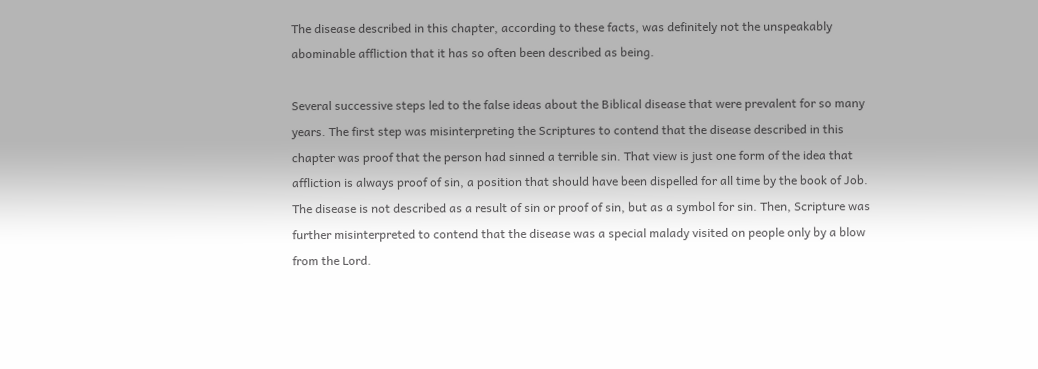The disease described in this chapter, according to these facts, was definitely not the unspeakably abominable affliction that it has so often been described as being.

Several successive steps led to the false ideas about the Biblical disease that were prevalent for so many years. The first step was misinterpreting the Scriptures to contend that the disease described in this chapter was proof that the person had sinned a terrible sin. That view is just one form of the idea that affliction is always proof of sin, a position that should have been dispelled for all time by the book of Job. The disease is not described as a result of sin or proof of sin, but as a symbol for sin. Then, Scripture was further misinterpreted to contend that the disease was a special malady visited on people only by a blow from the Lord.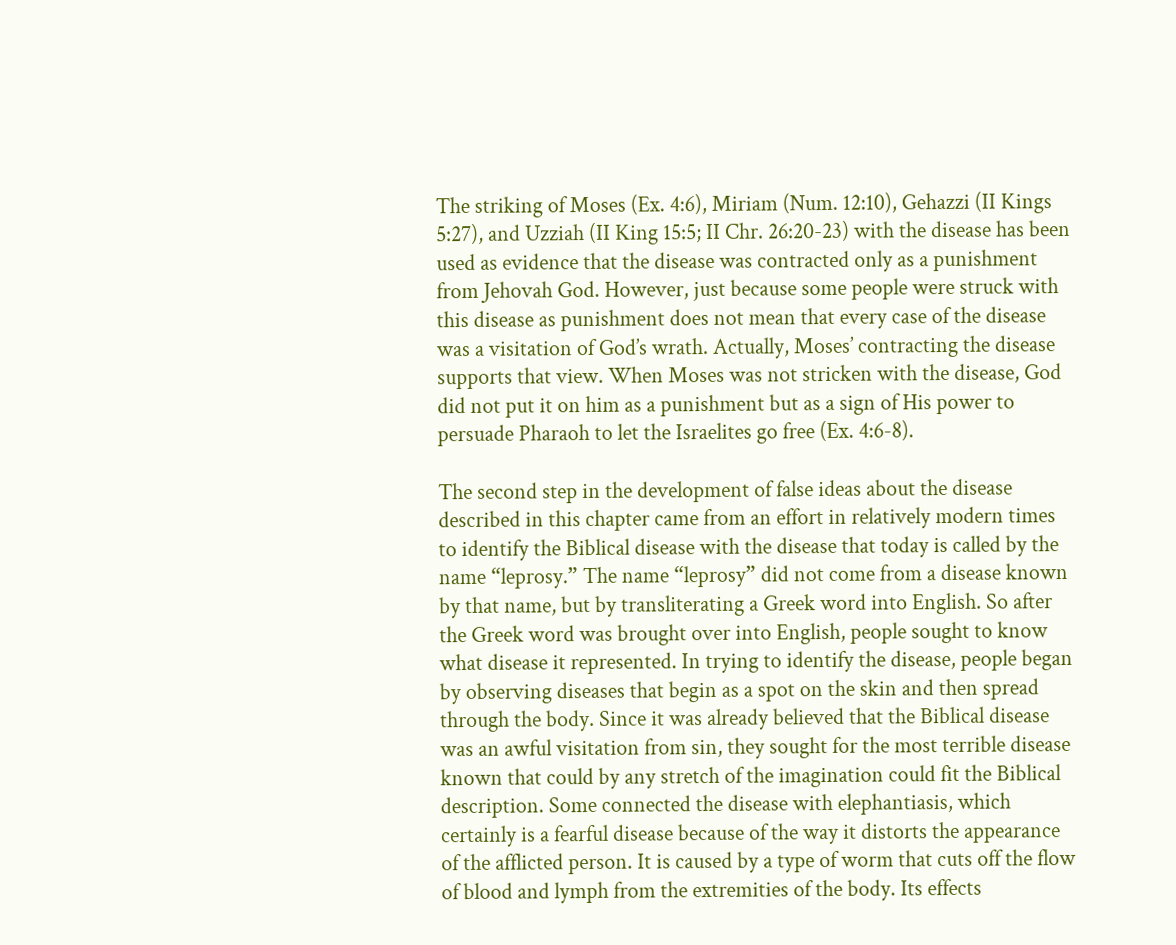The striking of Moses (Ex. 4:6), Miriam (Num. 12:10), Gehazzi (II Kings 5:27), and Uzziah (II King 15:5; II Chr. 26:20-23) with the disease has been used as evidence that the disease was contracted only as a punishment from Jehovah God. However, just because some people were struck with this disease as punishment does not mean that every case of the disease was a visitation of God’s wrath. Actually, Moses’ contracting the disease supports that view. When Moses was not stricken with the disease, God did not put it on him as a punishment but as a sign of His power to persuade Pharaoh to let the Israelites go free (Ex. 4:6-8).

The second step in the development of false ideas about the disease described in this chapter came from an effort in relatively modern times to identify the Biblical disease with the disease that today is called by the name “leprosy.” The name “leprosy” did not come from a disease known by that name, but by transliterating a Greek word into English. So after the Greek word was brought over into English, people sought to know what disease it represented. In trying to identify the disease, people began by observing diseases that begin as a spot on the skin and then spread through the body. Since it was already believed that the Biblical disease was an awful visitation from sin, they sought for the most terrible disease known that could by any stretch of the imagination could fit the Biblical description. Some connected the disease with elephantiasis, which certainly is a fearful disease because of the way it distorts the appearance of the afflicted person. It is caused by a type of worm that cuts off the flow of blood and lymph from the extremities of the body. Its effects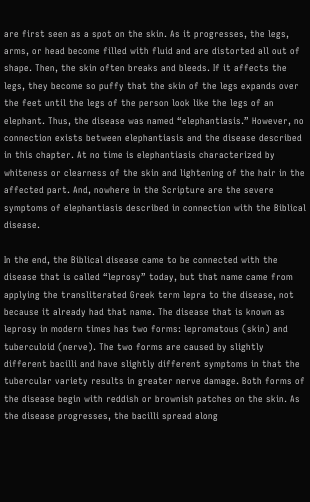are first seen as a spot on the skin. As it progresses, the legs, arms, or head become filled with fluid and are distorted all out of shape. Then, the skin often breaks and bleeds. If it affects the legs, they become so puffy that the skin of the legs expands over the feet until the legs of the person look like the legs of an elephant. Thus, the disease was named “elephantiasis.” However, no connection exists between elephantiasis and the disease described in this chapter. At no time is elephantiasis characterized by whiteness or clearness of the skin and lightening of the hair in the affected part. And, nowhere in the Scripture are the severe symptoms of elephantiasis described in connection with the Biblical disease.

In the end, the Biblical disease came to be connected with the disease that is called “leprosy” today, but that name came from applying the transliterated Greek term lepra to the disease, not because it already had that name. The disease that is known as leprosy in modern times has two forms: lepromatous (skin) and tuberculoid (nerve). The two forms are caused by slightly different bacilli and have slightly different symptoms in that the tubercular variety results in greater nerve damage. Both forms of the disease begin with reddish or brownish patches on the skin. As the disease progresses, the bacilli spread along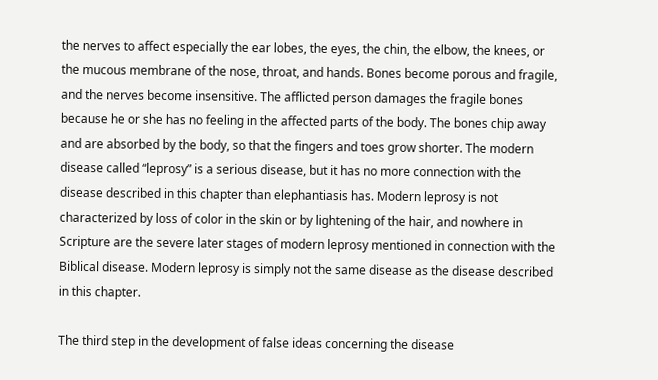the nerves to affect especially the ear lobes, the eyes, the chin, the elbow, the knees, or the mucous membrane of the nose, throat, and hands. Bones become porous and fragile, and the nerves become insensitive. The afflicted person damages the fragile bones because he or she has no feeling in the affected parts of the body. The bones chip away and are absorbed by the body, so that the fingers and toes grow shorter. The modern disease called “leprosy” is a serious disease, but it has no more connection with the disease described in this chapter than elephantiasis has. Modern leprosy is not characterized by loss of color in the skin or by lightening of the hair, and nowhere in Scripture are the severe later stages of modern leprosy mentioned in connection with the Biblical disease. Modern leprosy is simply not the same disease as the disease described in this chapter.

The third step in the development of false ideas concerning the disease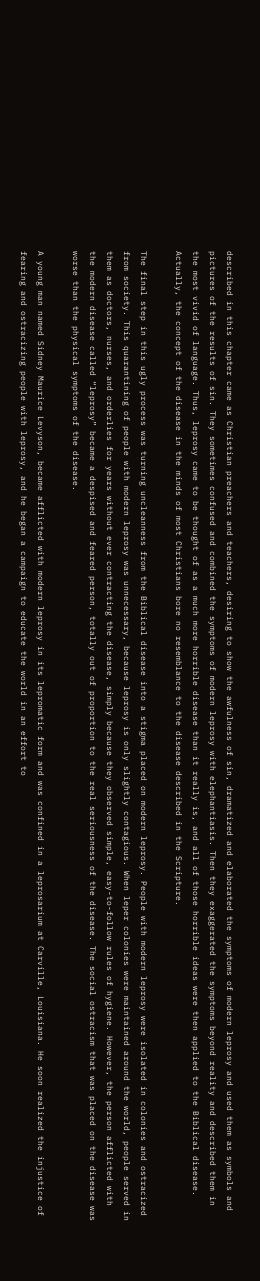described in this chapter came as Christian preachers and teachers, desiring to show the awfulness of sin, dramatized and elaborated the symptoms of modern leprosy and used them as symbols and pictures of the results of sin. They sometimes confused and combined the symptoms of modern leprosy with elephantiasis. Then they exaggerated the symptoms beyond reality and described them in the most vivid of language. Thus, leprosy came to be thought of as a much more horrible disease than it really is, and all of those horrible ideas were then applied to the Biblical disease. Actually, the concept of the disease in the minds of most Christians bore no resemblance to the disease described in the Scripture.

The final step in this ugly process was turning uncleanness from the Biblical disease into a stigma placed on modern leprosy. People with modern leprosy were isolated in colonies and ostracized from society. This quarantining of people with modern leprosy was unnecessary, because leprosy is only slightly contagious. When leper colonies were maintained around the world, people served in them as doctors, nurses, and orderlies for years without ever contracting the disease, simply because they observed simple, easy-to-follow rules of hygiene. However, the person afflicted with the modern disease called “leprosy” became a despised and feared person, totally out of proportion to the real seriousness of the disease. The social ostracism that was placed on the disease was worse than the physical symptoms of the disease.

A young man named Sidney Maurice Levyson, became afflicted with modern leprosy in its lepromatic form and was confined in a leprosarium at Carville, Louisiana. He soon realized the injustice of fearing and ostracizing people with leprosy, and he began a campaign to educate the world in an effort to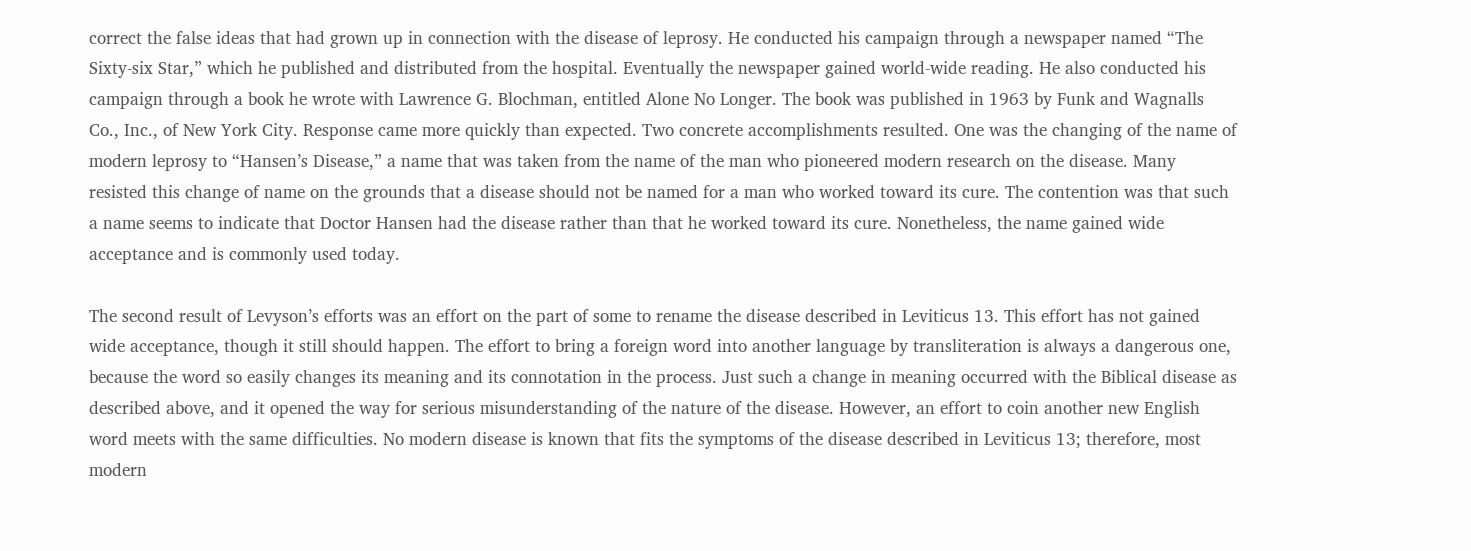correct the false ideas that had grown up in connection with the disease of leprosy. He conducted his campaign through a newspaper named “The Sixty-six Star,” which he published and distributed from the hospital. Eventually the newspaper gained world-wide reading. He also conducted his campaign through a book he wrote with Lawrence G. Blochman, entitled Alone No Longer. The book was published in 1963 by Funk and Wagnalls Co., Inc., of New York City. Response came more quickly than expected. Two concrete accomplishments resulted. One was the changing of the name of modern leprosy to “Hansen’s Disease,” a name that was taken from the name of the man who pioneered modern research on the disease. Many resisted this change of name on the grounds that a disease should not be named for a man who worked toward its cure. The contention was that such a name seems to indicate that Doctor Hansen had the disease rather than that he worked toward its cure. Nonetheless, the name gained wide acceptance and is commonly used today.

The second result of Levyson’s efforts was an effort on the part of some to rename the disease described in Leviticus 13. This effort has not gained wide acceptance, though it still should happen. The effort to bring a foreign word into another language by transliteration is always a dangerous one, because the word so easily changes its meaning and its connotation in the process. Just such a change in meaning occurred with the Biblical disease as described above, and it opened the way for serious misunderstanding of the nature of the disease. However, an effort to coin another new English word meets with the same difficulties. No modern disease is known that fits the symptoms of the disease described in Leviticus 13; therefore, most modern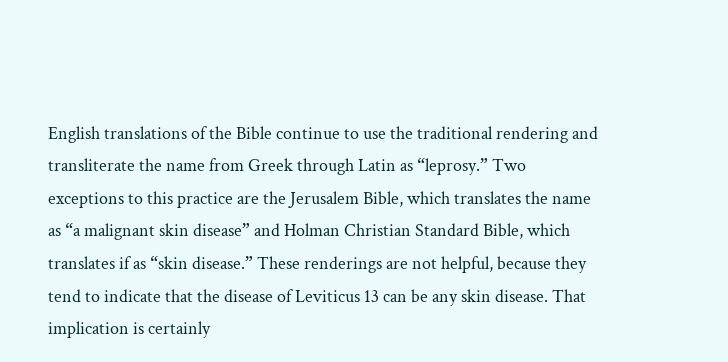English translations of the Bible continue to use the traditional rendering and transliterate the name from Greek through Latin as “leprosy.” Two exceptions to this practice are the Jerusalem Bible, which translates the name as “a malignant skin disease” and Holman Christian Standard Bible, which translates if as “skin disease.” These renderings are not helpful, because they tend to indicate that the disease of Leviticus 13 can be any skin disease. That implication is certainly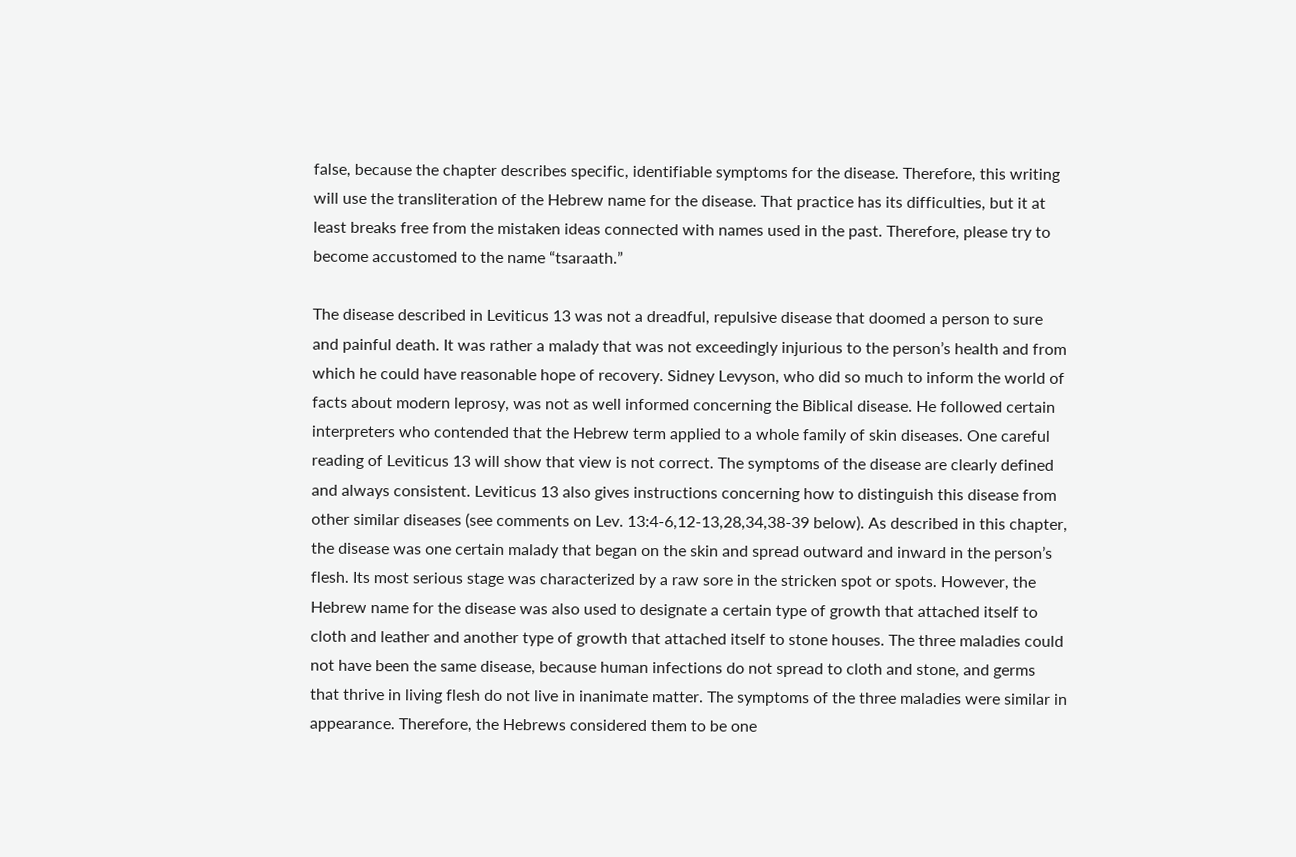false, because the chapter describes specific, identifiable symptoms for the disease. Therefore, this writing will use the transliteration of the Hebrew name for the disease. That practice has its difficulties, but it at least breaks free from the mistaken ideas connected with names used in the past. Therefore, please try to become accustomed to the name “tsaraath.”

The disease described in Leviticus 13 was not a dreadful, repulsive disease that doomed a person to sure and painful death. It was rather a malady that was not exceedingly injurious to the person’s health and from which he could have reasonable hope of recovery. Sidney Levyson, who did so much to inform the world of facts about modern leprosy, was not as well informed concerning the Biblical disease. He followed certain interpreters who contended that the Hebrew term applied to a whole family of skin diseases. One careful reading of Leviticus 13 will show that view is not correct. The symptoms of the disease are clearly defined and always consistent. Leviticus 13 also gives instructions concerning how to distinguish this disease from other similar diseases (see comments on Lev. 13:4-6,12-13,28,34,38-39 below). As described in this chapter, the disease was one certain malady that began on the skin and spread outward and inward in the person’s flesh. Its most serious stage was characterized by a raw sore in the stricken spot or spots. However, the Hebrew name for the disease was also used to designate a certain type of growth that attached itself to cloth and leather and another type of growth that attached itself to stone houses. The three maladies could not have been the same disease, because human infections do not spread to cloth and stone, and germs that thrive in living flesh do not live in inanimate matter. The symptoms of the three maladies were similar in appearance. Therefore, the Hebrews considered them to be one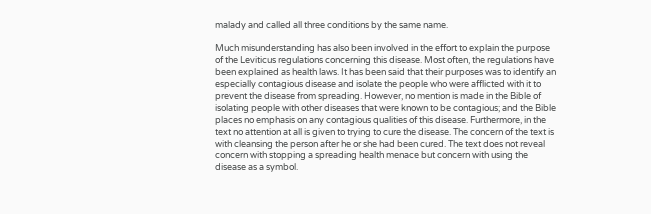malady and called all three conditions by the same name.

Much misunderstanding has also been involved in the effort to explain the purpose of the Leviticus regulations concerning this disease. Most often, the regulations have been explained as health laws. It has been said that their purposes was to identify an especially contagious disease and isolate the people who were afflicted with it to prevent the disease from spreading. However, no mention is made in the Bible of isolating people with other diseases that were known to be contagious; and the Bible places no emphasis on any contagious qualities of this disease. Furthermore, in the text no attention at all is given to trying to cure the disease. The concern of the text is with cleansing the person after he or she had been cured. The text does not reveal concern with stopping a spreading health menace but concern with using the disease as a symbol.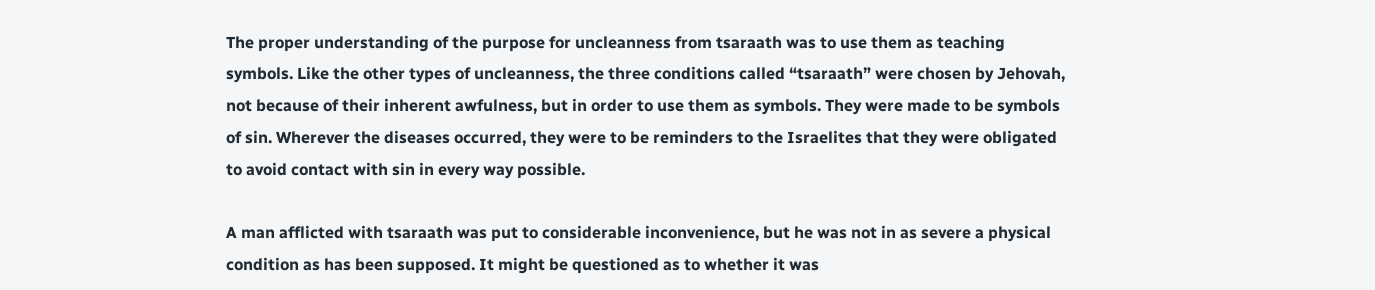The proper understanding of the purpose for uncleanness from tsaraath was to use them as teaching symbols. Like the other types of uncleanness, the three conditions called “tsaraath” were chosen by Jehovah, not because of their inherent awfulness, but in order to use them as symbols. They were made to be symbols of sin. Wherever the diseases occurred, they were to be reminders to the Israelites that they were obligated to avoid contact with sin in every way possible.

A man afflicted with tsaraath was put to considerable inconvenience, but he was not in as severe a physical condition as has been supposed. It might be questioned as to whether it was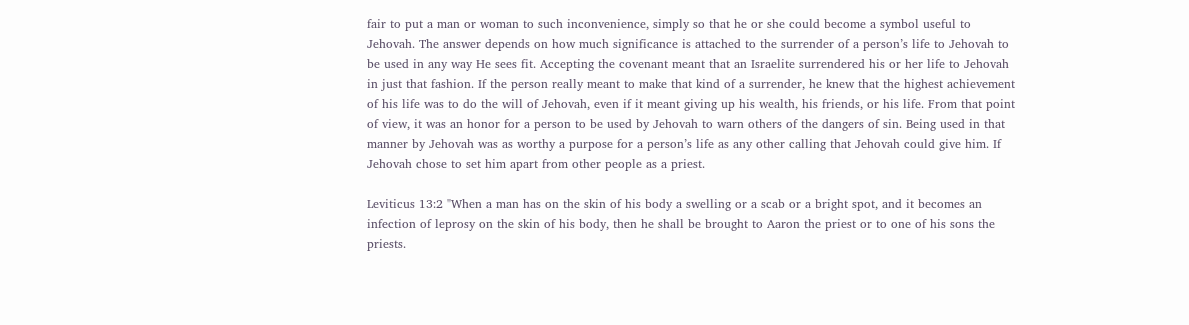fair to put a man or woman to such inconvenience, simply so that he or she could become a symbol useful to Jehovah. The answer depends on how much significance is attached to the surrender of a person’s life to Jehovah to be used in any way He sees fit. Accepting the covenant meant that an Israelite surrendered his or her life to Jehovah in just that fashion. If the person really meant to make that kind of a surrender, he knew that the highest achievement of his life was to do the will of Jehovah, even if it meant giving up his wealth, his friends, or his life. From that point of view, it was an honor for a person to be used by Jehovah to warn others of the dangers of sin. Being used in that manner by Jehovah was as worthy a purpose for a person’s life as any other calling that Jehovah could give him. If Jehovah chose to set him apart from other people as a priest.

Leviticus 13:2 "When a man has on the skin of his body a swelling or a scab or a bright spot, and it becomes an infection of leprosy on the skin of his body, then he shall be brought to Aaron the priest or to one of his sons the priests.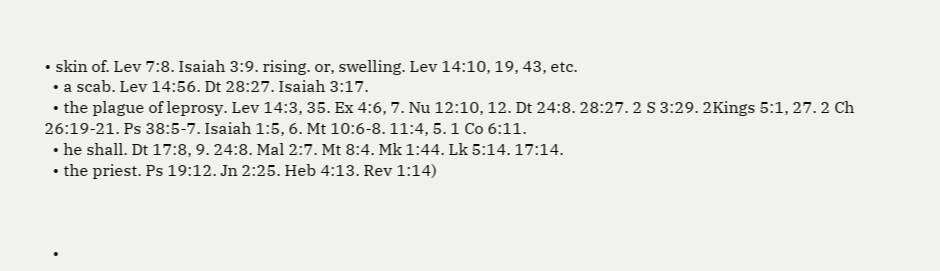• skin of. Lev 7:8. Isaiah 3:9. rising. or, swelling. Lev 14:10, 19, 43, etc.
  • a scab. Lev 14:56. Dt 28:27. Isaiah 3:17.
  • the plague of leprosy. Lev 14:3, 35. Ex 4:6, 7. Nu 12:10, 12. Dt 24:8. 28:27. 2 S 3:29. 2Kings 5:1, 27. 2 Ch 26:19-21. Ps 38:5-7. Isaiah 1:5, 6. Mt 10:6-8. 11:4, 5. 1 Co 6:11.
  • he shall. Dt 17:8, 9. 24:8. Mal 2:7. Mt 8:4. Mk 1:44. Lk 5:14. 17:14.
  • the priest. Ps 19:12. Jn 2:25. Heb 4:13. Rev 1:14)



  •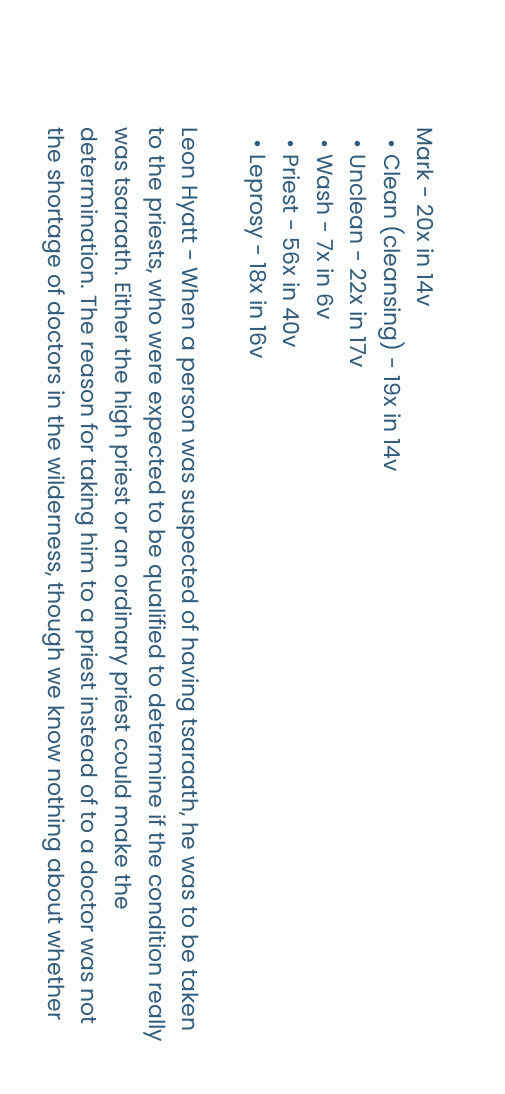Mark - 20x in 14v
  • Clean (cleansing) - 19x in 14v
  • Unclean - 22x in 17v
  • Wash - 7x in 6v
  • Priest - 56x in 40v
  • Leprosy - 18x in 16v

Leon Hyatt - When a person was suspected of having tsaraath, he was to be taken to the priests, who were expected to be qualified to determine if the condition really was tsaraath. Either the high priest or an ordinary priest could make the determination. The reason for taking him to a priest instead of to a doctor was not the shortage of doctors in the wilderness, though we know nothing about whether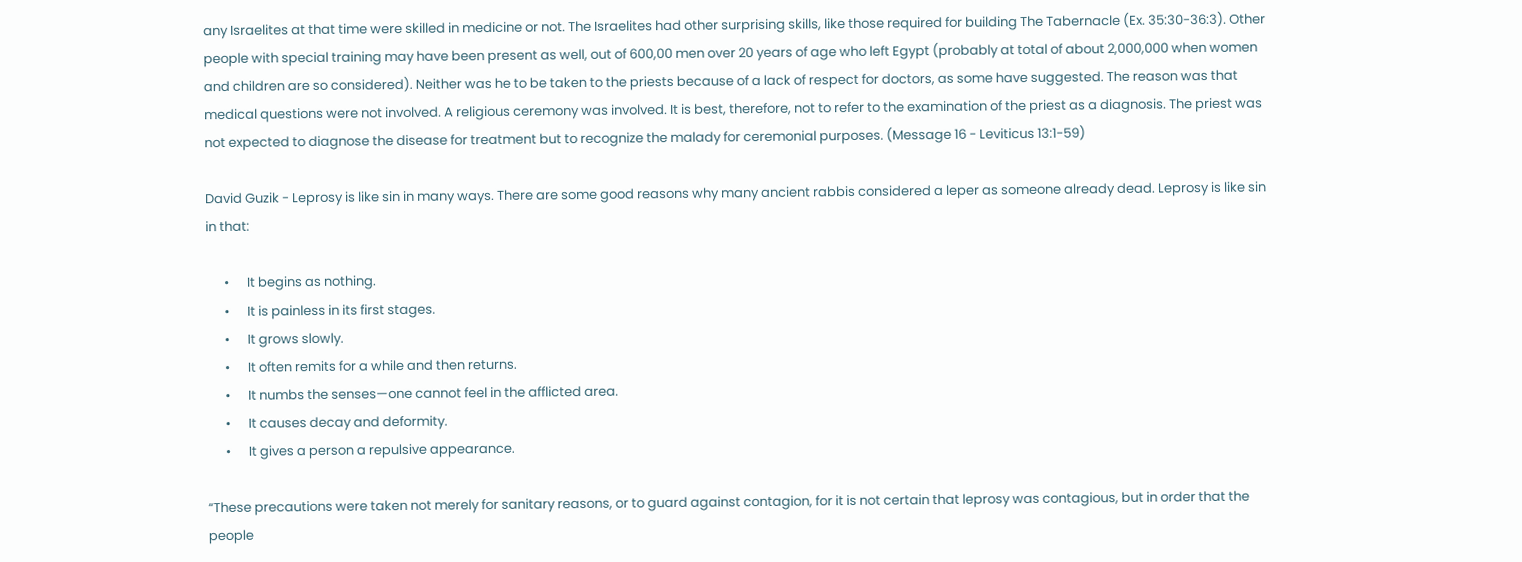any Israelites at that time were skilled in medicine or not. The Israelites had other surprising skills, like those required for building The Tabernacle (Ex. 35:30-36:3). Other people with special training may have been present as well, out of 600,00 men over 20 years of age who left Egypt (probably at total of about 2,000,000 when women and children are so considered). Neither was he to be taken to the priests because of a lack of respect for doctors, as some have suggested. The reason was that medical questions were not involved. A religious ceremony was involved. It is best, therefore, not to refer to the examination of the priest as a diagnosis. The priest was not expected to diagnose the disease for treatment but to recognize the malady for ceremonial purposes. (Message 16 - Leviticus 13:1-59)

David Guzik - Leprosy is like sin in many ways. There are some good reasons why many ancient rabbis considered a leper as someone already dead. Leprosy is like sin in that:

      •      It begins as nothing.
      •      It is painless in its first stages.
      •      It grows slowly.
      •      It often remits for a while and then returns.
      •      It numbs the senses—one cannot feel in the afflicted area.
      •      It causes decay and deformity.
      •      It gives a person a repulsive appearance.

“These precautions were taken not merely for sanitary reasons, or to guard against contagion, for it is not certain that leprosy was contagious, but in order that the people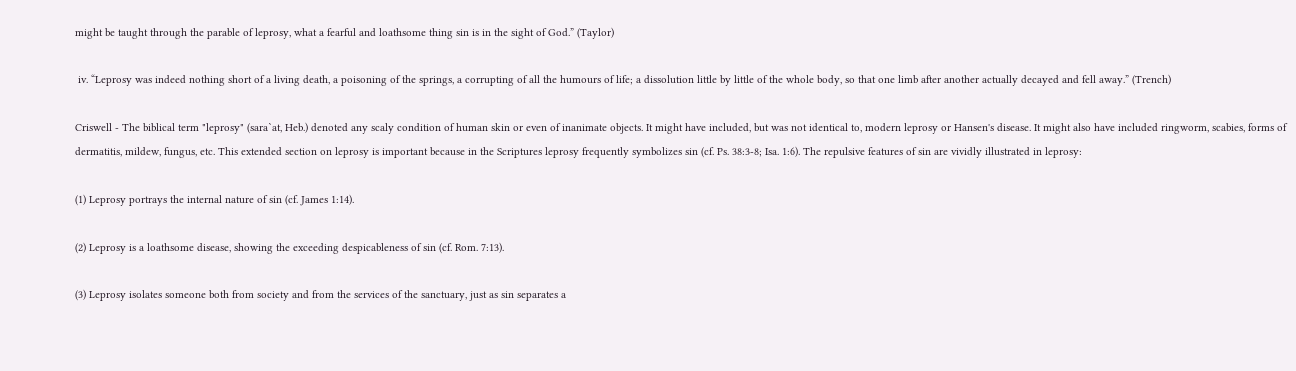might be taught through the parable of leprosy, what a fearful and loathsome thing sin is in the sight of God.” (Taylor)

 iv. “Leprosy was indeed nothing short of a living death, a poisoning of the springs, a corrupting of all the humours of life; a dissolution little by little of the whole body, so that one limb after another actually decayed and fell away.” (Trench)

Criswell - The biblical term "leprosy" (sara`at, Heb.) denoted any scaly condition of human skin or even of inanimate objects. It might have included, but was not identical to, modern leprosy or Hansen's disease. It might also have included ringworm, scabies, forms of dermatitis, mildew, fungus, etc. This extended section on leprosy is important because in the Scriptures leprosy frequently symbolizes sin (cf. Ps. 38:3-8; Isa. 1:6). The repulsive features of sin are vividly illustrated in leprosy:

(1) Leprosy portrays the internal nature of sin (cf. James 1:14).

(2) Leprosy is a loathsome disease, showing the exceeding despicableness of sin (cf. Rom. 7:13).

(3) Leprosy isolates someone both from society and from the services of the sanctuary, just as sin separates a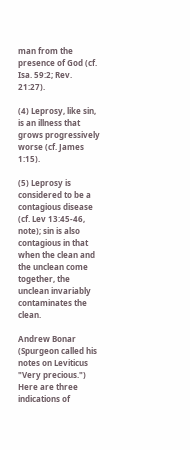man from the presence of God (cf. Isa. 59:2; Rev. 21:27).

(4) Leprosy, like sin, is an illness that grows progressively worse (cf. James 1:15).

(5) Leprosy is considered to be a contagious disease (cf. Lev 13:45-46, note); sin is also contagious in that when the clean and the unclean come together, the unclean invariably contaminates the clean.

Andrew Bonar (Spurgeon called his notes on Leviticus "Very precious.")  Here are three indications of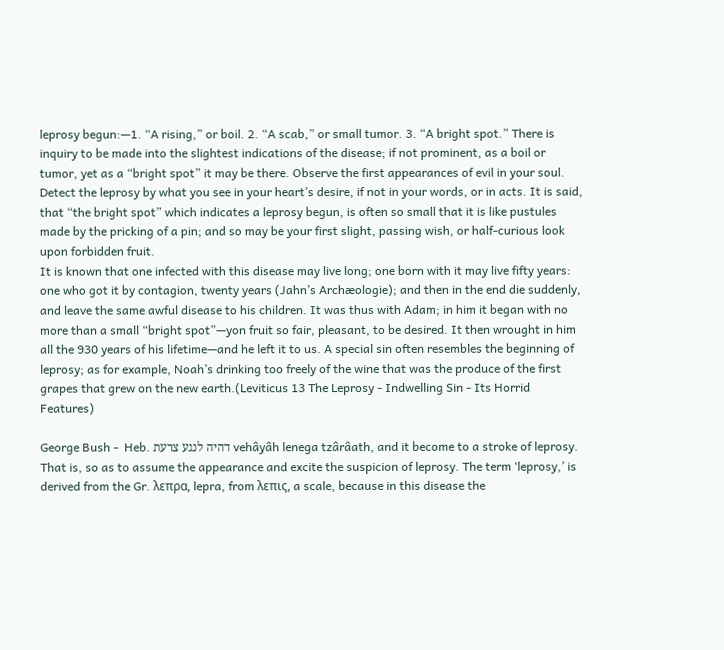leprosy begun:—1. “A rising,” or boil. 2. “A scab,” or small tumor. 3. “A bright spot.” There is inquiry to be made into the slightest indications of the disease; if not prominent, as a boil or tumor, yet as a “bright spot” it may be there. Observe the first appearances of evil in your soul. Detect the leprosy by what you see in your heart’s desire, if not in your words, or in acts. It is said, that “the bright spot” which indicates a leprosy begun, is often so small that it is like pustules made by the pricking of a pin; and so may be your first slight, passing wish, or half-curious look upon forbidden fruit.
It is known that one infected with this disease may live long; one born with it may live fifty years: one who got it by contagion, twenty years (Jahn’s Archæologie); and then in the end die suddenly, and leave the same awful disease to his children. It was thus with Adam; in him it began with no more than a small “bright spot”—yon fruit so fair, pleasant, to be desired. It then wrought in him all the 930 years of his lifetime—and he left it to us. A special sin often resembles the beginning of leprosy; as for example, Noah’s drinking too freely of the wine that was the produce of the first grapes that grew on the new earth.(Leviticus 13 The Leprosy - Indwelling Sin - Its Horrid Features)

George Bush -  Heb. דהיה לנגע צרעת vehâyâh lenega tzârâath, and it become to a stroke of leprosy. That is, so as to assume the appearance and excite the suspicion of leprosy. The term ‘leprosy,’ is derived from the Gr. λεπρα, lepra, from λεπις, a scale, because in this disease the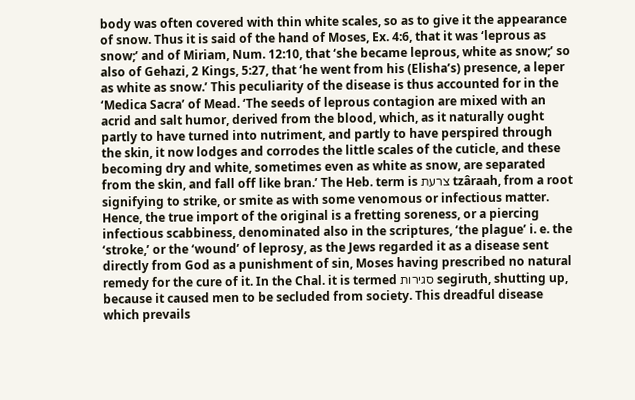body was often covered with thin white scales, so as to give it the appearance of snow. Thus it is said of the hand of Moses, Ex. 4:6, that it was ‘leprous as snow;’ and of Miriam, Num. 12:10, that ‘she became leprous, white as snow;’ so also of Gehazi, 2 Kings, 5:27, that ‘he went from his (Elisha’s) presence, a leper as white as snow.’ This peculiarity of the disease is thus accounted for in the ‘Medica Sacra’ of Mead. ‘The seeds of leprous contagion are mixed with an acrid and salt humor, derived from the blood, which, as it naturally ought partly to have turned into nutriment, and partly to have perspired through the skin, it now lodges and corrodes the little scales of the cuticle, and these becoming dry and white, sometimes even as white as snow, are separated from the skin, and fall off like bran.’ The Heb. term is צרעת tzâraah, from a root signifying to strike, or smite as with some venomous or infectious matter. Hence, the true import of the original is a fretting soreness, or a piercing infectious scabbiness, denominated also in the scriptures, ‘the plague’ i. e. the ‘stroke,’ or the ‘wound’ of leprosy, as the Jews regarded it as a disease sent directly from God as a punishment of sin, Moses having prescribed no natural remedy for the cure of it. In the Chal. it is termed סגירות segiruth, shutting up, because it caused men to be secluded from society. This dreadful disease which prevails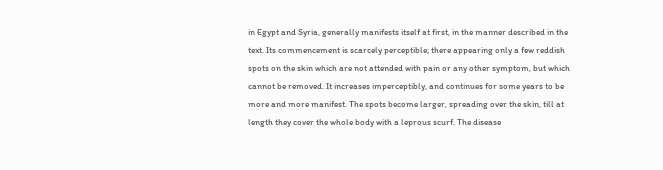in Egypt and Syria, generally manifests itself at first, in the manner described in the text. Its commencement is scarcely perceptible; there appearing only a few reddish spots on the skin which are not attended with pain or any other symptom, but which cannot be removed. It increases imperceptibly, and continues for some years to be more and more manifest. The spots become larger, spreading over the skin, till at length they cover the whole body with a leprous scurf. The disease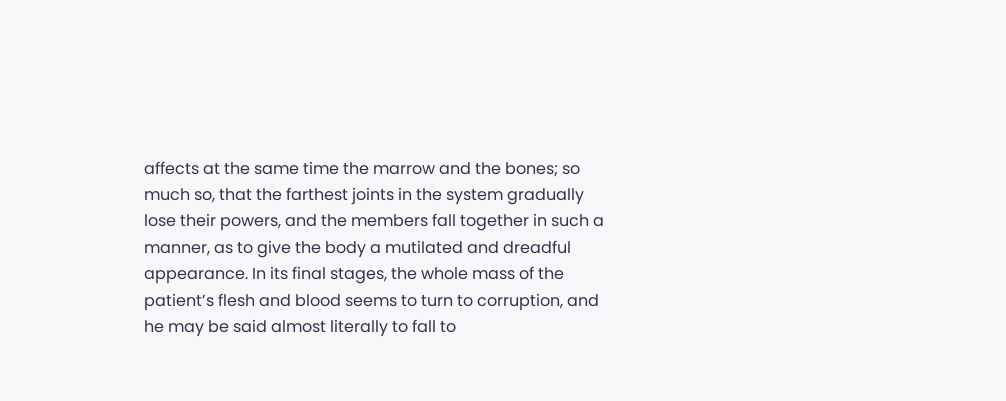affects at the same time the marrow and the bones; so much so, that the farthest joints in the system gradually lose their powers, and the members fall together in such a manner, as to give the body a mutilated and dreadful appearance. In its final stages, the whole mass of the patient’s flesh and blood seems to turn to corruption, and he may be said almost literally to fall to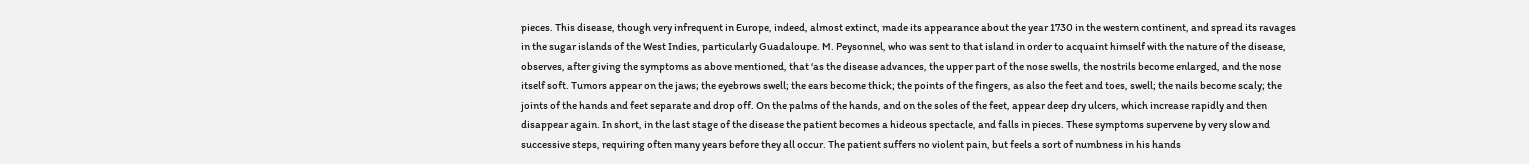pieces. This disease, though very infrequent in Europe, indeed, almost extinct, made its appearance about the year 1730 in the western continent, and spread its ravages in the sugar islands of the West Indies, particularly Guadaloupe. M. Peysonnel, who was sent to that island in order to acquaint himself with the nature of the disease, observes, after giving the symptoms as above mentioned, that ‘as the disease advances, the upper part of the nose swells, the nostrils become enlarged, and the nose itself soft. Tumors appear on the jaws; the eyebrows swell; the ears become thick; the points of the fingers, as also the feet and toes, swell; the nails become scaly; the joints of the hands and feet separate and drop off. On the palms of the hands, and on the soles of the feet, appear deep dry ulcers, which increase rapidly and then disappear again. In short, in the last stage of the disease the patient becomes a hideous spectacle, and falls in pieces. These symptoms supervene by very slow and successive steps, requiring often many years before they all occur. The patient suffers no violent pain, but feels a sort of numbness in his hands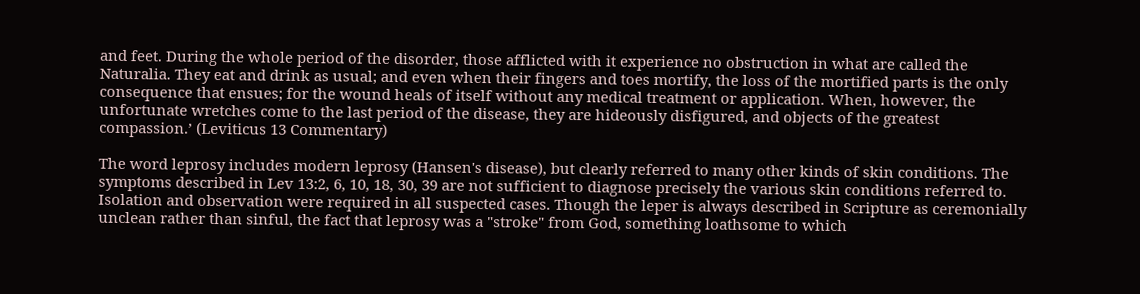and feet. During the whole period of the disorder, those afflicted with it experience no obstruction in what are called the Naturalia. They eat and drink as usual; and even when their fingers and toes mortify, the loss of the mortified parts is the only consequence that ensues; for the wound heals of itself without any medical treatment or application. When, however, the unfortunate wretches come to the last period of the disease, they are hideously disfigured, and objects of the greatest compassion.’ (Leviticus 13 Commentary)

The word leprosy includes modern leprosy (Hansen's disease), but clearly referred to many other kinds of skin conditions. The symptoms described in Lev 13:2, 6, 10, 18, 30, 39 are not sufficient to diagnose precisely the various skin conditions referred to. Isolation and observation were required in all suspected cases. Though the leper is always described in Scripture as ceremonially unclean rather than sinful, the fact that leprosy was a "stroke" from God, something loathsome to which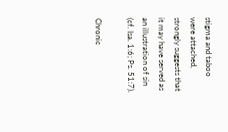stigma and taboo were attached, strongly suggests that it may have served as an illustration of sin (cf. Isa. 1:6; Ps. 51:7).

Chronic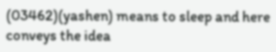(03462)(yashen) means to sleep and here conveys the idea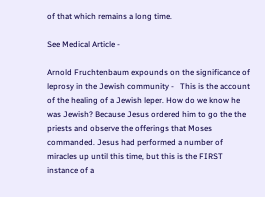of that which remains a long time.

See Medical Article -

Arnold Fruchtenbaum expounds on the significance of leprosy in the Jewish community -   This is the account of the healing of a Jewish leper. How do we know he was Jewish? Because Jesus ordered him to go the the priests and observe the offerings that Moses commanded. Jesus had performed a number of miracles up until this time, but this is the FIRST instance of a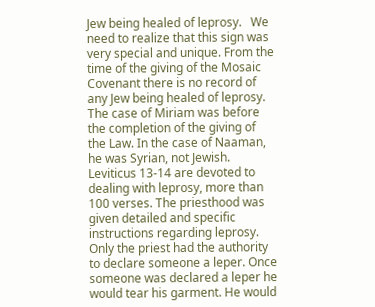Jew being healed of leprosy.   We need to realize that this sign was very special and unique. From the time of the giving of the Mosaic Covenant there is no record of any Jew being healed of leprosy. The case of Miriam was before the completion of the giving of the Law. In the case of Naaman, he was Syrian, not Jewish. Leviticus 13-14 are devoted to dealing with leprosy, more than 100 verses. The priesthood was given detailed and specific instructions regarding leprosy. Only the priest had the authority to declare someone a leper. Once someone was declared a leper he would tear his garment. He would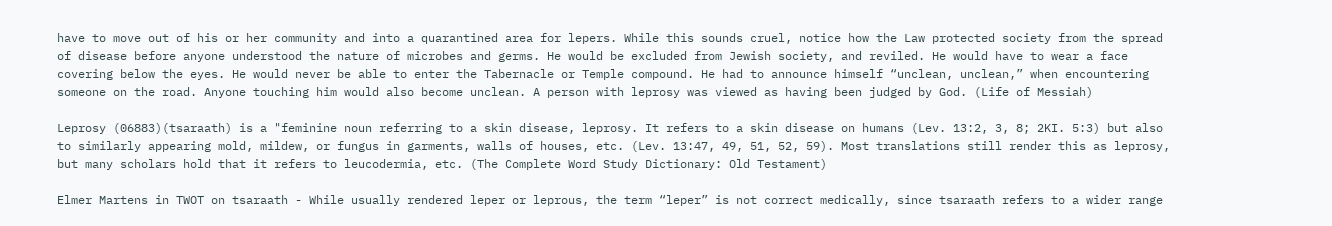have to move out of his or her community and into a quarantined area for lepers. While this sounds cruel, notice how the Law protected society from the spread of disease before anyone understood the nature of microbes and germs. He would be excluded from Jewish society, and reviled. He would have to wear a face covering below the eyes. He would never be able to enter the Tabernacle or Temple compound. He had to announce himself “unclean, unclean,” when encountering someone on the road. Anyone touching him would also become unclean. A person with leprosy was viewed as having been judged by God. (Life of Messiah)

Leprosy (06883)(tsaraath) is a "feminine noun referring to a skin disease, leprosy. It refers to a skin disease on humans (Lev. 13:2, 3, 8; 2KI. 5:3) but also to similarly appearing mold, mildew, or fungus in garments, walls of houses, etc. (Lev. 13:47, 49, 51, 52, 59). Most translations still render this as leprosy, but many scholars hold that it refers to leucodermia, etc. (The Complete Word Study Dictionary: Old Testament)

Elmer Martens in TWOT on tsaraath - While usually rendered leper or leprous, the term “leper” is not correct medically, since tsaraath refers to a wider range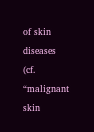of skin diseases (cf. “malignant skin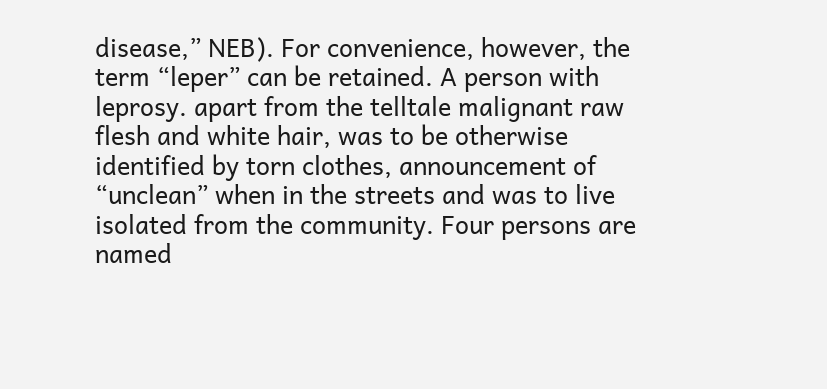disease,” NEB). For convenience, however, the term “leper” can be retained. A person with leprosy. apart from the telltale malignant raw flesh and white hair, was to be otherwise identified by torn clothes, announcement of “unclean” when in the streets and was to live isolated from the community. Four persons are named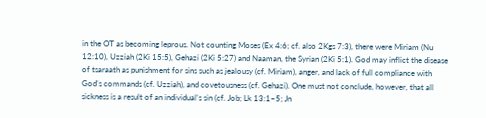in the OT as becoming leprous. Not counting Moses (Ex 4:6; cf. also 2Kgs 7:3), there were Miriam (Nu 12:10), Uzziah (2Ki 15:5), Gehazi (2Ki 5:27) and Naaman, the Syrian (2Ki 5:1). God may inflict the disease of tsaraath as punishment for sins such as jealousy (cf. Miriam), anger, and lack of full compliance with God’s commands (cf. Uzziah), and covetousness (cf. Gehazi). One must not conclude, however, that all sickness is a result of an individual’s sin (cf. Job; Lk 13:1–5; Jn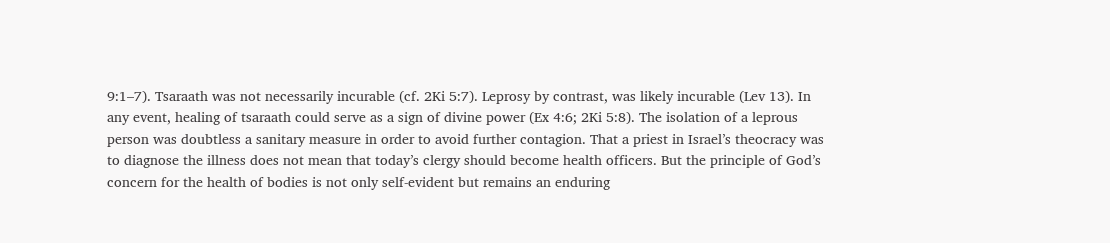9:1–7). Tsaraath was not necessarily incurable (cf. 2Ki 5:7). Leprosy by contrast, was likely incurable (Lev 13). In any event, healing of tsaraath could serve as a sign of divine power (Ex 4:6; 2Ki 5:8). The isolation of a leprous person was doubtless a sanitary measure in order to avoid further contagion. That a priest in Israel’s theocracy was to diagnose the illness does not mean that today’s clergy should become health officers. But the principle of God’s concern for the health of bodies is not only self-evident but remains an enduring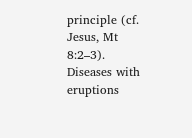principle (cf. Jesus, Mt 8:2–3). Diseases with eruptions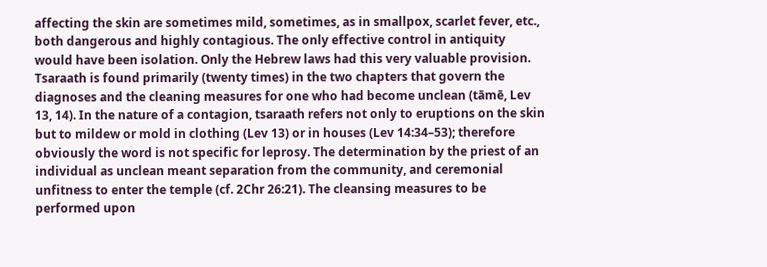affecting the skin are sometimes mild, sometimes, as in smallpox, scarlet fever, etc., both dangerous and highly contagious. The only effective control in antiquity would have been isolation. Only the Hebrew laws had this very valuable provision. Tsaraath is found primarily (twenty times) in the two chapters that govern the diagnoses and the cleaning measures for one who had become unclean (tāmē, Lev 13, 14). In the nature of a contagion, tsaraath refers not only to eruptions on the skin but to mildew or mold in clothing (Lev 13) or in houses (Lev 14:34–53); therefore obviously the word is not specific for leprosy. The determination by the priest of an individual as unclean meant separation from the community, and ceremonial unfitness to enter the temple (cf. 2Chr 26:21). The cleansing measures to be performed upon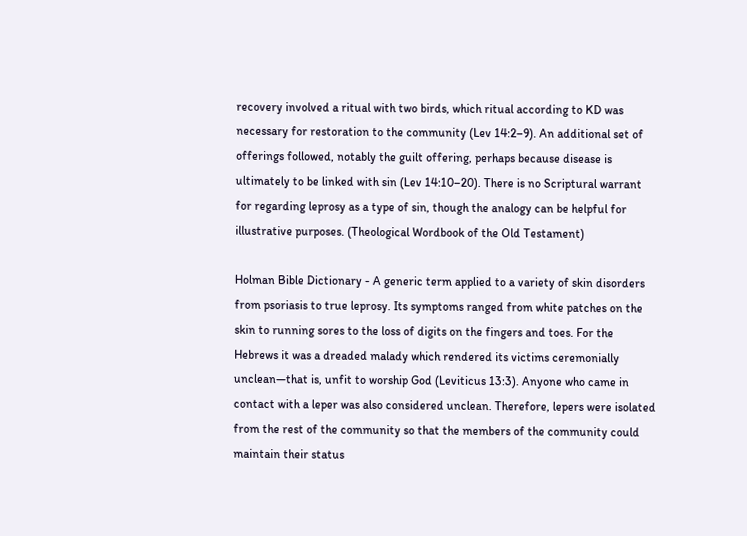recovery involved a ritual with two birds, which ritual according to KD was necessary for restoration to the community (Lev 14:2–9). An additional set of offerings followed, notably the guilt offering, perhaps because disease is ultimately to be linked with sin (Lev 14:10–20). There is no Scriptural warrant for regarding leprosy as a type of sin, though the analogy can be helpful for illustrative purposes. (Theological Wordbook of the Old Testament)

Holman Bible Dictionary - A generic term applied to a variety of skin disorders from psoriasis to true leprosy. Its symptoms ranged from white patches on the skin to running sores to the loss of digits on the fingers and toes. For the Hebrews it was a dreaded malady which rendered its victims ceremonially unclean—that is, unfit to worship God (Leviticus 13:3). Anyone who came in contact with a leper was also considered unclean. Therefore, lepers were isolated from the rest of the community so that the members of the community could maintain their status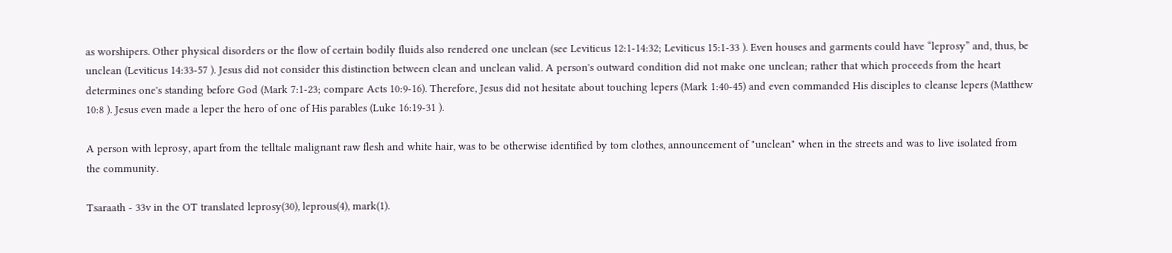as worshipers. Other physical disorders or the flow of certain bodily fluids also rendered one unclean (see Leviticus 12:1-14:32; Leviticus 15:1-33 ). Even houses and garments could have “leprosy” and, thus, be unclean (Leviticus 14:33-57 ). Jesus did not consider this distinction between clean and unclean valid. A person's outward condition did not make one unclean; rather that which proceeds from the heart determines one's standing before God (Mark 7:1-23; compare Acts 10:9-16). Therefore, Jesus did not hesitate about touching lepers (Mark 1:40-45) and even commanded His disciples to cleanse lepers (Matthew 10:8 ). Jesus even made a leper the hero of one of His parables (Luke 16:19-31 ).

A person with leprosy, apart from the telltale malignant raw flesh and white hair, was to be otherwise identified by tom clothes, announcement of "unclean" when in the streets and was to live isolated from the community.

Tsaraath - 33v in the OT translated leprosy(30), leprous(4), mark(1).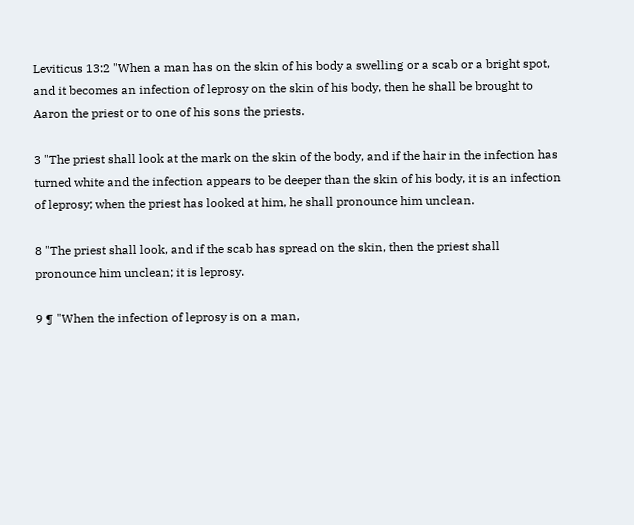Leviticus 13:2 "When a man has on the skin of his body a swelling or a scab or a bright spot, and it becomes an infection of leprosy on the skin of his body, then he shall be brought to Aaron the priest or to one of his sons the priests.

3 "The priest shall look at the mark on the skin of the body, and if the hair in the infection has turned white and the infection appears to be deeper than the skin of his body, it is an infection of leprosy; when the priest has looked at him, he shall pronounce him unclean.

8 "The priest shall look, and if the scab has spread on the skin, then the priest shall pronounce him unclean; it is leprosy.

9 ¶ "When the infection of leprosy is on a man,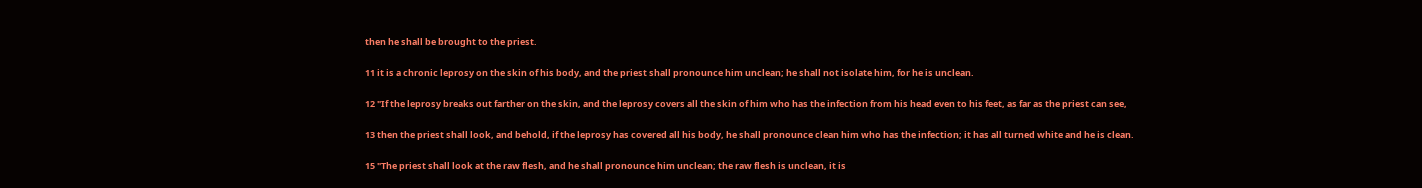then he shall be brought to the priest.

11 it is a chronic leprosy on the skin of his body, and the priest shall pronounce him unclean; he shall not isolate him, for he is unclean.

12 "If the leprosy breaks out farther on the skin, and the leprosy covers all the skin of him who has the infection from his head even to his feet, as far as the priest can see,

13 then the priest shall look, and behold, if the leprosy has covered all his body, he shall pronounce clean him who has the infection; it has all turned white and he is clean.

15 "The priest shall look at the raw flesh, and he shall pronounce him unclean; the raw flesh is unclean, it is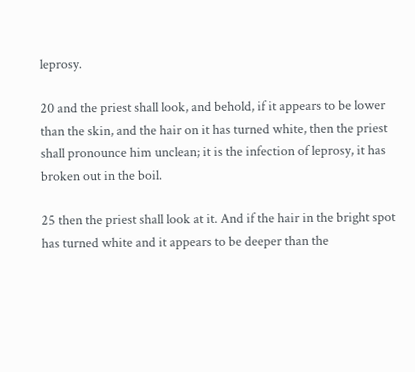leprosy.

20 and the priest shall look, and behold, if it appears to be lower than the skin, and the hair on it has turned white, then the priest shall pronounce him unclean; it is the infection of leprosy, it has broken out in the boil.

25 then the priest shall look at it. And if the hair in the bright spot has turned white and it appears to be deeper than the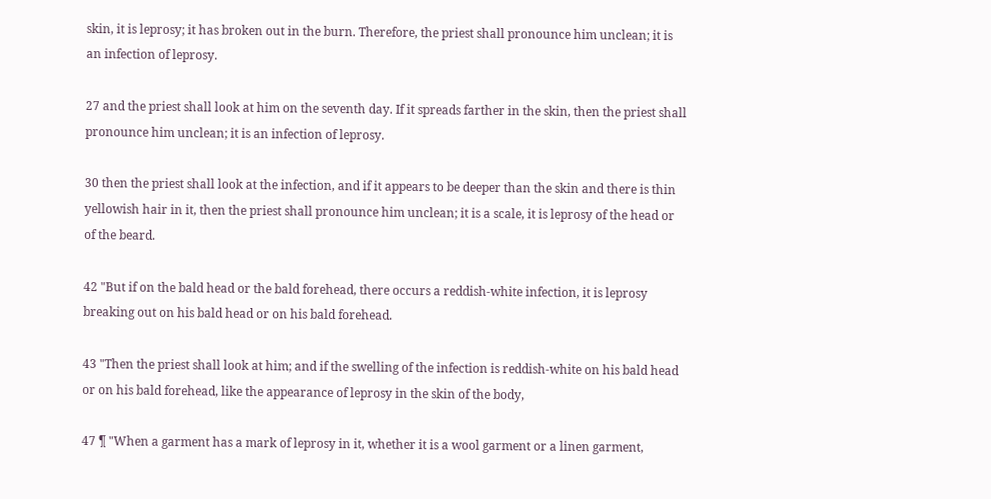skin, it is leprosy; it has broken out in the burn. Therefore, the priest shall pronounce him unclean; it is an infection of leprosy.

27 and the priest shall look at him on the seventh day. If it spreads farther in the skin, then the priest shall pronounce him unclean; it is an infection of leprosy.

30 then the priest shall look at the infection, and if it appears to be deeper than the skin and there is thin yellowish hair in it, then the priest shall pronounce him unclean; it is a scale, it is leprosy of the head or of the beard.

42 "But if on the bald head or the bald forehead, there occurs a reddish-white infection, it is leprosy breaking out on his bald head or on his bald forehead.

43 "Then the priest shall look at him; and if the swelling of the infection is reddish-white on his bald head or on his bald forehead, like the appearance of leprosy in the skin of the body,

47 ¶ "When a garment has a mark of leprosy in it, whether it is a wool garment or a linen garment,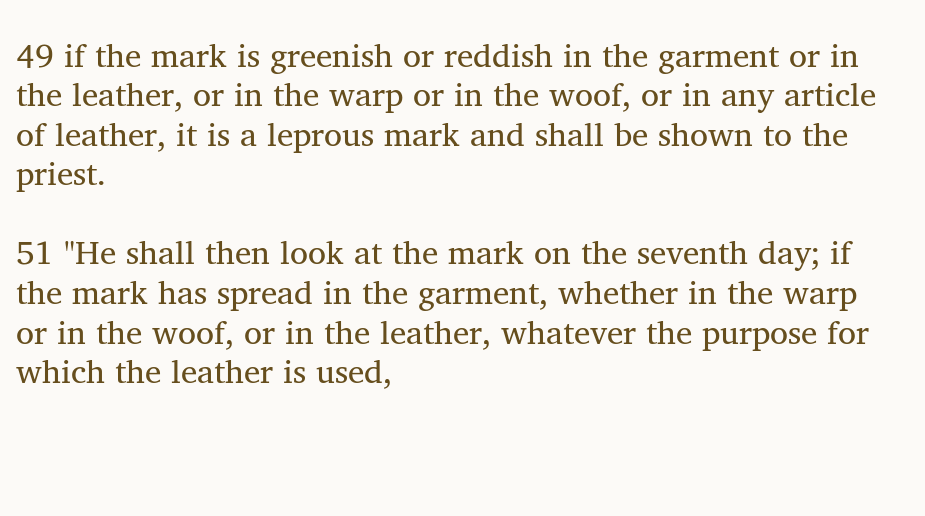49 if the mark is greenish or reddish in the garment or in the leather, or in the warp or in the woof, or in any article of leather, it is a leprous mark and shall be shown to the priest.

51 "He shall then look at the mark on the seventh day; if the mark has spread in the garment, whether in the warp or in the woof, or in the leather, whatever the purpose for which the leather is used,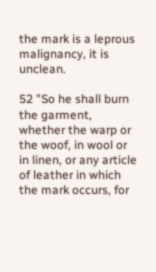the mark is a leprous malignancy, it is unclean.

52 "So he shall burn the garment, whether the warp or the woof, in wool or in linen, or any article of leather in which the mark occurs, for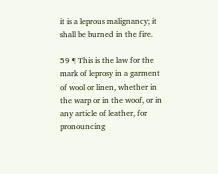it is a leprous malignancy; it shall be burned in the fire.

59 ¶ This is the law for the mark of leprosy in a garment of wool or linen, whether in the warp or in the woof, or in any article of leather, for pronouncing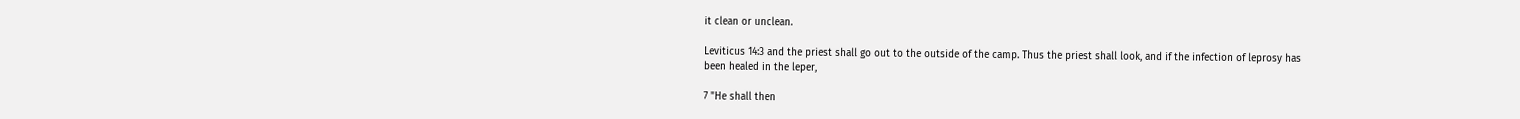it clean or unclean.

Leviticus 14:3 and the priest shall go out to the outside of the camp. Thus the priest shall look, and if the infection of leprosy has been healed in the leper,

7 "He shall then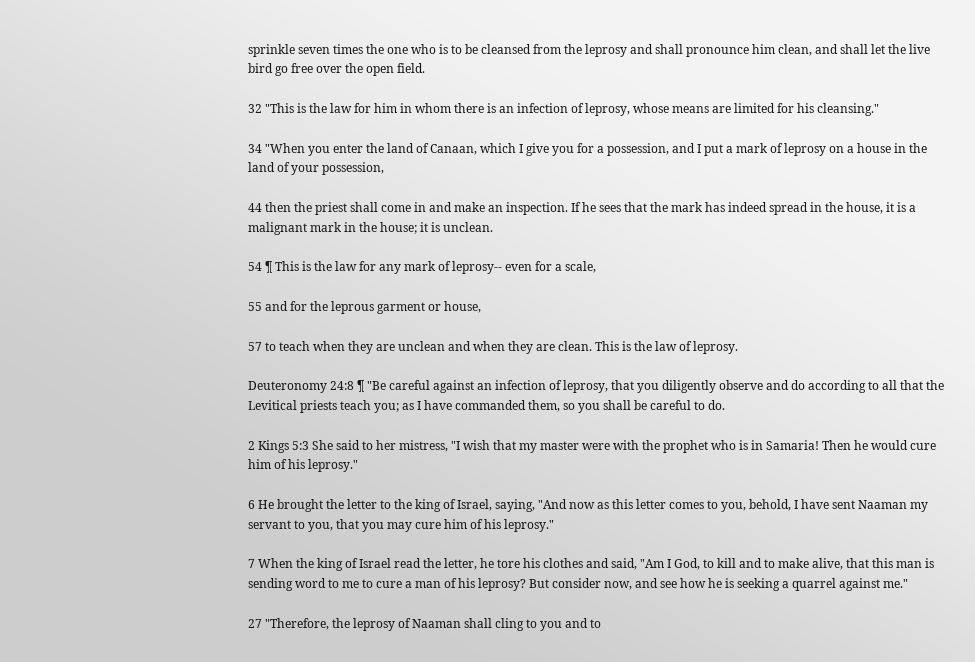sprinkle seven times the one who is to be cleansed from the leprosy and shall pronounce him clean, and shall let the live bird go free over the open field.

32 "This is the law for him in whom there is an infection of leprosy, whose means are limited for his cleansing."

34 "When you enter the land of Canaan, which I give you for a possession, and I put a mark of leprosy on a house in the land of your possession,

44 then the priest shall come in and make an inspection. If he sees that the mark has indeed spread in the house, it is a malignant mark in the house; it is unclean.

54 ¶ This is the law for any mark of leprosy-- even for a scale,

55 and for the leprous garment or house,

57 to teach when they are unclean and when they are clean. This is the law of leprosy.

Deuteronomy 24:8 ¶ "Be careful against an infection of leprosy, that you diligently observe and do according to all that the Levitical priests teach you; as I have commanded them, so you shall be careful to do.

2 Kings 5:3 She said to her mistress, "I wish that my master were with the prophet who is in Samaria! Then he would cure him of his leprosy."

6 He brought the letter to the king of Israel, saying, "And now as this letter comes to you, behold, I have sent Naaman my servant to you, that you may cure him of his leprosy."

7 When the king of Israel read the letter, he tore his clothes and said, "Am I God, to kill and to make alive, that this man is sending word to me to cure a man of his leprosy? But consider now, and see how he is seeking a quarrel against me."

27 "Therefore, the leprosy of Naaman shall cling to you and to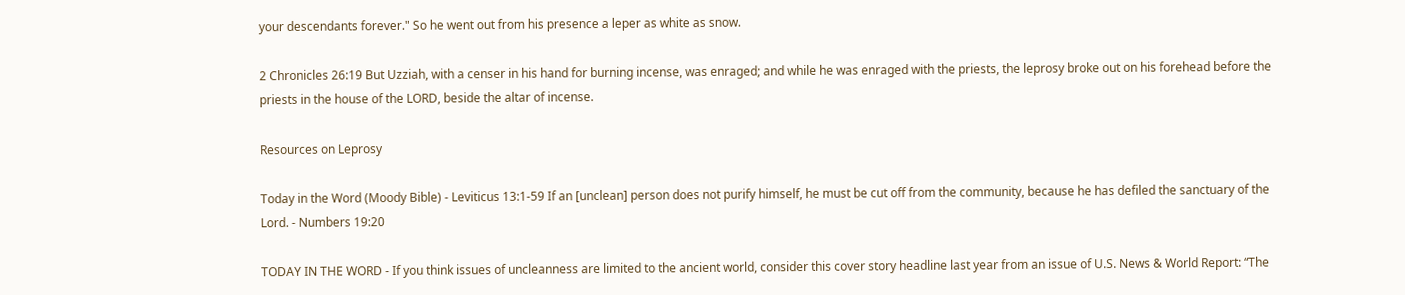your descendants forever." So he went out from his presence a leper as white as snow.

2 Chronicles 26:19 But Uzziah, with a censer in his hand for burning incense, was enraged; and while he was enraged with the priests, the leprosy broke out on his forehead before the priests in the house of the LORD, beside the altar of incense.

Resources on Leprosy

Today in the Word (Moody Bible) - Leviticus 13:1-59 If an [unclean] person does not purify himself, he must be cut off from the community, because he has defiled the sanctuary of the Lord. - Numbers 19:20

TODAY IN THE WORD - If you think issues of uncleanness are limited to the ancient world, consider this cover story headline last year from an issue of U.S. News & World Report: “The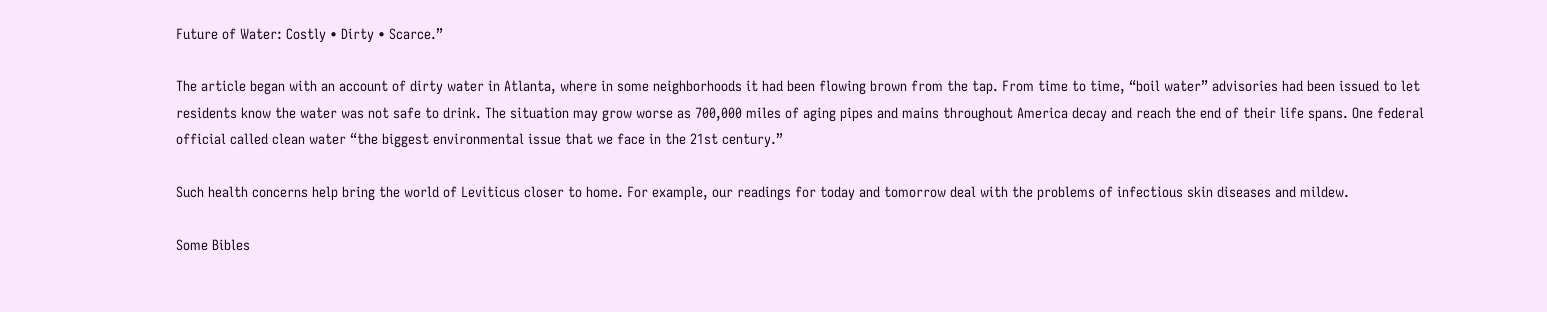Future of Water: Costly • Dirty • Scarce.”

The article began with an account of dirty water in Atlanta, where in some neighborhoods it had been flowing brown from the tap. From time to time, “boil water” advisories had been issued to let residents know the water was not safe to drink. The situation may grow worse as 700,000 miles of aging pipes and mains throughout America decay and reach the end of their life spans. One federal official called clean water “the biggest environmental issue that we face in the 21st century.”

Such health concerns help bring the world of Leviticus closer to home. For example, our readings for today and tomorrow deal with the problems of infectious skin diseases and mildew.

Some Bibles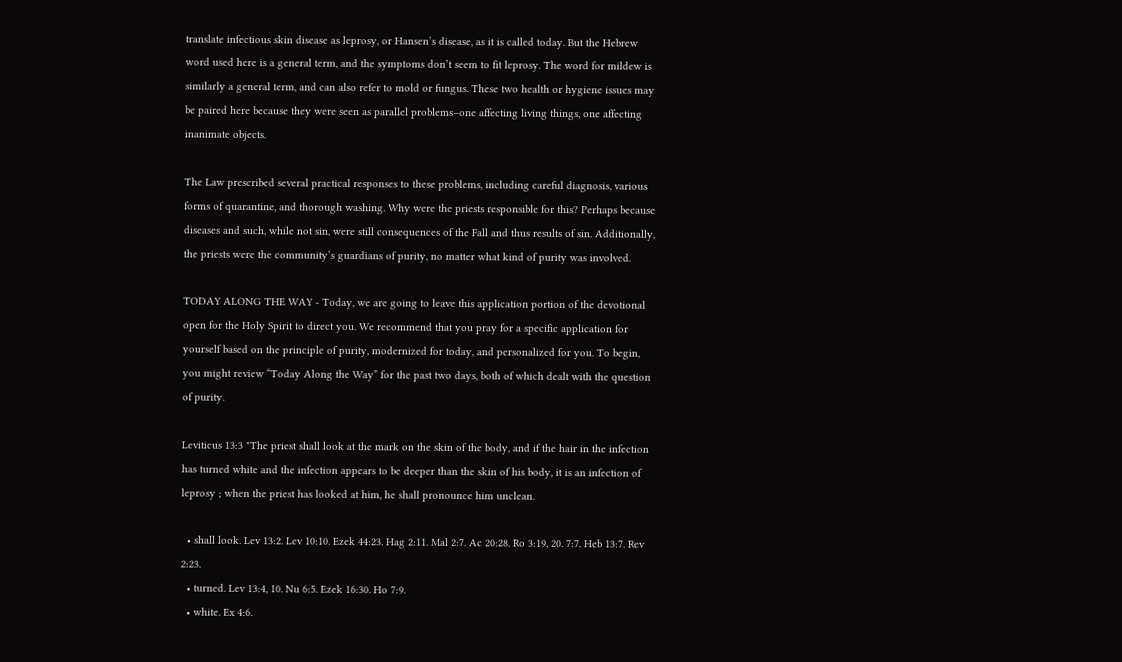translate infectious skin disease as leprosy, or Hansen’s disease, as it is called today. But the Hebrew word used here is a general term, and the symptoms don’t seem to fit leprosy. The word for mildew is similarly a general term, and can also refer to mold or fungus. These two health or hygiene issues may be paired here because they were seen as parallel problems–one affecting living things, one affecting inanimate objects.

The Law prescribed several practical responses to these problems, including careful diagnosis, various forms of quarantine, and thorough washing. Why were the priests responsible for this? Perhaps because diseases and such, while not sin, were still consequences of the Fall and thus results of sin. Additionally, the priests were the community’s guardians of purity, no matter what kind of purity was involved.

TODAY ALONG THE WAY - Today, we are going to leave this application portion of the devotional open for the Holy Spirit to direct you. We recommend that you pray for a specific application for yourself based on the principle of purity, modernized for today, and personalized for you. To begin, you might review “Today Along the Way” for the past two days, both of which dealt with the question of purity.

Leviticus 13:3 "The priest shall look at the mark on the skin of the body, and if the hair in the infection has turned white and the infection appears to be deeper than the skin of his body, it is an infection of leprosy ; when the priest has looked at him, he shall pronounce him unclean.

  • shall look. Lev 13:2. Lev 10:10. Ezek 44:23. Hag 2:11. Mal 2:7. Ac 20:28. Ro 3:19, 20. 7:7. Heb 13:7. Rev 2:23.
  • turned. Lev 13:4, 10. Nu 6:5. Ezek 16:30. Ho 7:9.
  • white. Ex 4:6.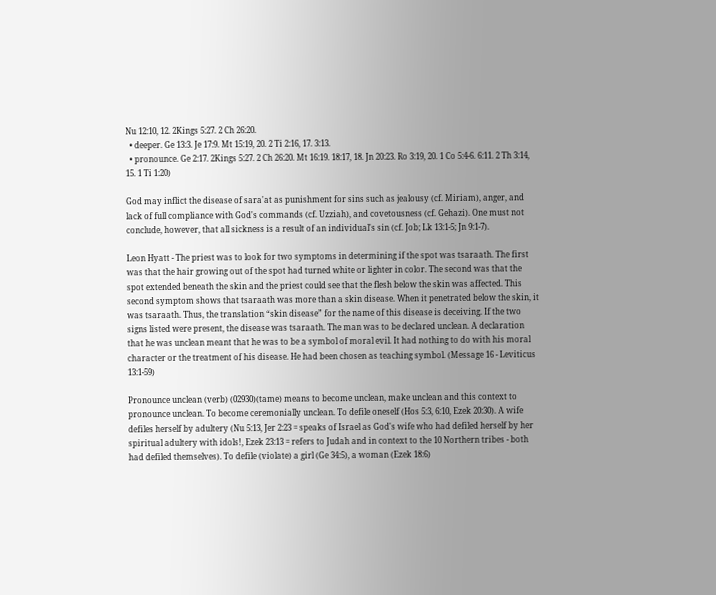Nu 12:10, 12. 2Kings 5:27. 2 Ch 26:20.
  • deeper. Ge 13:3. Je 17:9. Mt 15:19, 20. 2 Ti 2:16, 17. 3:13.
  • pronounce. Ge 2:17. 2Kings 5:27. 2 Ch 26:20. Mt 16:19. 18:17, 18. Jn 20:23. Ro 3:19, 20. 1 Co 5:4-6. 6:11. 2 Th 3:14, 15. 1 Ti 1:20)

God may inflict the disease of sara'at as punishment for sins such as jealousy (cf. Miriam), anger, and lack of full compliance with God's commands (cf. Uzziah), and covetousness (cf. Gehazi). One must not conclude, however, that all sickness is a result of an individual's sin (cf. Job; Lk 13:1-5; Jn 9:1-7).

Leon Hyatt - The priest was to look for two symptoms in determining if the spot was tsaraath. The first was that the hair growing out of the spot had turned white or lighter in color. The second was that the spot extended beneath the skin and the priest could see that the flesh below the skin was affected. This second symptom shows that tsaraath was more than a skin disease. When it penetrated below the skin, it was tsaraath. Thus, the translation “skin disease” for the name of this disease is deceiving. If the two signs listed were present, the disease was tsaraath. The man was to be declared unclean. A declaration that he was unclean meant that he was to be a symbol of moral evil. It had nothing to do with his moral character or the treatment of his disease. He had been chosen as teaching symbol. (Message 16 - Leviticus 13:1-59)

Pronounce unclean (verb) (02930)(tame) means to become unclean, make unclean and this context to pronounce unclean. To become ceremonially unclean. To defile oneself (Hos 5:3, 6:10, Ezek 20:30). A wife defiles herself by adultery (Nu 5:13, Jer 2:23 = speaks of Israel as God's wife who had defiled herself by her spiritual adultery with idols!, Ezek 23:13 = refers to Judah and in context to the 10 Northern tribes - both had defiled themselves). To defile (violate) a girl (Ge 34:5), a woman (Ezek 18:6)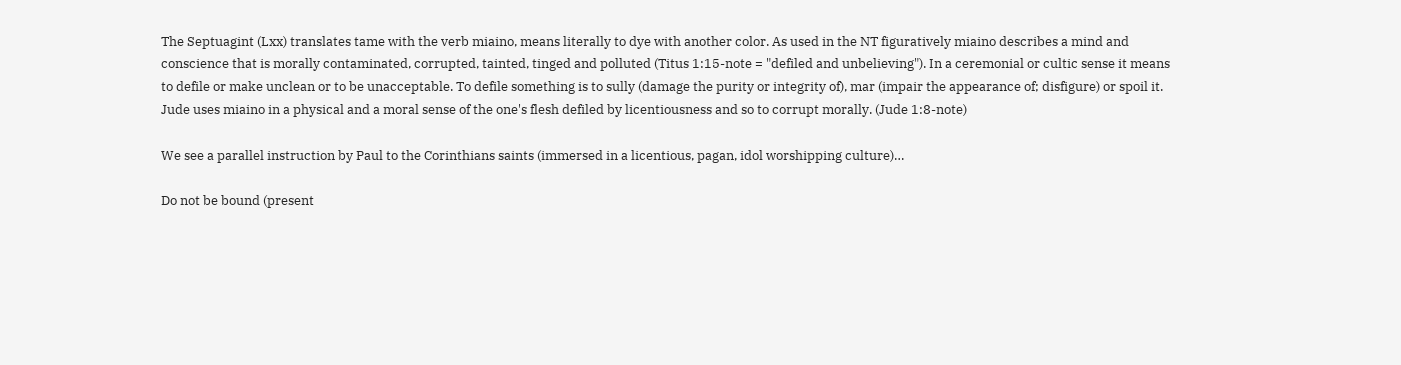The Septuagint (Lxx) translates tame with the verb miaino, means literally to dye with another color. As used in the NT figuratively miaino describes a mind and conscience that is morally contaminated, corrupted, tainted, tinged and polluted (Titus 1:15-note = "defiled and unbelieving"). In a ceremonial or cultic sense it means to defile or make unclean or to be unacceptable. To defile something is to sully (damage the purity or integrity of), mar (impair the appearance of; disfigure) or spoil it. Jude uses miaino in a physical and a moral sense of the one's flesh defiled by licentiousness and so to corrupt morally. (Jude 1:8-note)

We see a parallel instruction by Paul to the Corinthians saints (immersed in a licentious, pagan, idol worshipping culture)…

Do not be bound (present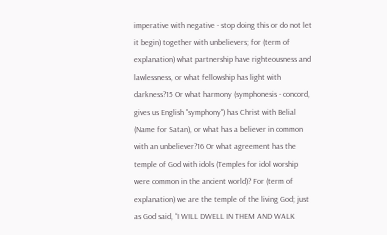imperative with negative - stop doing this or do not let it begin) together with unbelievers; for (term of explanation) what partnership have righteousness and lawlessness, or what fellowship has light with darkness?15 Or what harmony (symphonesis - concord, gives us English "symphony") has Christ with Belial (Name for Satan), or what has a believer in common with an unbeliever?16 Or what agreement has the temple of God with idols (Temples for idol worship were common in the ancient world)? For (term of explanation) we are the temple of the living God; just as God said, “I WILL DWELL IN THEM AND WALK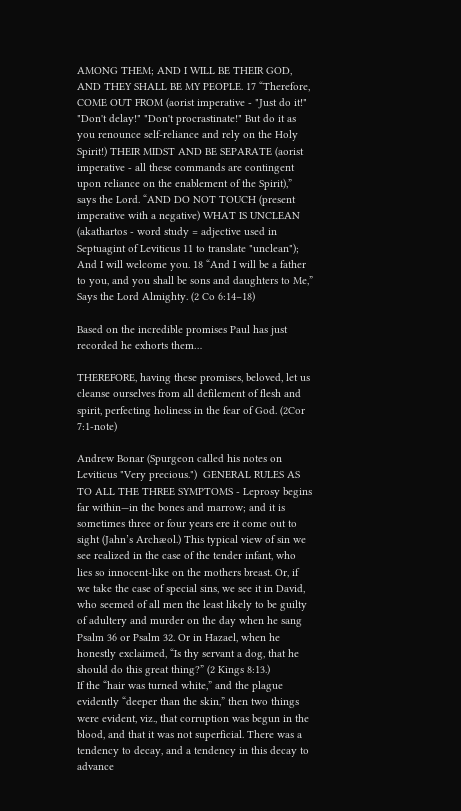AMONG THEM; AND I WILL BE THEIR GOD, AND THEY SHALL BE MY PEOPLE. 17 “Therefore, COME OUT FROM (aorist imperative - "Just do it!" "Don't delay!" "Don't procrastinate!" But do it as you renounce self-reliance and rely on the Holy Spirit!) THEIR MIDST AND BE SEPARATE (aorist imperative - all these commands are contingent upon reliance on the enablement of the Spirit),” says the Lord. “AND DO NOT TOUCH (present imperative with a negative) WHAT IS UNCLEAN (akathartos - word study = adjective used in Septuagint of Leviticus 11 to translate "unclean"); And I will welcome you. 18 “And I will be a father to you, and you shall be sons and daughters to Me,” Says the Lord Almighty. (2 Co 6:14–18)

Based on the incredible promises Paul has just recorded he exhorts them…

THEREFORE, having these promises, beloved, let us cleanse ourselves from all defilement of flesh and spirit, perfecting holiness in the fear of God. (2Cor 7:1-note)

Andrew Bonar (Spurgeon called his notes on Leviticus "Very precious.")  GENERAL RULES AS TO ALL THE THREE SYMPTOMS - Leprosy begins far within—in the bones and marrow; and it is sometimes three or four years ere it come out to sight (Jahn’s Archæol.) This typical view of sin we see realized in the case of the tender infant, who lies so innocent-like on the mothers breast. Or, if we take the case of special sins, we see it in David, who seemed of all men the least likely to be guilty of adultery and murder on the day when he sang Psalm 36 or Psalm 32. Or in Hazael, when he honestly exclaimed, “Is thy servant a dog, that he should do this great thing?” (2 Kings 8:13.)
If the “hair was turned white,” and the plague evidently “deeper than the skin,” then two things were evident, viz., that corruption was begun in the blood, and that it was not superficial. There was a tendency to decay, and a tendency in this decay to advance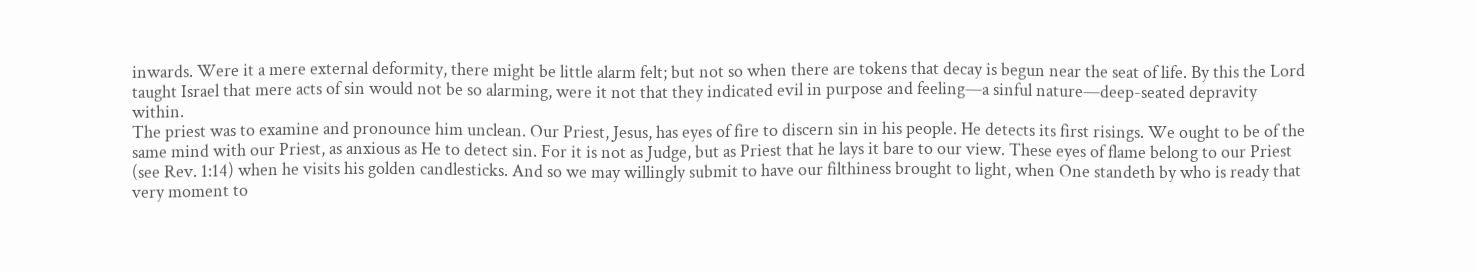inwards. Were it a mere external deformity, there might be little alarm felt; but not so when there are tokens that decay is begun near the seat of life. By this the Lord taught Israel that mere acts of sin would not be so alarming, were it not that they indicated evil in purpose and feeling—a sinful nature—deep-seated depravity within.
The priest was to examine and pronounce him unclean. Our Priest, Jesus, has eyes of fire to discern sin in his people. He detects its first risings. We ought to be of the same mind with our Priest, as anxious as He to detect sin. For it is not as Judge, but as Priest that he lays it bare to our view. These eyes of flame belong to our Priest (see Rev. 1:14) when he visits his golden candlesticks. And so we may willingly submit to have our filthiness brought to light, when One standeth by who is ready that very moment to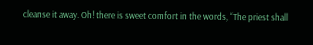cleanse it away. Oh! there is sweet comfort in the words, “The priest shall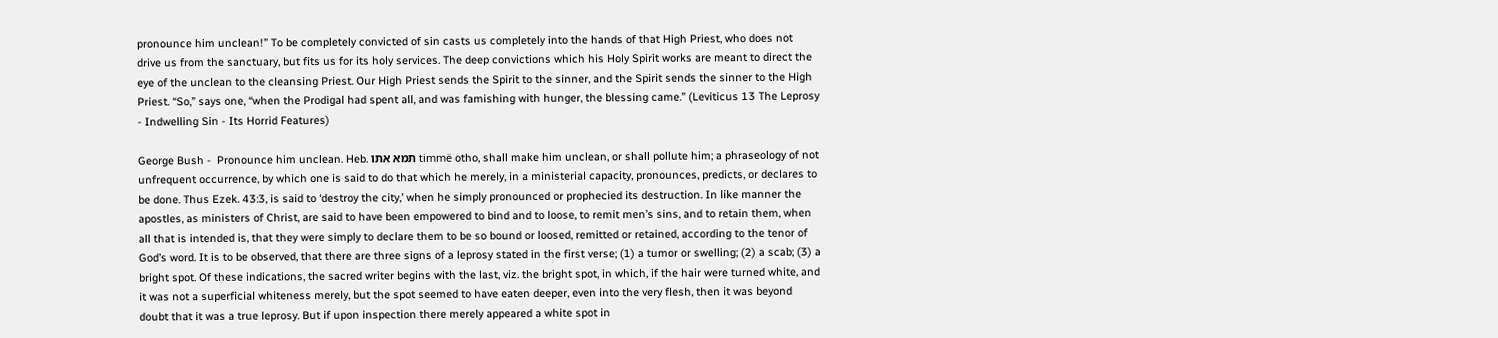pronounce him unclean!” To be completely convicted of sin casts us completely into the hands of that High Priest, who does not drive us from the sanctuary, but fits us for its holy services. The deep convictions which his Holy Spirit works are meant to direct the eye of the unclean to the cleansing Priest. Our High Priest sends the Spirit to the sinner, and the Spirit sends the sinner to the High Priest. “So,” says one, “when the Prodigal had spent all, and was famishing with hunger, the blessing came.” (Leviticus 13 The Leprosy - Indwelling Sin - Its Horrid Features)

George Bush -  Pronounce him unclean. Heb. תמא אתו timmë otho, shall make him unclean, or shall pollute him; a phraseology of not unfrequent occurrence, by which one is said to do that which he merely, in a ministerial capacity, pronounces, predicts, or declares to be done. Thus Ezek. 43:3, is said to ‘destroy the city,’ when he simply pronounced or prophecied its destruction. In like manner the apostles, as ministers of Christ, are said to have been empowered to bind and to loose, to remit men’s sins, and to retain them, when all that is intended is, that they were simply to declare them to be so bound or loosed, remitted or retained, according to the tenor of God’s word. It is to be observed, that there are three signs of a leprosy stated in the first verse; (1) a tumor or swelling; (2) a scab; (3) a bright spot. Of these indications, the sacred writer begins with the last, viz. the bright spot, in which, if the hair were turned white, and it was not a superficial whiteness merely, but the spot seemed to have eaten deeper, even into the very flesh, then it was beyond doubt that it was a true leprosy. But if upon inspection there merely appeared a white spot in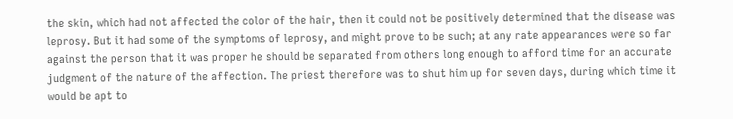the skin, which had not affected the color of the hair, then it could not be positively determined that the disease was leprosy. But it had some of the symptoms of leprosy, and might prove to be such; at any rate appearances were so far against the person that it was proper he should be separated from others long enough to afford time for an accurate judgment of the nature of the affection. The priest therefore was to shut him up for seven days, during which time it would be apt to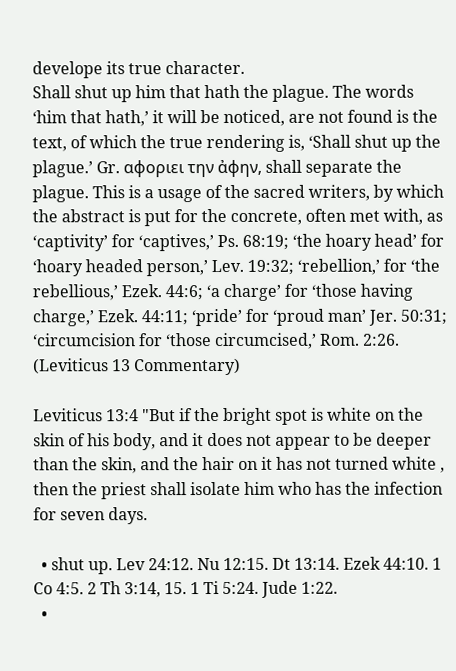develope its true character.
Shall shut up him that hath the plague. The words ‘him that hath,’ it will be noticed, are not found is the text, of which the true rendering is, ‘Shall shut up the plague.’ Gr. αφοριει την ἀφην, shall separate the plague. This is a usage of the sacred writers, by which the abstract is put for the concrete, often met with, as ‘captivity’ for ‘captives,’ Ps. 68:19; ‘the hoary head’ for ‘hoary headed person,’ Lev. 19:32; ‘rebellion,’ for ‘the rebellious,’ Ezek. 44:6; ‘a charge’ for ‘those having charge,’ Ezek. 44:11; ‘pride’ for ‘proud man’ Jer. 50:31; ‘circumcision for ‘those circumcised,’ Rom. 2:26. (Leviticus 13 Commentary)

Leviticus 13:4 "But if the bright spot is white on the skin of his body, and it does not appear to be deeper than the skin, and the hair on it has not turned white , then the priest shall isolate him who has the infection for seven days.

  • shut up. Lev 24:12. Nu 12:15. Dt 13:14. Ezek 44:10. 1 Co 4:5. 2 Th 3:14, 15. 1 Ti 5:24. Jude 1:22.
  •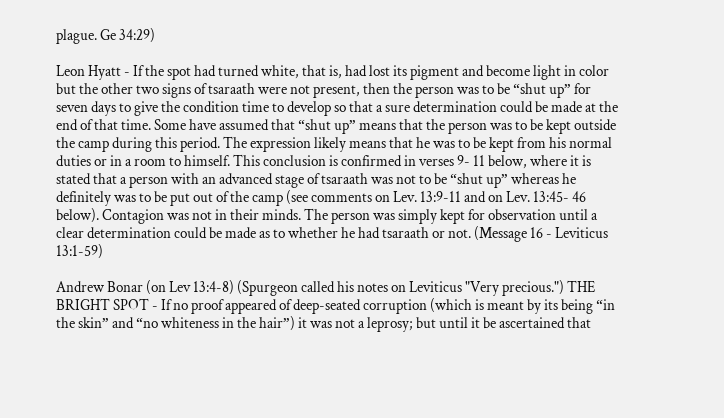plague. Ge 34:29)

Leon Hyatt - If the spot had turned white, that is, had lost its pigment and become light in color but the other two signs of tsaraath were not present, then the person was to be “shut up” for seven days to give the condition time to develop so that a sure determination could be made at the end of that time. Some have assumed that “shut up” means that the person was to be kept outside the camp during this period. The expression likely means that he was to be kept from his normal duties or in a room to himself. This conclusion is confirmed in verses 9- 11 below, where it is stated that a person with an advanced stage of tsaraath was not to be “shut up” whereas he definitely was to be put out of the camp (see comments on Lev. 13:9-11 and on Lev. 13:45- 46 below). Contagion was not in their minds. The person was simply kept for observation until a clear determination could be made as to whether he had tsaraath or not. (Message 16 - Leviticus 13:1-59)

Andrew Bonar (on Lev 13:4-8) (Spurgeon called his notes on Leviticus "Very precious.") THE BRIGHT SPOT - If no proof appeared of deep-seated corruption (which is meant by its being “in the skin” and “no whiteness in the hair”) it was not a leprosy; but until it be ascertained that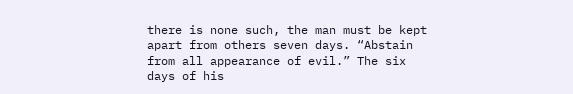there is none such, the man must be kept apart from others seven days. “Abstain from all appearance of evil.” The six days of his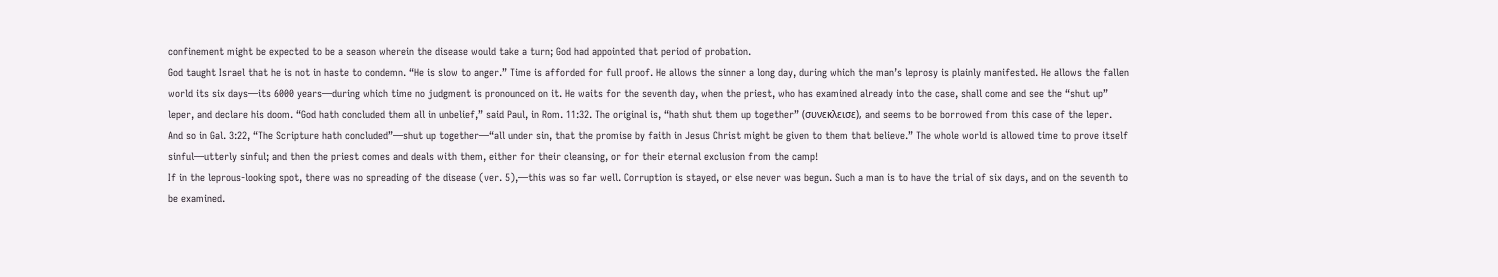confinement might be expected to be a season wherein the disease would take a turn; God had appointed that period of probation.
God taught Israel that he is not in haste to condemn. “He is slow to anger.” Time is afforded for full proof. He allows the sinner a long day, during which the man’s leprosy is plainly manifested. He allows the fallen world its six days—its 6000 years—during which time no judgment is pronounced on it. He waits for the seventh day, when the priest, who has examined already into the case, shall come and see the “shut up” leper, and declare his doom. “God hath concluded them all in unbelief,” said Paul, in Rom. 11:32. The original is, “hath shut them up together” (συνεκλεισε), and seems to be borrowed from this case of the leper. And so in Gal. 3:22, “The Scripture hath concluded”—shut up together—“all under sin, that the promise by faith in Jesus Christ might be given to them that believe.” The whole world is allowed time to prove itself sinful—utterly sinful; and then the priest comes and deals with them, either for their cleansing, or for their eternal exclusion from the camp!
If in the leprous-looking spot, there was no spreading of the disease (ver. 5),—this was so far well. Corruption is stayed, or else never was begun. Such a man is to have the trial of six days, and on the seventh to be examined.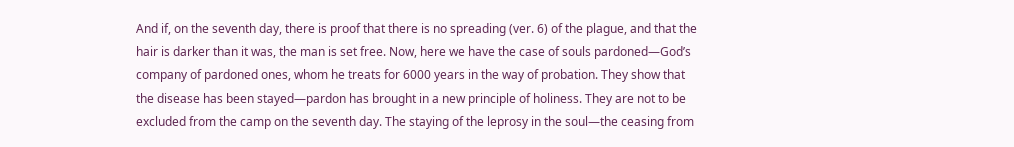And if, on the seventh day, there is proof that there is no spreading (ver. 6) of the plague, and that the hair is darker than it was, the man is set free. Now, here we have the case of souls pardoned—God’s company of pardoned ones, whom he treats for 6000 years in the way of probation. They show that the disease has been stayed—pardon has brought in a new principle of holiness. They are not to be excluded from the camp on the seventh day. The staying of the leprosy in the soul—the ceasing from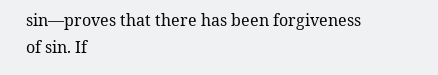sin—proves that there has been forgiveness of sin. If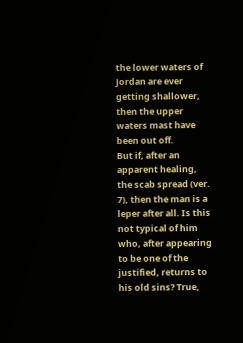the lower waters of Jordan are ever getting shallower, then the upper waters mast have been out off.
But if, after an apparent healing, the scab spread (ver. 7), then the man is a leper after all. Is this not typical of him who, after appearing to be one of the justified, returns to his old sins? True,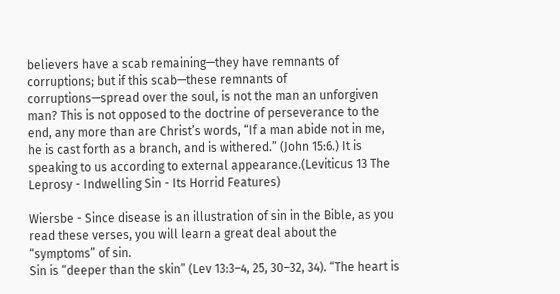believers have a scab remaining—they have remnants of corruptions; but if this scab—these remnants of corruptions—spread over the soul, is not the man an unforgiven man? This is not opposed to the doctrine of perseverance to the end, any more than are Christ’s words, “If a man abide not in me, he is cast forth as a branch, and is withered.” (John 15:6.) It is speaking to us according to external appearance.(Leviticus 13 The Leprosy - Indwelling Sin - Its Horrid Features)

Wiersbe - Since disease is an illustration of sin in the Bible, as you read these verses, you will learn a great deal about the “symptoms” of sin.
Sin is “deeper than the skin” (Lev 13:3–4, 25, 30–32, 34). “The heart is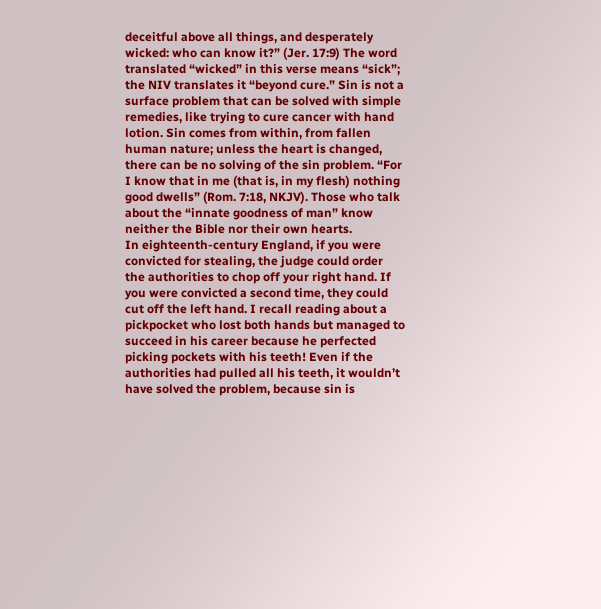deceitful above all things, and desperately wicked: who can know it?” (Jer. 17:9) The word translated “wicked” in this verse means “sick”; the NIV translates it “beyond cure.” Sin is not a surface problem that can be solved with simple remedies, like trying to cure cancer with hand lotion. Sin comes from within, from fallen human nature; unless the heart is changed, there can be no solving of the sin problem. “For I know that in me (that is, in my flesh) nothing good dwells” (Rom. 7:18, NKJV). Those who talk about the “innate goodness of man” know neither the Bible nor their own hearts.
In eighteenth-century England, if you were convicted for stealing, the judge could order the authorities to chop off your right hand. If you were convicted a second time, they could cut off the left hand. I recall reading about a pickpocket who lost both hands but managed to succeed in his career because he perfected picking pockets with his teeth! Even if the authorities had pulled all his teeth, it wouldn’t have solved the problem, because sin is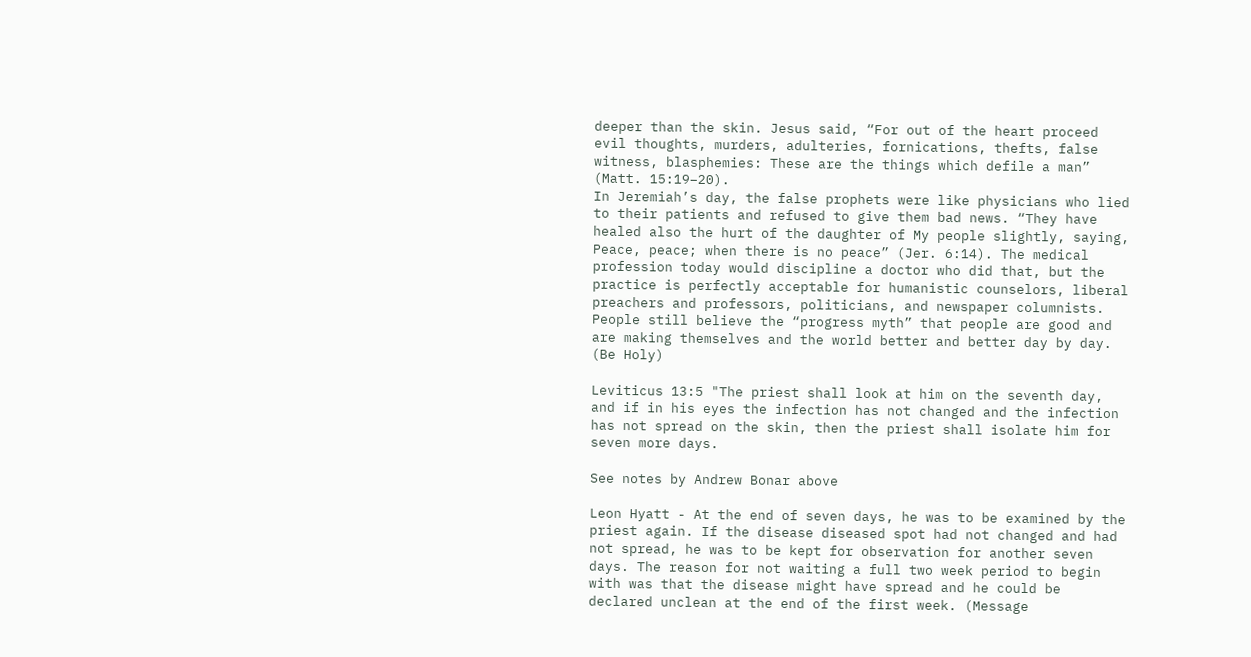deeper than the skin. Jesus said, “For out of the heart proceed evil thoughts, murders, adulteries, fornications, thefts, false witness, blasphemies: These are the things which defile a man” (Matt. 15:19–20).
In Jeremiah’s day, the false prophets were like physicians who lied to their patients and refused to give them bad news. “They have healed also the hurt of the daughter of My people slightly, saying, Peace, peace; when there is no peace” (Jer. 6:14). The medical profession today would discipline a doctor who did that, but the practice is perfectly acceptable for humanistic counselors, liberal preachers and professors, politicians, and newspaper columnists. People still believe the “progress myth” that people are good and are making themselves and the world better and better day by day. (Be Holy)

Leviticus 13:5 "The priest shall look at him on the seventh day, and if in his eyes the infection has not changed and the infection has not spread on the skin, then the priest shall isolate him for seven more days.

See notes by Andrew Bonar above

Leon Hyatt - At the end of seven days, he was to be examined by the priest again. If the disease diseased spot had not changed and had not spread, he was to be kept for observation for another seven days. The reason for not waiting a full two week period to begin with was that the disease might have spread and he could be declared unclean at the end of the first week. (Message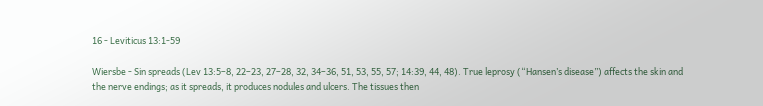16 - Leviticus 13:1-59

Wiersbe - Sin spreads (Lev 13:5–8, 22–23, 27–28, 32, 34–36, 51, 53, 55, 57; 14:39, 44, 48). True leprosy (“Hansen’s disease”) affects the skin and the nerve endings; as it spreads, it produces nodules and ulcers. The tissues then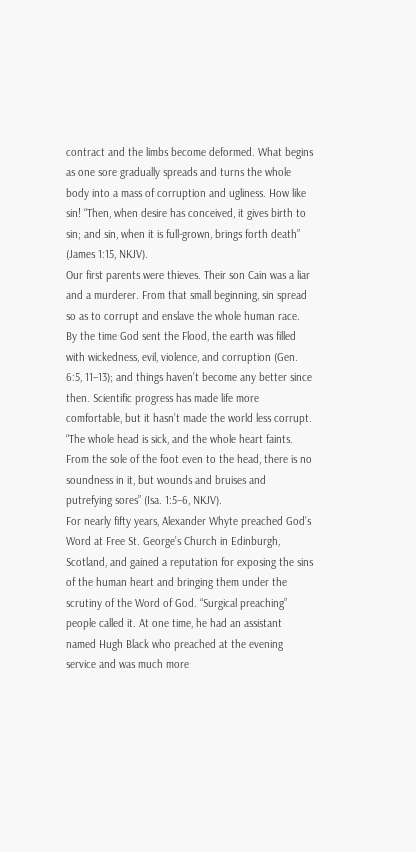contract and the limbs become deformed. What begins as one sore gradually spreads and turns the whole body into a mass of corruption and ugliness. How like sin! “Then, when desire has conceived, it gives birth to sin; and sin, when it is full-grown, brings forth death” (James 1:15, NKJV).
Our first parents were thieves. Their son Cain was a liar and a murderer. From that small beginning, sin spread so as to corrupt and enslave the whole human race. By the time God sent the Flood, the earth was filled with wickedness, evil, violence, and corruption (Gen. 6:5, 11–13); and things haven’t become any better since then. Scientific progress has made life more comfortable, but it hasn’t made the world less corrupt. “The whole head is sick, and the whole heart faints. From the sole of the foot even to the head, there is no soundness in it, but wounds and bruises and putrefying sores” (Isa. 1:5–6, NKJV).
For nearly fifty years, Alexander Whyte preached God’s Word at Free St. George’s Church in Edinburgh, Scotland, and gained a reputation for exposing the sins of the human heart and bringing them under the scrutiny of the Word of God. “Surgical preaching” people called it. At one time, he had an assistant named Hugh Black who preached at the evening service and was much more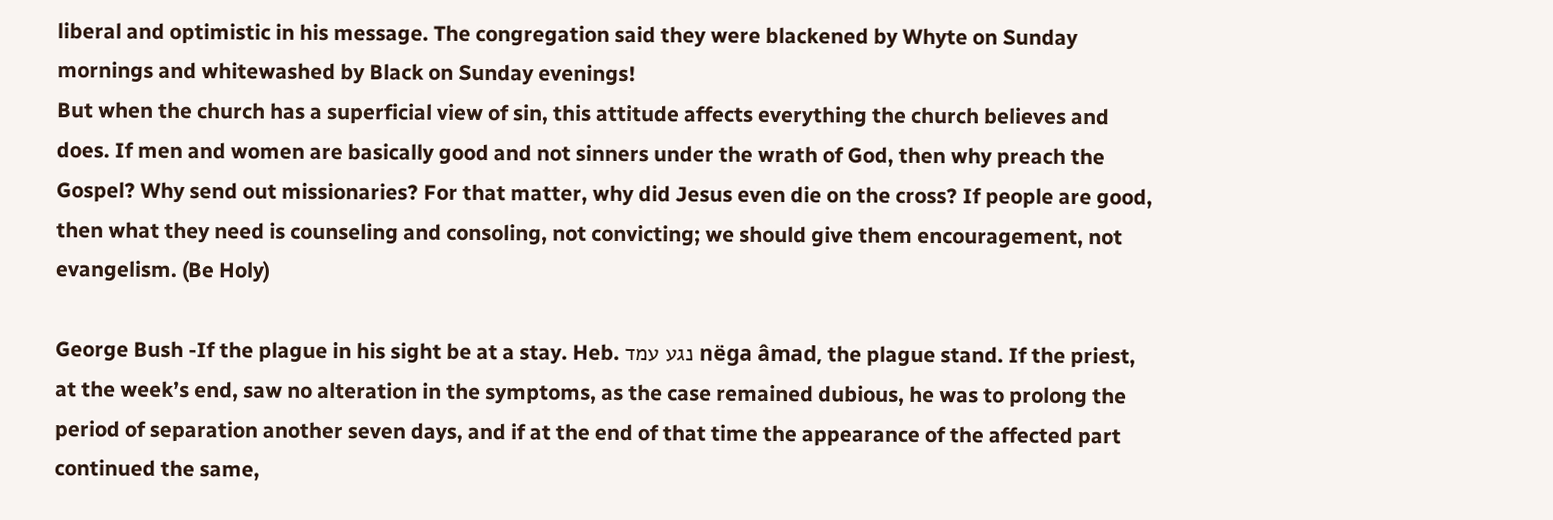liberal and optimistic in his message. The congregation said they were blackened by Whyte on Sunday mornings and whitewashed by Black on Sunday evenings!
But when the church has a superficial view of sin, this attitude affects everything the church believes and does. If men and women are basically good and not sinners under the wrath of God, then why preach the Gospel? Why send out missionaries? For that matter, why did Jesus even die on the cross? If people are good, then what they need is counseling and consoling, not convicting; we should give them encouragement, not evangelism. (Be Holy)

George Bush -If the plague in his sight be at a stay. Heb. נגע עמד nëga âmad, the plague stand. If the priest, at the week’s end, saw no alteration in the symptoms, as the case remained dubious, he was to prolong the period of separation another seven days, and if at the end of that time the appearance of the affected part continued the same,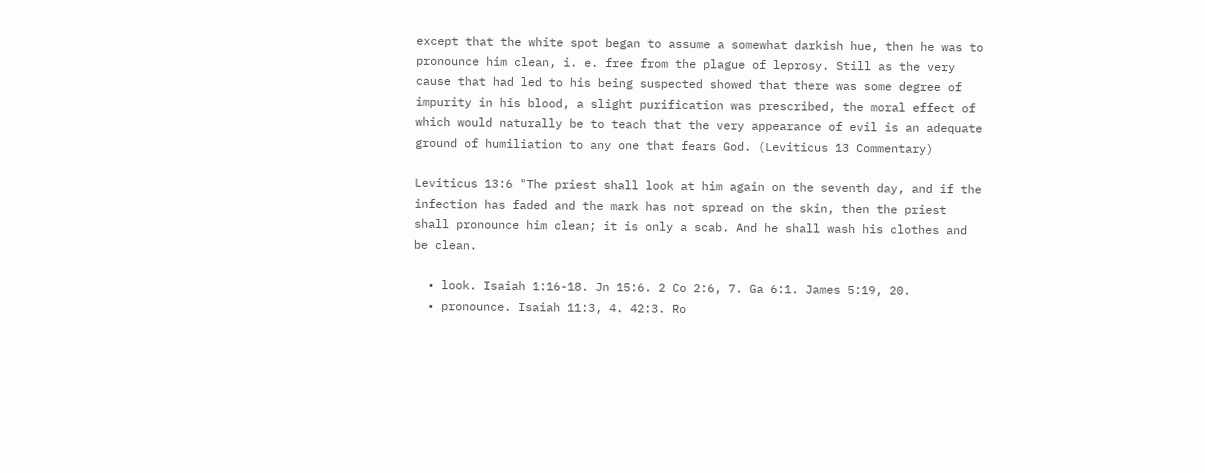except that the white spot began to assume a somewhat darkish hue, then he was to pronounce him clean, i. e. free from the plague of leprosy. Still as the very cause that had led to his being suspected showed that there was some degree of impurity in his blood, a slight purification was prescribed, the moral effect of which would naturally be to teach that the very appearance of evil is an adequate ground of humiliation to any one that fears God. (Leviticus 13 Commentary)

Leviticus 13:6 "The priest shall look at him again on the seventh day, and if the infection has faded and the mark has not spread on the skin, then the priest shall pronounce him clean; it is only a scab. And he shall wash his clothes and be clean.

  • look. Isaiah 1:16-18. Jn 15:6. 2 Co 2:6, 7. Ga 6:1. James 5:19, 20.
  • pronounce. Isaiah 11:3, 4. 42:3. Ro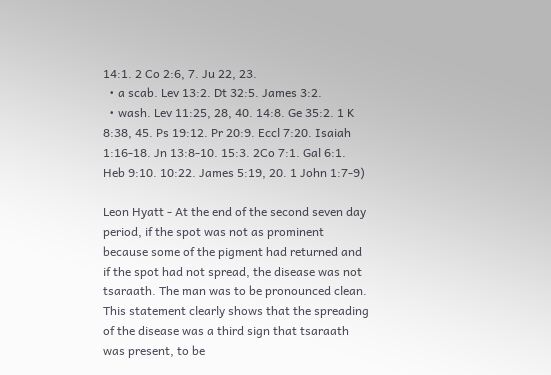14:1. 2 Co 2:6, 7. Ju 22, 23.
  • a scab. Lev 13:2. Dt 32:5. James 3:2.
  • wash. Lev 11:25, 28, 40. 14:8. Ge 35:2. 1 K 8:38, 45. Ps 19:12. Pr 20:9. Eccl 7:20. Isaiah 1:16-18. Jn 13:8-10. 15:3. 2Co 7:1. Gal 6:1. Heb 9:10. 10:22. James 5:19, 20. 1 John 1:7-9)

Leon Hyatt - At the end of the second seven day period, if the spot was not as prominent because some of the pigment had returned and if the spot had not spread, the disease was not tsaraath. The man was to be pronounced clean. This statement clearly shows that the spreading of the disease was a third sign that tsaraath was present, to be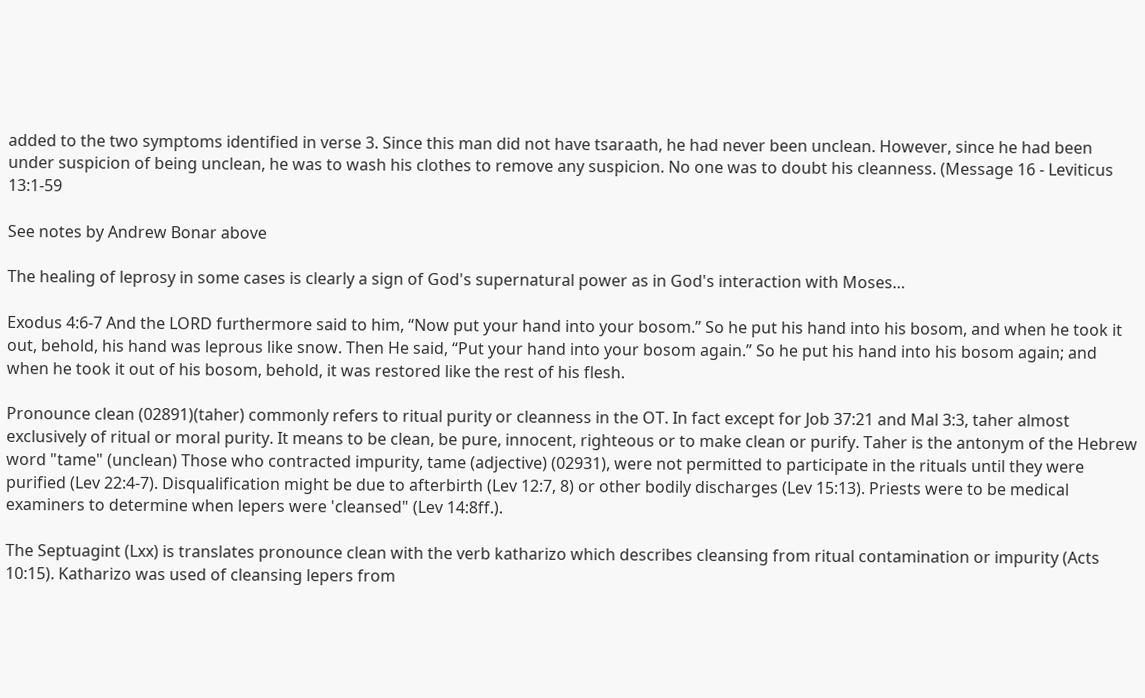added to the two symptoms identified in verse 3. Since this man did not have tsaraath, he had never been unclean. However, since he had been under suspicion of being unclean, he was to wash his clothes to remove any suspicion. No one was to doubt his cleanness. (Message 16 - Leviticus 13:1-59

See notes by Andrew Bonar above

The healing of leprosy in some cases is clearly a sign of God's supernatural power as in God's interaction with Moses…

Exodus 4:6-7 And the LORD furthermore said to him, “Now put your hand into your bosom.” So he put his hand into his bosom, and when he took it out, behold, his hand was leprous like snow. Then He said, “Put your hand into your bosom again.” So he put his hand into his bosom again; and when he took it out of his bosom, behold, it was restored like the rest of his flesh.

Pronounce clean (02891)(taher) commonly refers to ritual purity or cleanness in the OT. In fact except for Job 37:21 and Mal 3:3, taher almost exclusively of ritual or moral purity. It means to be clean, be pure, innocent, righteous or to make clean or purify. Taher is the antonym of the Hebrew word "tame" (unclean) Those who contracted impurity, tame (adjective) (02931), were not permitted to participate in the rituals until they were purified (Lev 22:4-7). Disqualification might be due to afterbirth (Lev 12:7, 8) or other bodily discharges (Lev 15:13). Priests were to be medical examiners to determine when lepers were 'cleansed" (Lev 14:8ff.).

The Septuagint (Lxx) is translates pronounce clean with the verb katharizo which describes cleansing from ritual contamination or impurity (Acts 10:15). Katharizo was used of cleansing lepers from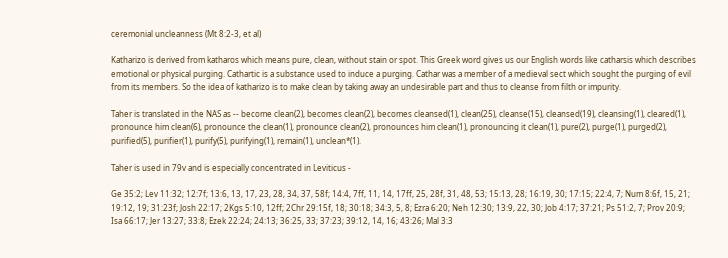ceremonial uncleanness (Mt 8:2-3, et al)

Katharizo is derived from katharos which means pure, clean, without stain or spot. This Greek word gives us our English words like catharsis which describes emotional or physical purging. Cathartic is a substance used to induce a purging. Cathar was a member of a medieval sect which sought the purging of evil from its members. So the idea of katharizo is to make clean by taking away an undesirable part and thus to cleanse from filth or impurity.

Taher is translated in the NAS as -- become clean(2), becomes clean(2), becomes cleansed(1), clean(25), cleanse(15), cleansed(19), cleansing(1), cleared(1), pronounce him clean(6), pronounce the clean(1), pronounce clean(2), pronounces him clean(1), pronouncing it clean(1), pure(2), purge(1), purged(2), purified(5), purifier(1), purify(5), purifying(1), remain(1), unclean*(1).

Taher is used in 79v and is especially concentrated in Leviticus -

Ge 35:2; Lev 11:32; 12:7f; 13:6, 13, 17, 23, 28, 34, 37, 58f; 14:4, 7ff, 11, 14, 17ff, 25, 28f, 31, 48, 53; 15:13, 28; 16:19, 30; 17:15; 22:4, 7; Num 8:6f, 15, 21; 19:12, 19; 31:23f; Josh 22:17; 2Kgs 5:10, 12ff; 2Chr 29:15f, 18; 30:18; 34:3, 5, 8; Ezra 6:20; Neh 12:30; 13:9, 22, 30; Job 4:17; 37:21; Ps 51:2, 7; Prov 20:9; Isa 66:17; Jer 13:27; 33:8; Ezek 22:24; 24:13; 36:25, 33; 37:23; 39:12, 14, 16; 43:26; Mal 3:3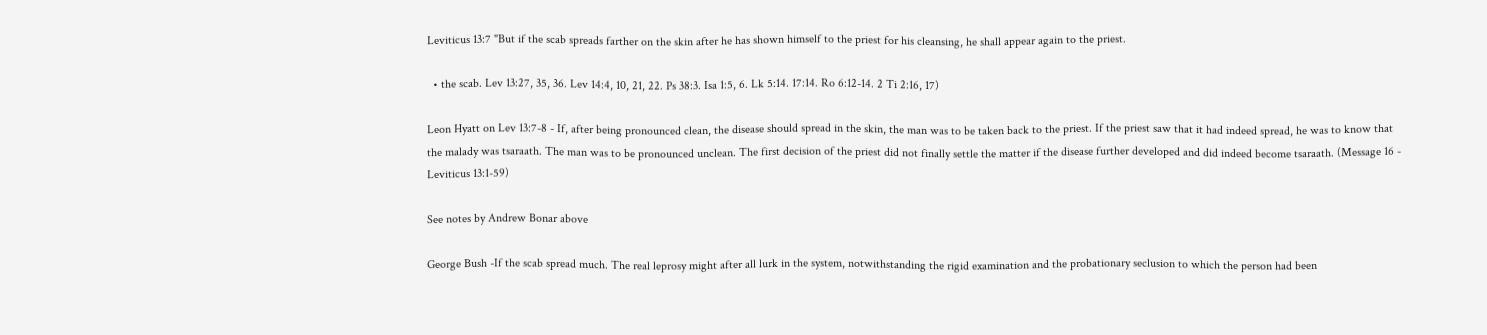Leviticus 13:7 "But if the scab spreads farther on the skin after he has shown himself to the priest for his cleansing, he shall appear again to the priest.

  • the scab. Lev 13:27, 35, 36. Lev 14:4, 10, 21, 22. Ps 38:3. Isa 1:5, 6. Lk 5:14. 17:14. Ro 6:12-14. 2 Ti 2:16, 17)

Leon Hyatt on Lev 13:7-8 - If, after being pronounced clean, the disease should spread in the skin, the man was to be taken back to the priest. If the priest saw that it had indeed spread, he was to know that the malady was tsaraath. The man was to be pronounced unclean. The first decision of the priest did not finally settle the matter if the disease further developed and did indeed become tsaraath. (Message 16 - Leviticus 13:1-59)

See notes by Andrew Bonar above

George Bush -If the scab spread much. The real leprosy might after all lurk in the system, notwithstanding the rigid examination and the probationary seclusion to which the person had been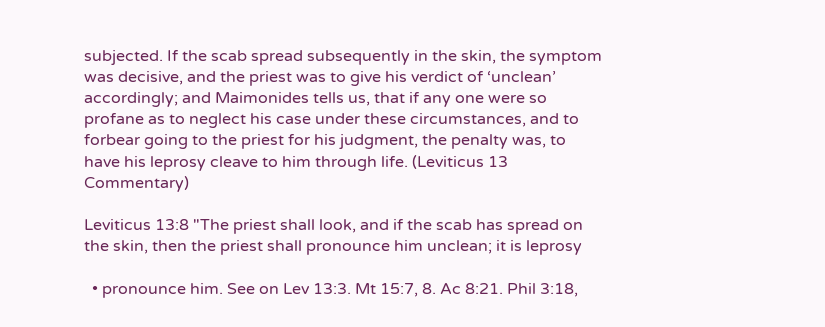subjected. If the scab spread subsequently in the skin, the symptom was decisive, and the priest was to give his verdict of ‘unclean’ accordingly; and Maimonides tells us, that if any one were so profane as to neglect his case under these circumstances, and to forbear going to the priest for his judgment, the penalty was, to have his leprosy cleave to him through life. (Leviticus 13 Commentary)

Leviticus 13:8 "The priest shall look, and if the scab has spread on the skin, then the priest shall pronounce him unclean; it is leprosy

  • pronounce him. See on Lev 13:3. Mt 15:7, 8. Ac 8:21. Phil 3:18,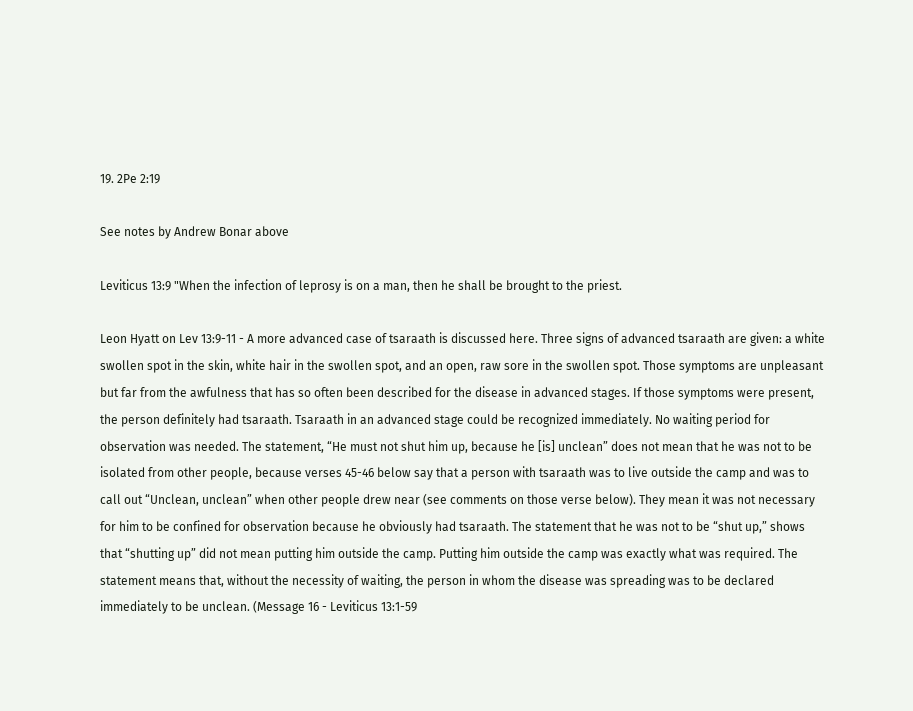19. 2Pe 2:19

See notes by Andrew Bonar above

Leviticus 13:9 "When the infection of leprosy is on a man, then he shall be brought to the priest.

Leon Hyatt on Lev 13:9-11 - A more advanced case of tsaraath is discussed here. Three signs of advanced tsaraath are given: a white swollen spot in the skin, white hair in the swollen spot, and an open, raw sore in the swollen spot. Those symptoms are unpleasant but far from the awfulness that has so often been described for the disease in advanced stages. If those symptoms were present, the person definitely had tsaraath. Tsaraath in an advanced stage could be recognized immediately. No waiting period for observation was needed. The statement, “He must not shut him up, because he [is] unclean” does not mean that he was not to be isolated from other people, because verses 45-46 below say that a person with tsaraath was to live outside the camp and was to call out “Unclean, unclean” when other people drew near (see comments on those verse below). They mean it was not necessary for him to be confined for observation because he obviously had tsaraath. The statement that he was not to be “shut up,” shows that “shutting up” did not mean putting him outside the camp. Putting him outside the camp was exactly what was required. The statement means that, without the necessity of waiting, the person in whom the disease was spreading was to be declared immediately to be unclean. (Message 16 - Leviticus 13:1-59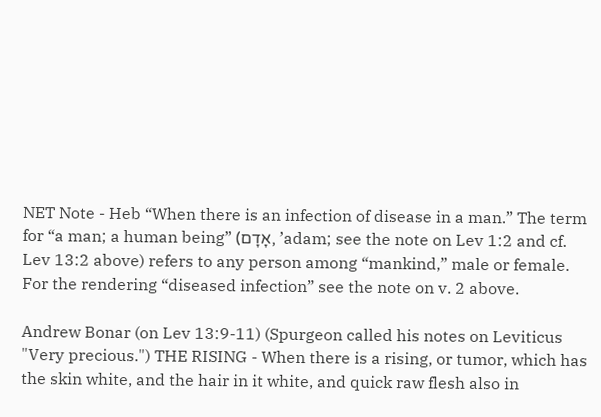NET Note - Heb “When there is an infection of disease in a man.” The term for “a man; a human being” (אָדָם, ’adam; see the note on Lev 1:2 and cf. Lev 13:2 above) refers to any person among “mankind,” male or female. For the rendering “diseased infection” see the note on v. 2 above.

Andrew Bonar (on Lev 13:9-11) (Spurgeon called his notes on Leviticus "Very precious.") THE RISING - When there is a rising, or tumor, which has the skin white, and the hair in it white, and quick raw flesh also in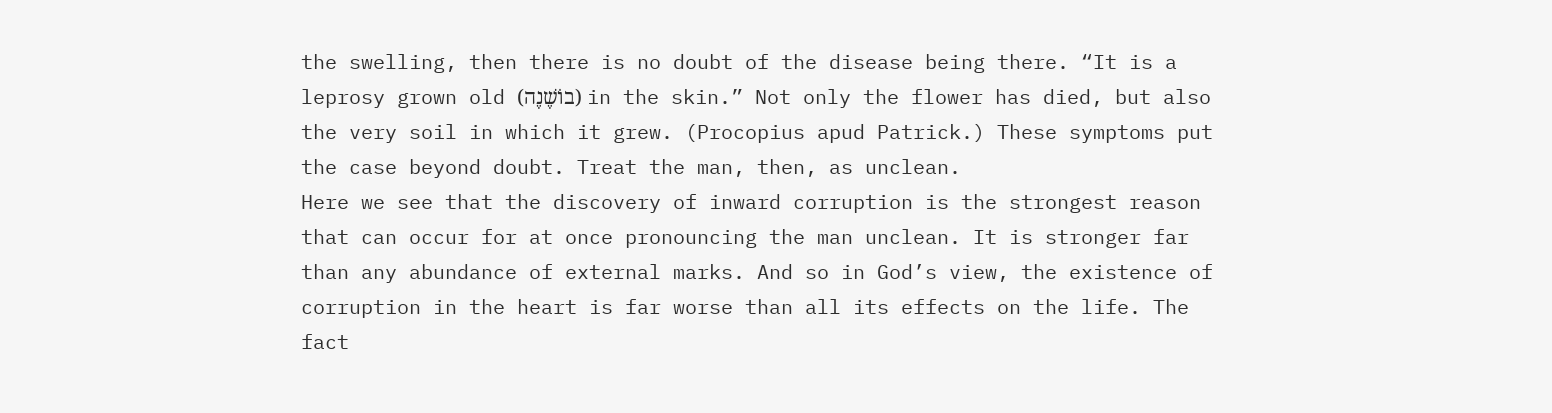the swelling, then there is no doubt of the disease being there. “It is a leprosy grown old (בוֹשֶׁנֶה) in the skin.” Not only the flower has died, but also the very soil in which it grew. (Procopius apud Patrick.) These symptoms put the case beyond doubt. Treat the man, then, as unclean.
Here we see that the discovery of inward corruption is the strongest reason that can occur for at once pronouncing the man unclean. It is stronger far than any abundance of external marks. And so in God’s view, the existence of corruption in the heart is far worse than all its effects on the life. The fact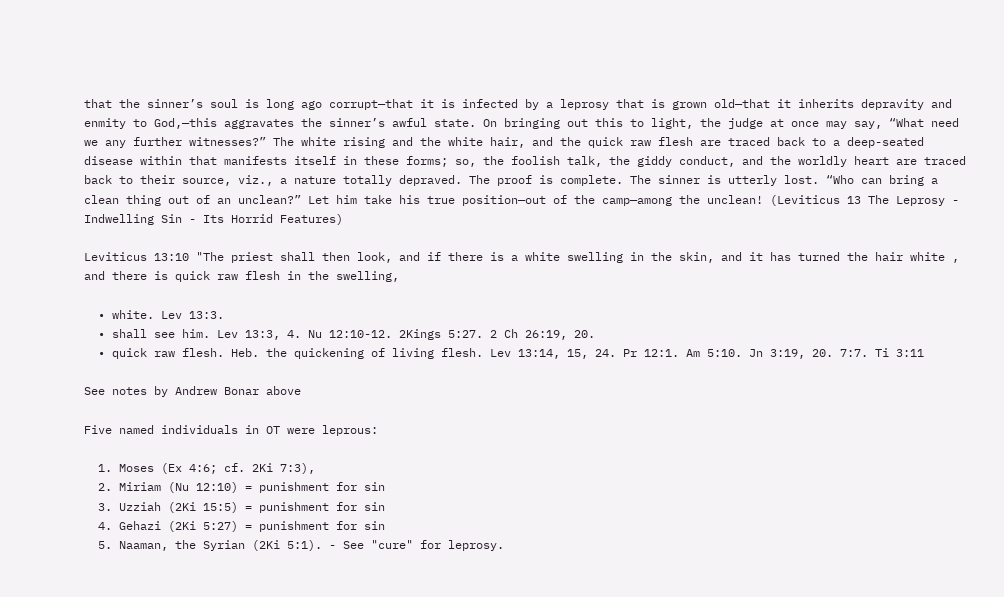that the sinner’s soul is long ago corrupt—that it is infected by a leprosy that is grown old—that it inherits depravity and enmity to God,—this aggravates the sinner’s awful state. On bringing out this to light, the judge at once may say, “What need we any further witnesses?” The white rising and the white hair, and the quick raw flesh are traced back to a deep-seated disease within that manifests itself in these forms; so, the foolish talk, the giddy conduct, and the worldly heart are traced back to their source, viz., a nature totally depraved. The proof is complete. The sinner is utterly lost. “Who can bring a clean thing out of an unclean?” Let him take his true position—out of the camp—among the unclean! (Leviticus 13 The Leprosy - Indwelling Sin - Its Horrid Features)

Leviticus 13:10 "The priest shall then look, and if there is a white swelling in the skin, and it has turned the hair white , and there is quick raw flesh in the swelling,

  • white. Lev 13:3.
  • shall see him. Lev 13:3, 4. Nu 12:10-12. 2Kings 5:27. 2 Ch 26:19, 20.
  • quick raw flesh. Heb. the quickening of living flesh. Lev 13:14, 15, 24. Pr 12:1. Am 5:10. Jn 3:19, 20. 7:7. Ti 3:11

See notes by Andrew Bonar above

Five named individuals in OT were leprous:

  1. Moses (Ex 4:6; cf. 2Ki 7:3),
  2. Miriam (Nu 12:10) = punishment for sin
  3. Uzziah (2Ki 15:5) = punishment for sin
  4. Gehazi (2Ki 5:27) = punishment for sin
  5. Naaman, the Syrian (2Ki 5:1). - See "cure" for leprosy.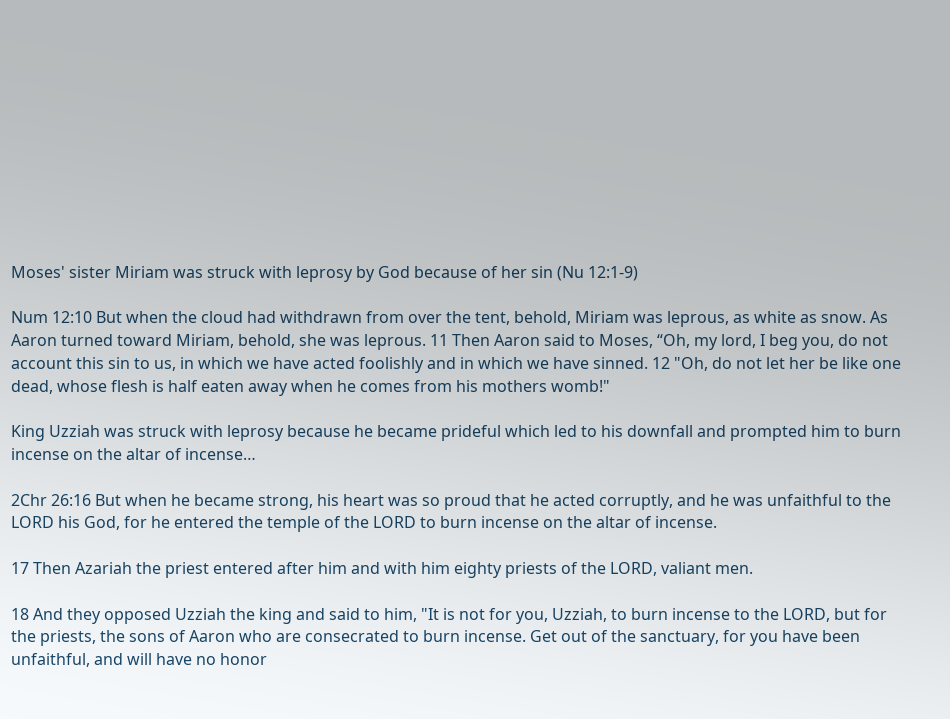Moses' sister Miriam was struck with leprosy by God because of her sin (Nu 12:1-9)

Num 12:10 But when the cloud had withdrawn from over the tent, behold, Miriam was leprous, as white as snow. As Aaron turned toward Miriam, behold, she was leprous. 11 Then Aaron said to Moses, “Oh, my lord, I beg you, do not account this sin to us, in which we have acted foolishly and in which we have sinned. 12 "Oh, do not let her be like one dead, whose flesh is half eaten away when he comes from his mothers womb!"

King Uzziah was struck with leprosy because he became prideful which led to his downfall and prompted him to burn incense on the altar of incense…

2Chr 26:16 But when he became strong, his heart was so proud that he acted corruptly, and he was unfaithful to the LORD his God, for he entered the temple of the LORD to burn incense on the altar of incense.

17 Then Azariah the priest entered after him and with him eighty priests of the LORD, valiant men.

18 And they opposed Uzziah the king and said to him, "It is not for you, Uzziah, to burn incense to the LORD, but for the priests, the sons of Aaron who are consecrated to burn incense. Get out of the sanctuary, for you have been unfaithful, and will have no honor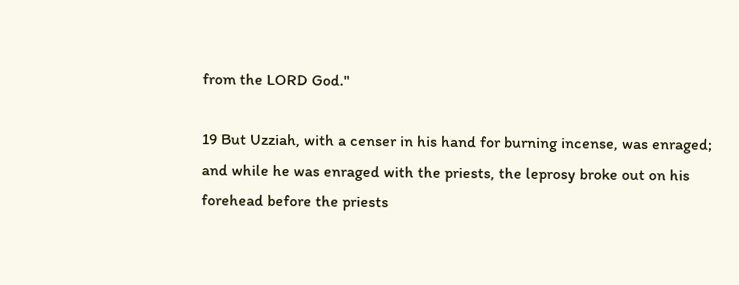from the LORD God."

19 But Uzziah, with a censer in his hand for burning incense, was enraged; and while he was enraged with the priests, the leprosy broke out on his forehead before the priests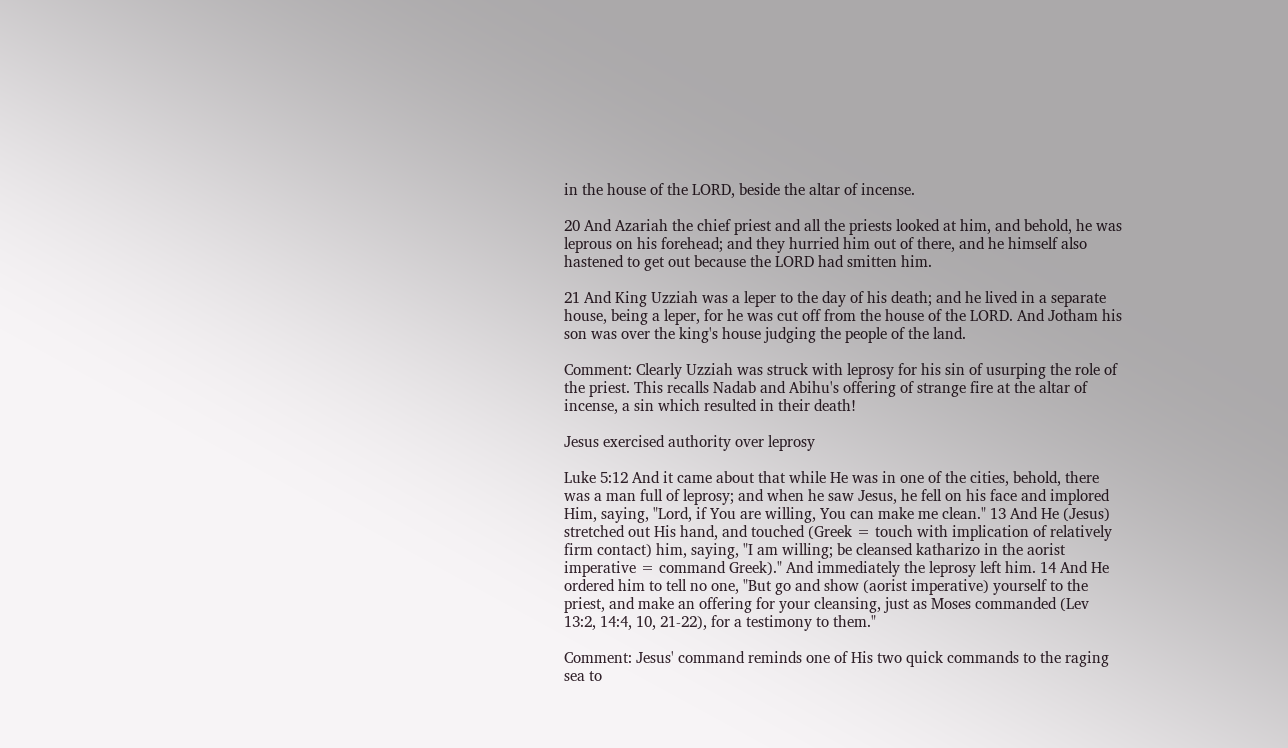in the house of the LORD, beside the altar of incense.

20 And Azariah the chief priest and all the priests looked at him, and behold, he was leprous on his forehead; and they hurried him out of there, and he himself also hastened to get out because the LORD had smitten him.

21 And King Uzziah was a leper to the day of his death; and he lived in a separate house, being a leper, for he was cut off from the house of the LORD. And Jotham his son was over the king's house judging the people of the land.

Comment: Clearly Uzziah was struck with leprosy for his sin of usurping the role of the priest. This recalls Nadab and Abihu's offering of strange fire at the altar of incense, a sin which resulted in their death!

Jesus exercised authority over leprosy

Luke 5:12 And it came about that while He was in one of the cities, behold, there was a man full of leprosy; and when he saw Jesus, he fell on his face and implored Him, saying, "Lord, if You are willing, You can make me clean." 13 And He (Jesus) stretched out His hand, and touched (Greek = touch with implication of relatively firm contact) him, saying, "I am willing; be cleansed katharizo in the aorist imperative = command Greek)." And immediately the leprosy left him. 14 And He ordered him to tell no one, "But go and show (aorist imperative) yourself to the priest, and make an offering for your cleansing, just as Moses commanded (Lev 13:2, 14:4, 10, 21-22), for a testimony to them."

Comment: Jesus' command reminds one of His two quick commands to the raging sea to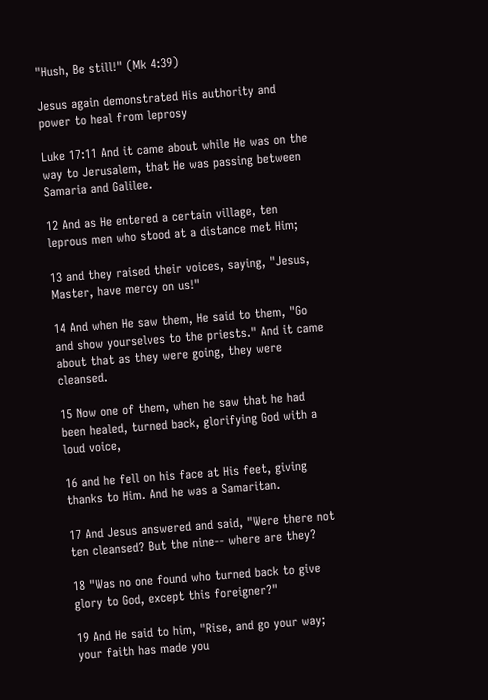"Hush, Be still!" (Mk 4:39)

Jesus again demonstrated His authority and power to heal from leprosy

Luke 17:11 And it came about while He was on the way to Jerusalem, that He was passing between Samaria and Galilee.

12 And as He entered a certain village, ten leprous men who stood at a distance met Him;

13 and they raised their voices, saying, "Jesus, Master, have mercy on us!"

14 And when He saw them, He said to them, "Go and show yourselves to the priests." And it came about that as they were going, they were cleansed.

15 Now one of them, when he saw that he had been healed, turned back, glorifying God with a loud voice,

16 and he fell on his face at His feet, giving thanks to Him. And he was a Samaritan.

17 And Jesus answered and said, "Were there not ten cleansed? But the nine-- where are they?

18 "Was no one found who turned back to give glory to God, except this foreigner?"

19 And He said to him, "Rise, and go your way; your faith has made you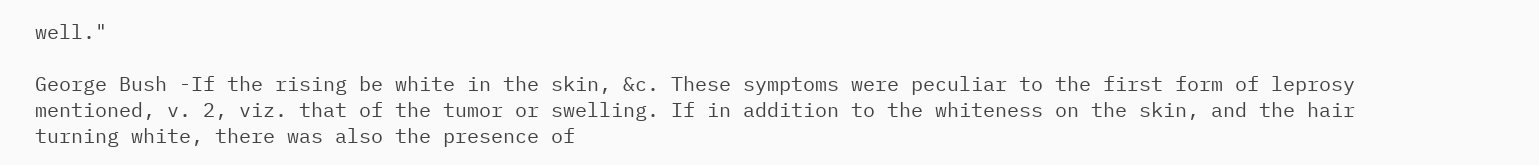well."

George Bush -If the rising be white in the skin, &c. These symptoms were peculiar to the first form of leprosy mentioned, v. 2, viz. that of the tumor or swelling. If in addition to the whiteness on the skin, and the hair turning white, there was also the presence of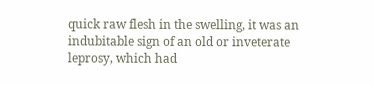quick raw flesh in the swelling, it was an indubitable sign of an old or inveterate leprosy, which had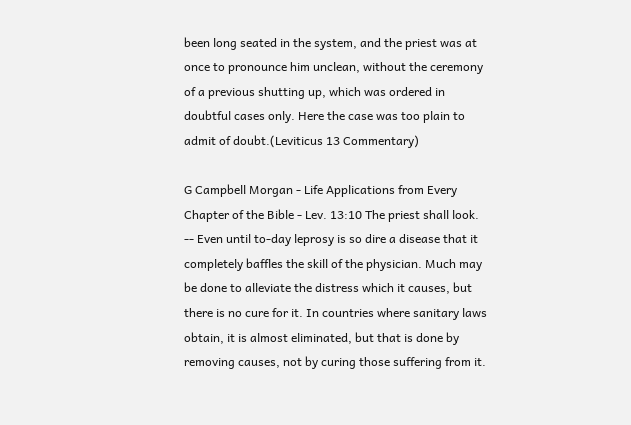been long seated in the system, and the priest was at once to pronounce him unclean, without the ceremony of a previous shutting up, which was ordered in doubtful cases only. Here the case was too plain to admit of doubt.(Leviticus 13 Commentary)

G Campbell Morgan - Life Applications from Every Chapter of the Bible - Lev. 13:10 The priest shall look. -- Even until to-day leprosy is so dire a disease that it completely baffles the skill of the physician. Much may be done to alleviate the distress which it causes, but there is no cure for it. In countries where sanitary laws obtain, it is almost eliminated, but that is done by removing causes, not by curing those suffering from it.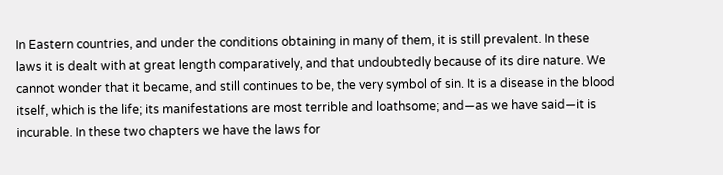In Eastern countries, and under the conditions obtaining in many of them, it is still prevalent. In these laws it is dealt with at great length comparatively, and that undoubtedly because of its dire nature. We cannot wonder that it became, and still continues to be, the very symbol of sin. It is a disease in the blood itself, which is the life; its manifestations are most terrible and loathsome; and—as we have said—it is incurable. In these two chapters we have the laws for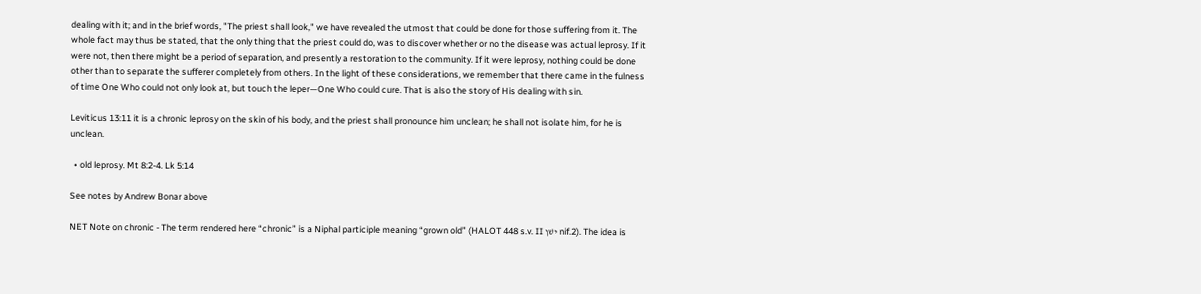dealing with it; and in the brief words, "The priest shall look," we have revealed the utmost that could be done for those suffering from it. The whole fact may thus be stated, that the only thing that the priest could do, was to discover whether or no the disease was actual leprosy. If it were not, then there might be a period of separation, and presently a restoration to the community. If it were leprosy, nothing could be done other than to separate the sufferer completely from others. In the light of these considerations, we remember that there came in the fulness of time One Who could not only look at, but touch the leper—One Who could cure. That is also the story of His dealing with sin.

Leviticus 13:11 it is a chronic leprosy on the skin of his body, and the priest shall pronounce him unclean; he shall not isolate him, for he is unclean.

  • old leprosy. Mt 8:2-4. Lk 5:14

See notes by Andrew Bonar above

NET Note on chronic - The term rendered here “chronic” is a Niphal participle meaning “grown old” (HALOT 448 s.v. II ישׁן nif.2). The idea is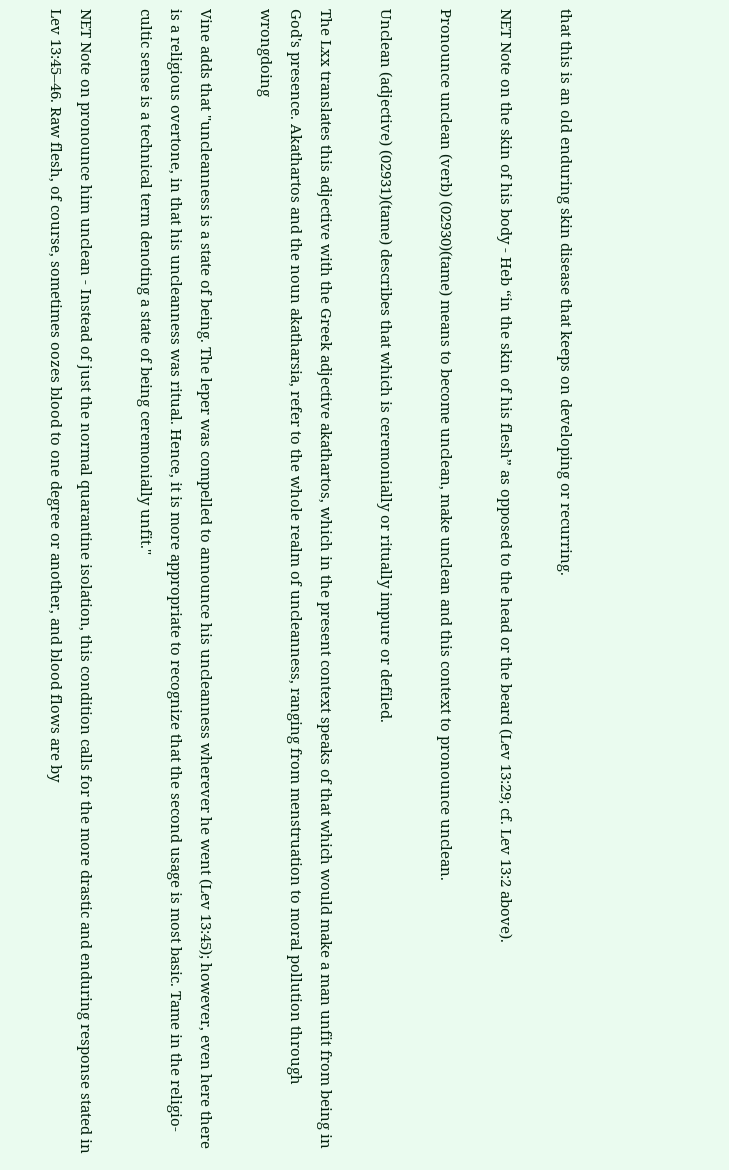that this is an old enduring skin disease that keeps on developing or recurring.

NET Note on the skin of his body - Heb “in the skin of his flesh” as opposed to the head or the beard (Lev 13:29; cf. Lev 13:2 above).

Pronounce unclean (verb) (02930)(tame) means to become unclean, make unclean and this context to pronounce unclean.

Unclean (adjective) (02931)(tame) describes that which is ceremonially or ritually impure or defiled.

The Lxx translates this adjective with the Greek adjective akathartos, which in the present context speaks of that which would make a man unfit from being in God's presence. Akathartos and the noun akatharsia, refer to the whole realm of uncleanness, ranging from menstruation to moral pollution through wrongdoing

Vine adds that "uncleanness is a state of being. The leper was compelled to announce his uncleanness wherever he went (Lev 13:45); however, even here there is a religious overtone, in that his uncleanness was ritual. Hence, it is more appropriate to recognize that the second usage is most basic. Tame in the religio-cultic sense is a technical term denoting a state of being ceremonially unfit."

NET Note on pronounce him unclean - Instead of just the normal quarantine isolation, this condition calls for the more drastic and enduring response stated in Lev 13:45–46. Raw flesh, of course, sometimes oozes blood to one degree or another, and blood flows are by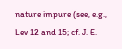nature impure (see, e.g., Lev 12 and 15; cf. J. E.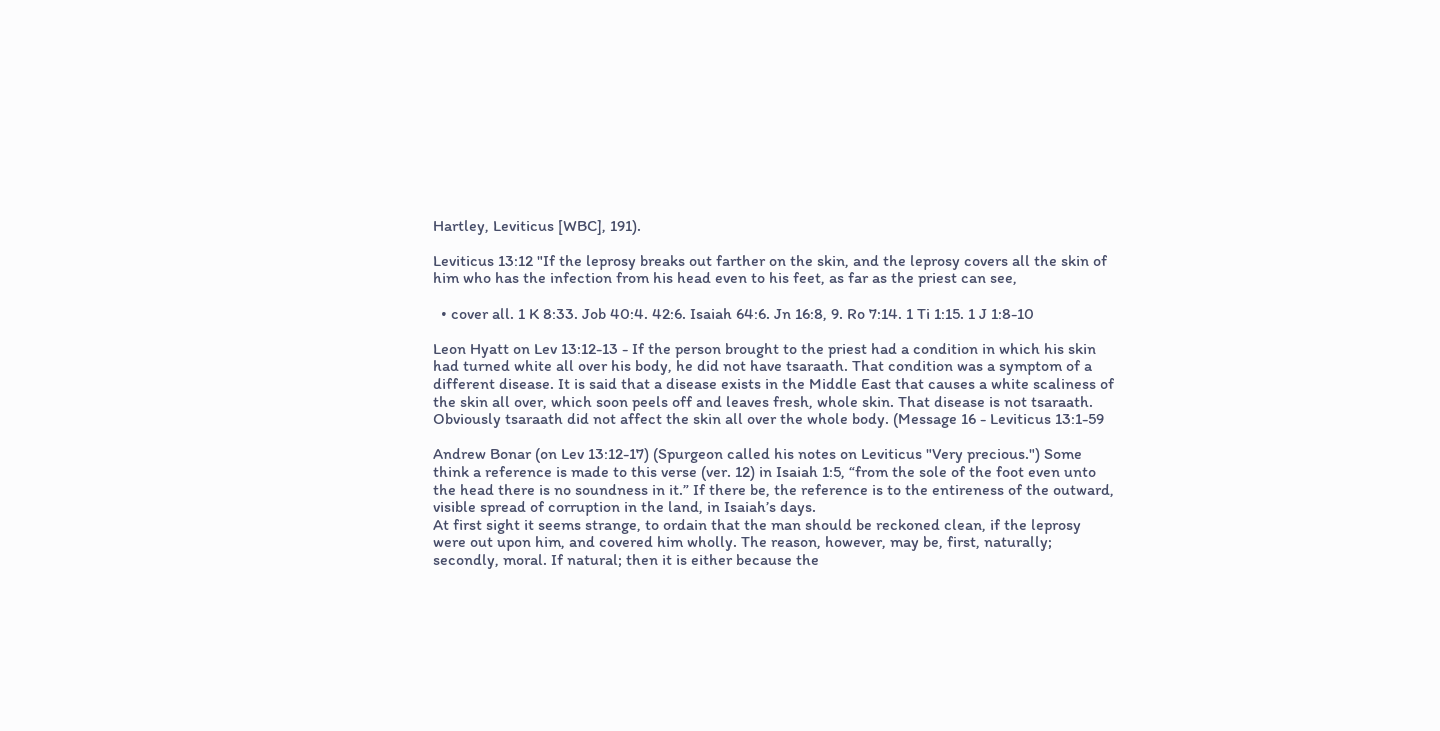Hartley, Leviticus [WBC], 191).

Leviticus 13:12 "If the leprosy breaks out farther on the skin, and the leprosy covers all the skin of him who has the infection from his head even to his feet, as far as the priest can see,

  • cover all. 1 K 8:33. Job 40:4. 42:6. Isaiah 64:6. Jn 16:8, 9. Ro 7:14. 1 Ti 1:15. 1 J 1:8-10

Leon Hyatt on Lev 13:12-13 - If the person brought to the priest had a condition in which his skin had turned white all over his body, he did not have tsaraath. That condition was a symptom of a different disease. It is said that a disease exists in the Middle East that causes a white scaliness of the skin all over, which soon peels off and leaves fresh, whole skin. That disease is not tsaraath. Obviously tsaraath did not affect the skin all over the whole body. (Message 16 - Leviticus 13:1-59

Andrew Bonar (on Lev 13:12-17) (Spurgeon called his notes on Leviticus "Very precious.") Some think a reference is made to this verse (ver. 12) in Isaiah 1:5, “from the sole of the foot even unto the head there is no soundness in it.” If there be, the reference is to the entireness of the outward, visible spread of corruption in the land, in Isaiah’s days.
At first sight it seems strange, to ordain that the man should be reckoned clean, if the leprosy were out upon him, and covered him wholly. The reason, however, may be, first, naturally; secondly, moral. If natural; then it is either because the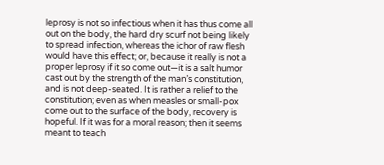leprosy is not so infectious when it has thus come all out on the body, the hard dry scurf not being likely to spread infection, whereas the ichor of raw flesh would have this effect; or, because it really is not a proper leprosy if it so come out—it is a salt humor cast out by the strength of the man’s constitution, and is not deep-seated. It is rather a relief to the constitution; even as when measles or small-pox come out to the surface of the body, recovery is hopeful. If it was for a moral reason; then it seems meant to teach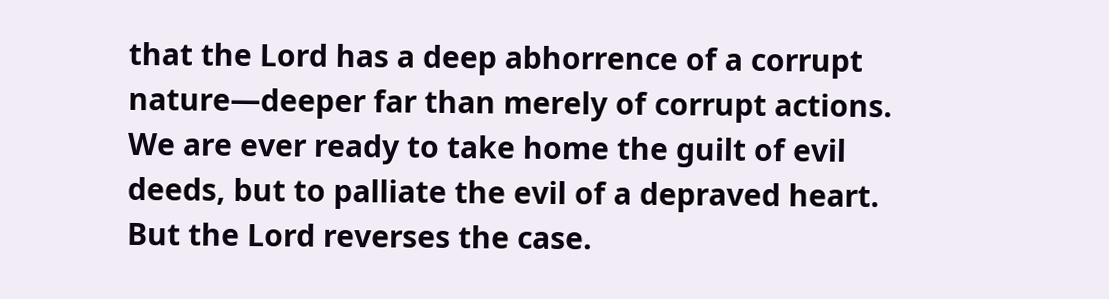that the Lord has a deep abhorrence of a corrupt nature—deeper far than merely of corrupt actions. We are ever ready to take home the guilt of evil deeds, but to palliate the evil of a depraved heart. But the Lord reverses the case.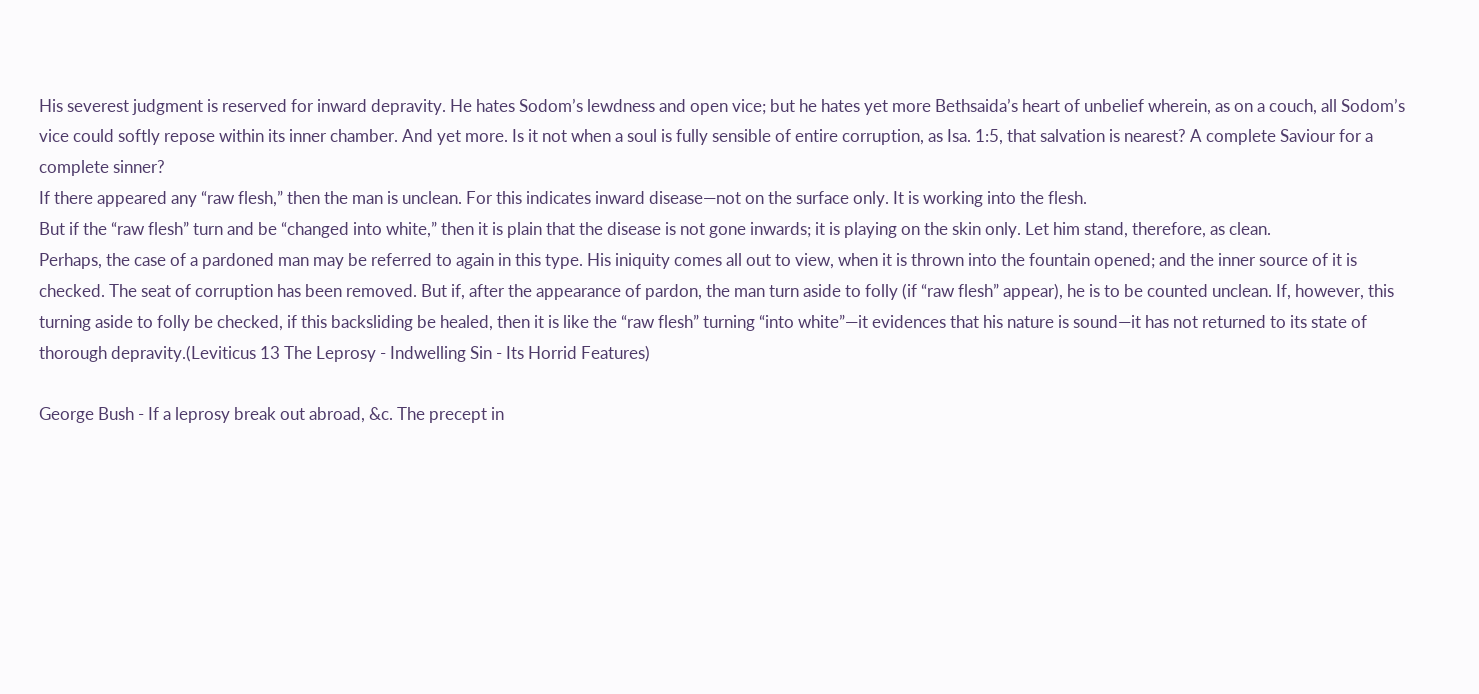His severest judgment is reserved for inward depravity. He hates Sodom’s lewdness and open vice; but he hates yet more Bethsaida’s heart of unbelief wherein, as on a couch, all Sodom’s vice could softly repose within its inner chamber. And yet more. Is it not when a soul is fully sensible of entire corruption, as Isa. 1:5, that salvation is nearest? A complete Saviour for a complete sinner?
If there appeared any “raw flesh,” then the man is unclean. For this indicates inward disease—not on the surface only. It is working into the flesh.
But if the “raw flesh” turn and be “changed into white,” then it is plain that the disease is not gone inwards; it is playing on the skin only. Let him stand, therefore, as clean.
Perhaps, the case of a pardoned man may be referred to again in this type. His iniquity comes all out to view, when it is thrown into the fountain opened; and the inner source of it is checked. The seat of corruption has been removed. But if, after the appearance of pardon, the man turn aside to folly (if “raw flesh” appear), he is to be counted unclean. If, however, this turning aside to folly be checked, if this backsliding be healed, then it is like the “raw flesh” turning “into white”—it evidences that his nature is sound—it has not returned to its state of thorough depravity.(Leviticus 13 The Leprosy - Indwelling Sin - Its Horrid Features)

George Bush - If a leprosy break out abroad, &c. The precept in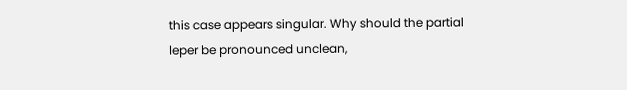this case appears singular. Why should the partial leper be pronounced unclean,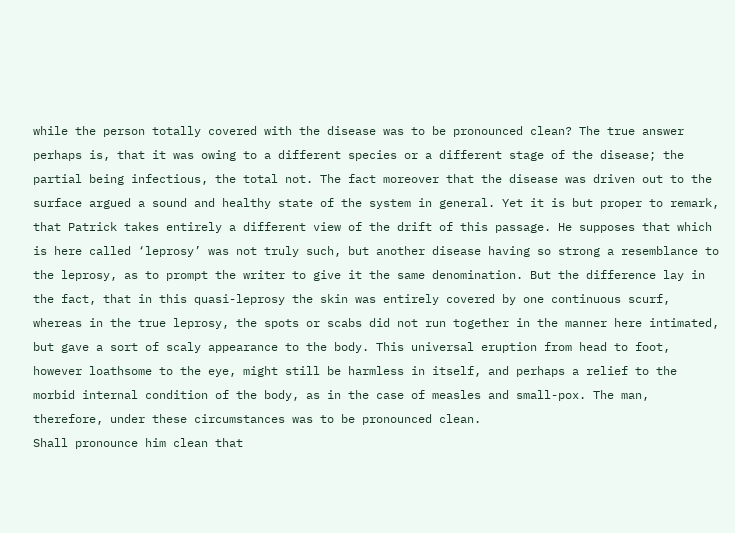while the person totally covered with the disease was to be pronounced clean? The true answer perhaps is, that it was owing to a different species or a different stage of the disease; the partial being infectious, the total not. The fact moreover that the disease was driven out to the surface argued a sound and healthy state of the system in general. Yet it is but proper to remark, that Patrick takes entirely a different view of the drift of this passage. He supposes that which is here called ‘leprosy’ was not truly such, but another disease having so strong a resemblance to the leprosy, as to prompt the writer to give it the same denomination. But the difference lay in the fact, that in this quasi-leprosy the skin was entirely covered by one continuous scurf, whereas in the true leprosy, the spots or scabs did not run together in the manner here intimated, but gave a sort of scaly appearance to the body. This universal eruption from head to foot, however loathsome to the eye, might still be harmless in itself, and perhaps a relief to the morbid internal condition of the body, as in the case of measles and small-pox. The man, therefore, under these circumstances was to be pronounced clean.
Shall pronounce him clean that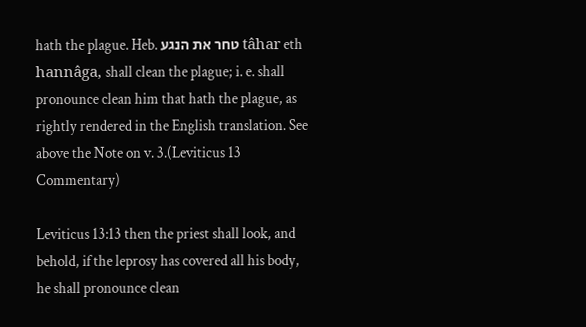hath the plague. Heb. טחר את הנגע tâhar eth hannâga, shall clean the plague; i. e. shall pronounce clean him that hath the plague, as rightly rendered in the English translation. See above the Note on v. 3.(Leviticus 13 Commentary)

Leviticus 13:13 then the priest shall look, and behold, if the leprosy has covered all his body, he shall pronounce clean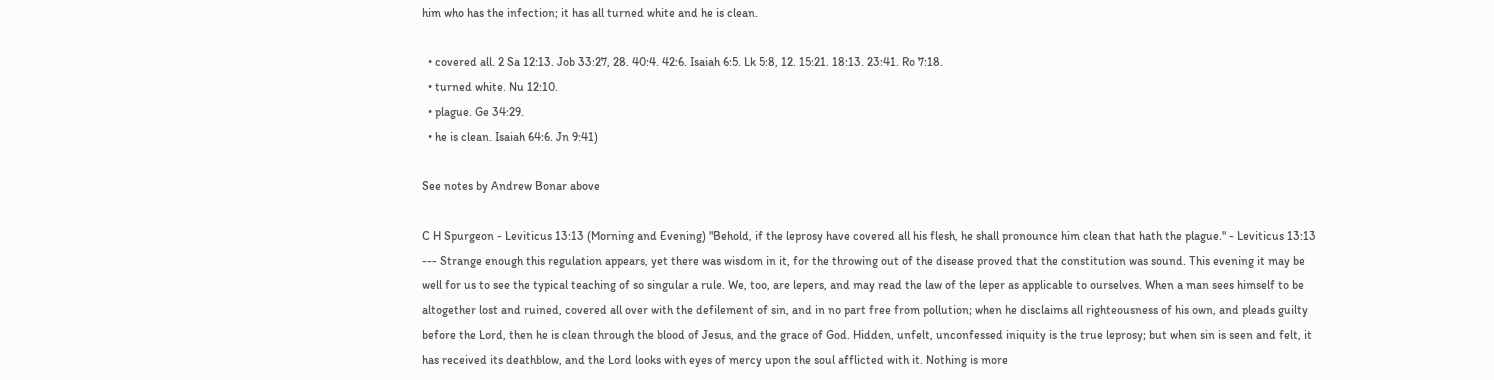him who has the infection; it has all turned white and he is clean.

  • covered all. 2 Sa 12:13. Job 33:27, 28. 40:4. 42:6. Isaiah 6:5. Lk 5:8, 12. 15:21. 18:13. 23:41. Ro 7:18.
  • turned white. Nu 12:10.
  • plague. Ge 34:29.
  • he is clean. Isaiah 64:6. Jn 9:41)

See notes by Andrew Bonar above

C H Spurgeon - Leviticus 13:13 (Morning and Evening) "Behold, if the leprosy have covered all his flesh, he shall pronounce him clean that hath the plague." - Leviticus 13:13 --- Strange enough this regulation appears, yet there was wisdom in it, for the throwing out of the disease proved that the constitution was sound. This evening it may be well for us to see the typical teaching of so singular a rule. We, too, are lepers, and may read the law of the leper as applicable to ourselves. When a man sees himself to be altogether lost and ruined, covered all over with the defilement of sin, and in no part free from pollution; when he disclaims all righteousness of his own, and pleads guilty before the Lord, then he is clean through the blood of Jesus, and the grace of God. Hidden, unfelt, unconfessed iniquity is the true leprosy; but when sin is seen and felt, it has received its deathblow, and the Lord looks with eyes of mercy upon the soul afflicted with it. Nothing is more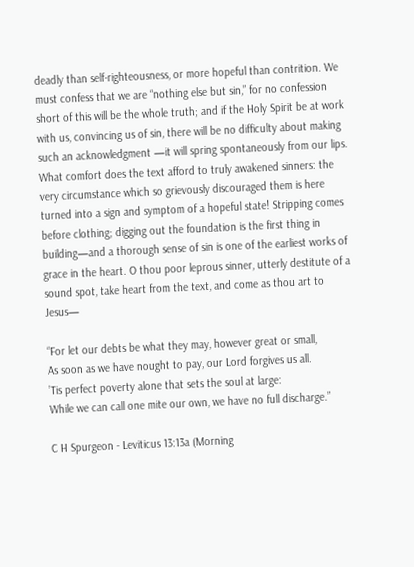deadly than self-righteousness, or more hopeful than contrition. We must confess that we are “nothing else but sin,” for no confession short of this will be the whole truth; and if the Holy Spirit be at work with us, convincing us of sin, there will be no difficulty about making such an acknowledgment —it will spring spontaneously from our lips. What comfort does the text afford to truly awakened sinners: the very circumstance which so grievously discouraged them is here turned into a sign and symptom of a hopeful state! Stripping comes before clothing; digging out the foundation is the first thing in building—and a thorough sense of sin is one of the earliest works of grace in the heart. O thou poor leprous sinner, utterly destitute of a sound spot, take heart from the text, and come as thou art to Jesus—

“For let our debts be what they may, however great or small,
As soon as we have nought to pay, our Lord forgives us all.
’Tis perfect poverty alone that sets the soul at large:
While we can call one mite our own, we have no full discharge.”

C H Spurgeon - Leviticus 13:13a (Morning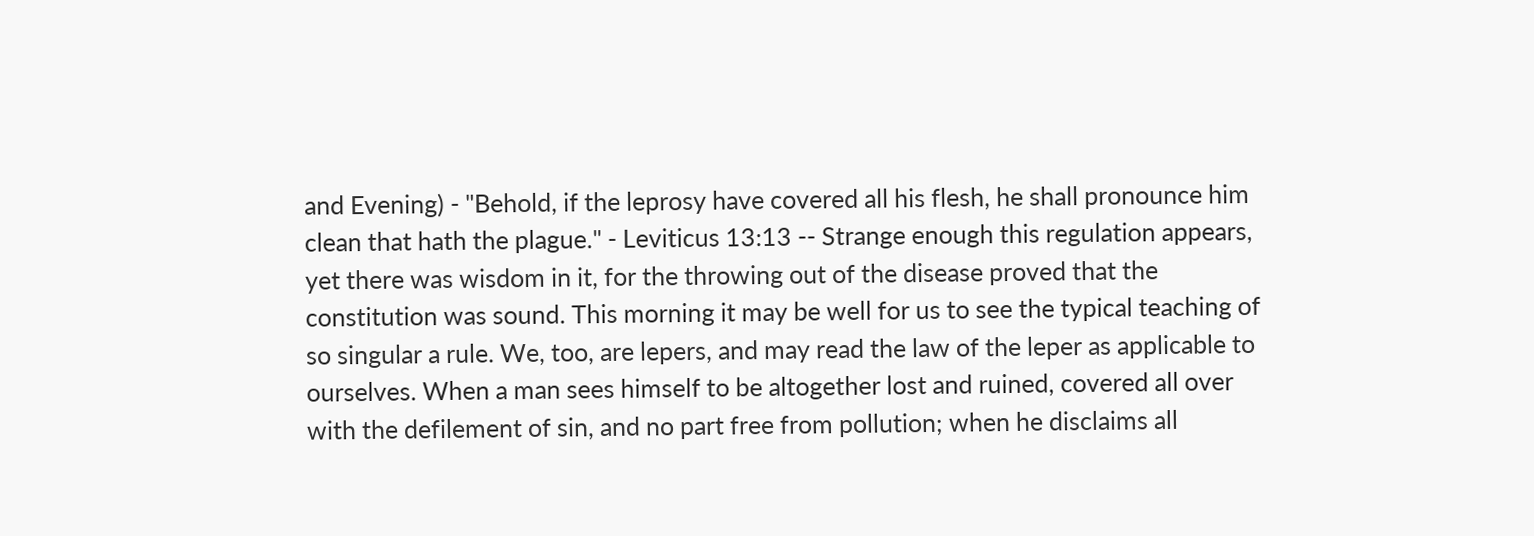and Evening) - "Behold, if the leprosy have covered all his flesh, he shall pronounce him clean that hath the plague." - Leviticus 13:13 -- Strange enough this regulation appears, yet there was wisdom in it, for the throwing out of the disease proved that the constitution was sound. This morning it may be well for us to see the typical teaching of so singular a rule. We, too, are lepers, and may read the law of the leper as applicable to ourselves. When a man sees himself to be altogether lost and ruined, covered all over with the defilement of sin, and no part free from pollution; when he disclaims all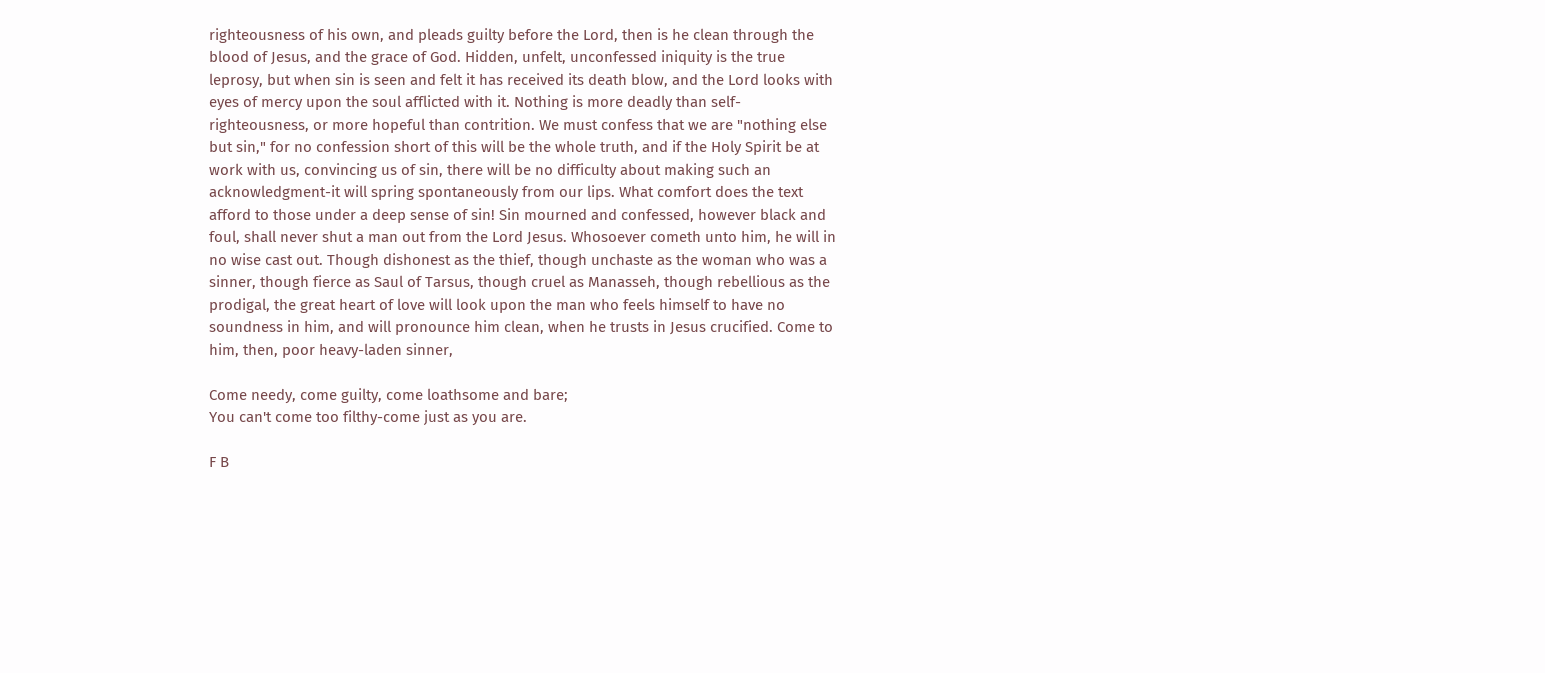righteousness of his own, and pleads guilty before the Lord, then is he clean through the blood of Jesus, and the grace of God. Hidden, unfelt, unconfessed iniquity is the true leprosy, but when sin is seen and felt it has received its death blow, and the Lord looks with eyes of mercy upon the soul afflicted with it. Nothing is more deadly than self-righteousness, or more hopeful than contrition. We must confess that we are "nothing else but sin," for no confession short of this will be the whole truth, and if the Holy Spirit be at work with us, convincing us of sin, there will be no difficulty about making such an acknowledgment-it will spring spontaneously from our lips. What comfort does the text afford to those under a deep sense of sin! Sin mourned and confessed, however black and foul, shall never shut a man out from the Lord Jesus. Whosoever cometh unto him, he will in no wise cast out. Though dishonest as the thief, though unchaste as the woman who was a sinner, though fierce as Saul of Tarsus, though cruel as Manasseh, though rebellious as the prodigal, the great heart of love will look upon the man who feels himself to have no soundness in him, and will pronounce him clean, when he trusts in Jesus crucified. Come to him, then, poor heavy-laden sinner,

Come needy, come guilty, come loathsome and bare;
You can't come too filthy-come just as you are.

F B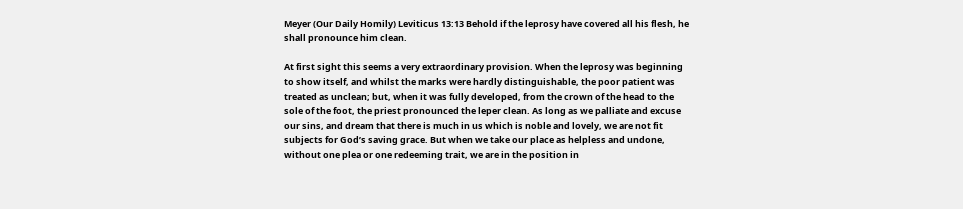Meyer (Our Daily Homily) Leviticus 13:13 Behold if the leprosy have covered all his flesh, he shall pronounce him clean.

At first sight this seems a very extraordinary provision. When the leprosy was beginning to show itself, and whilst the marks were hardly distinguishable, the poor patient was treated as unclean; but, when it was fully developed, from the crown of the head to the sole of the foot, the priest pronounced the leper clean. As long as we palliate and excuse our sins, and dream that there is much in us which is noble and lovely, we are not fit subjects for God’s saving grace. But when we take our place as helpless and undone, without one plea or one redeeming trait, we are in the position in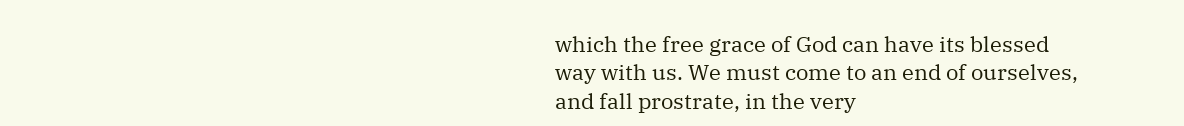which the free grace of God can have its blessed way with us. We must come to an end of ourselves, and fall prostrate, in the very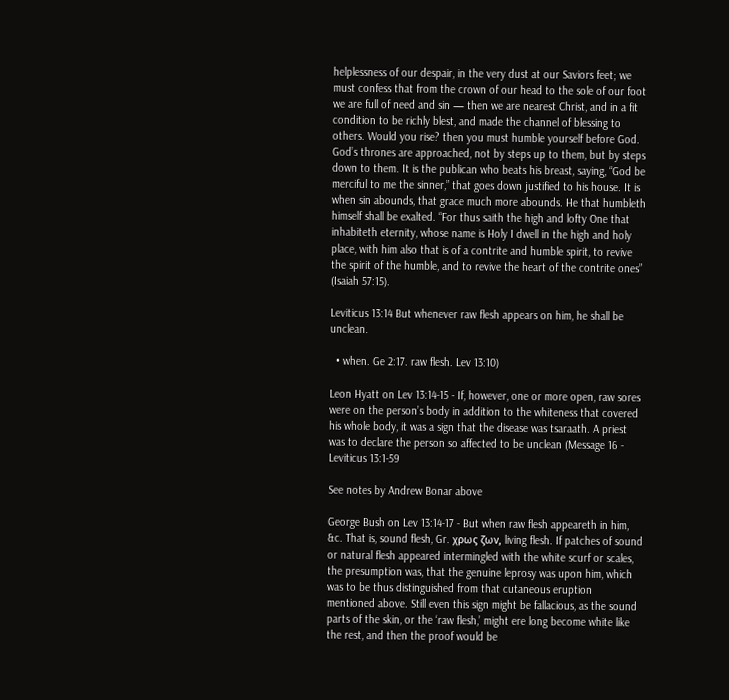helplessness of our despair, in the very dust at our Saviors feet; we must confess that from the crown of our head to the sole of our foot we are full of need and sin — then we are nearest Christ, and in a fit condition to be richly blest, and made the channel of blessing to others. Would you rise? then you must humble yourself before God. God’s thrones are approached, not by steps up to them, but by steps down to them. It is the publican who beats his breast, saying, “God be merciful to me the sinner,” that goes down justified to his house. It is when sin abounds, that grace much more abounds. He that humbleth himself shall be exalted. “For thus saith the high and lofty One that inhabiteth eternity, whose name is Holy I dwell in the high and holy place, with him also that is of a contrite and humble spirit, to revive the spirit of the humble, and to revive the heart of the contrite ones” (Isaiah 57:15).

Leviticus 13:14 But whenever raw flesh appears on him, he shall be unclean.

  • when. Ge 2:17. raw flesh. Lev 13:10)

Leon Hyatt on Lev 13:14-15 - If, however, one or more open, raw sores were on the person’s body in addition to the whiteness that covered his whole body, it was a sign that the disease was tsaraath. A priest was to declare the person so affected to be unclean (Message 16 - Leviticus 13:1-59

See notes by Andrew Bonar above

George Bush on Lev 13:14-17 - But when raw flesh appeareth in him, &c. That is, sound flesh, Gr. χρως ζων, living flesh. If patches of sound or natural flesh appeared intermingled with the white scurf or scales, the presumption was, that the genuine leprosy was upon him, which was to be thus distinguished from that cutaneous eruption mentioned above. Still even this sign might be fallacious, as the sound parts of the skin, or the ‘raw flesh,’ might ere long become white like the rest, and then the proof would be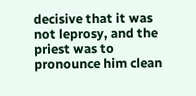decisive that it was not leprosy, and the priest was to pronounce him clean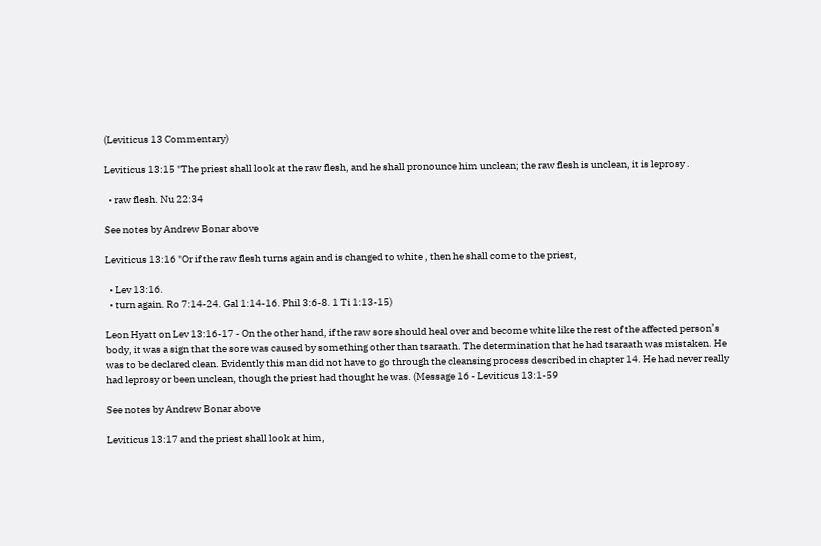(Leviticus 13 Commentary)

Leviticus 13:15 "The priest shall look at the raw flesh, and he shall pronounce him unclean; the raw flesh is unclean, it is leprosy .

  • raw flesh. Nu 22:34

See notes by Andrew Bonar above

Leviticus 13:16 "Or if the raw flesh turns again and is changed to white , then he shall come to the priest,

  • Lev 13:16.
  • turn again. Ro 7:14-24. Gal 1:14-16. Phil 3:6-8. 1 Ti 1:13-15)

Leon Hyatt on Lev 13:16-17 - On the other hand, if the raw sore should heal over and become white like the rest of the affected person’s body, it was a sign that the sore was caused by something other than tsaraath. The determination that he had tsaraath was mistaken. He was to be declared clean. Evidently this man did not have to go through the cleansing process described in chapter 14. He had never really had leprosy or been unclean, though the priest had thought he was. (Message 16 - Leviticus 13:1-59

See notes by Andrew Bonar above

Leviticus 13:17 and the priest shall look at him,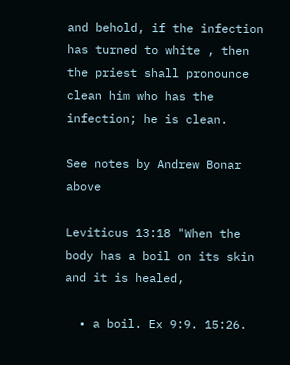and behold, if the infection has turned to white , then the priest shall pronounce clean him who has the infection; he is clean.

See notes by Andrew Bonar above

Leviticus 13:18 "When the body has a boil on its skin and it is healed,

  • a boil. Ex 9:9. 15:26.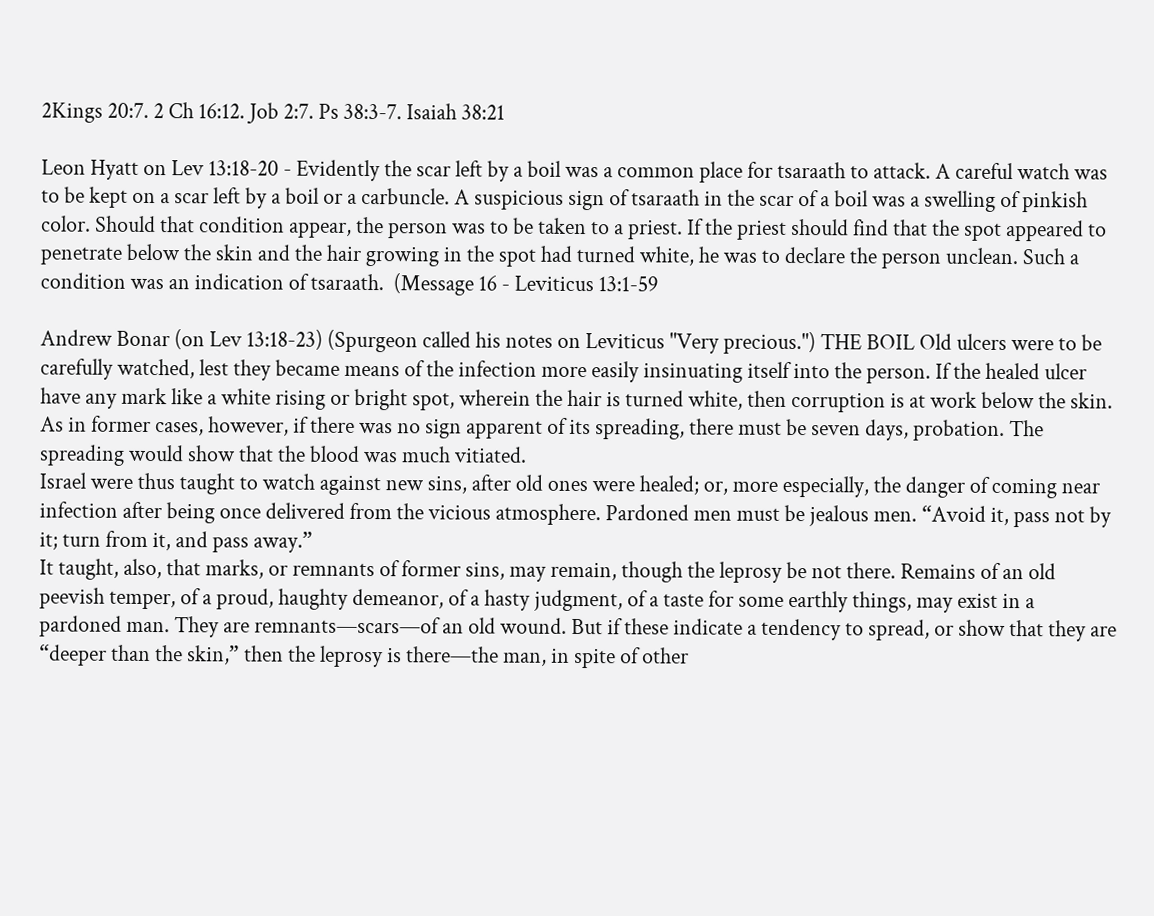2Kings 20:7. 2 Ch 16:12. Job 2:7. Ps 38:3-7. Isaiah 38:21

Leon Hyatt on Lev 13:18-20 - Evidently the scar left by a boil was a common place for tsaraath to attack. A careful watch was to be kept on a scar left by a boil or a carbuncle. A suspicious sign of tsaraath in the scar of a boil was a swelling of pinkish color. Should that condition appear, the person was to be taken to a priest. If the priest should find that the spot appeared to penetrate below the skin and the hair growing in the spot had turned white, he was to declare the person unclean. Such a condition was an indication of tsaraath.  (Message 16 - Leviticus 13:1-59

Andrew Bonar (on Lev 13:18-23) (Spurgeon called his notes on Leviticus "Very precious.") THE BOIL Old ulcers were to be carefully watched, lest they became means of the infection more easily insinuating itself into the person. If the healed ulcer have any mark like a white rising or bright spot, wherein the hair is turned white, then corruption is at work below the skin. As in former cases, however, if there was no sign apparent of its spreading, there must be seven days, probation. The spreading would show that the blood was much vitiated.
Israel were thus taught to watch against new sins, after old ones were healed; or, more especially, the danger of coming near infection after being once delivered from the vicious atmosphere. Pardoned men must be jealous men. “Avoid it, pass not by it; turn from it, and pass away.”
It taught, also, that marks, or remnants of former sins, may remain, though the leprosy be not there. Remains of an old peevish temper, of a proud, haughty demeanor, of a hasty judgment, of a taste for some earthly things, may exist in a pardoned man. They are remnants—scars—of an old wound. But if these indicate a tendency to spread, or show that they are “deeper than the skin,” then the leprosy is there—the man, in spite of other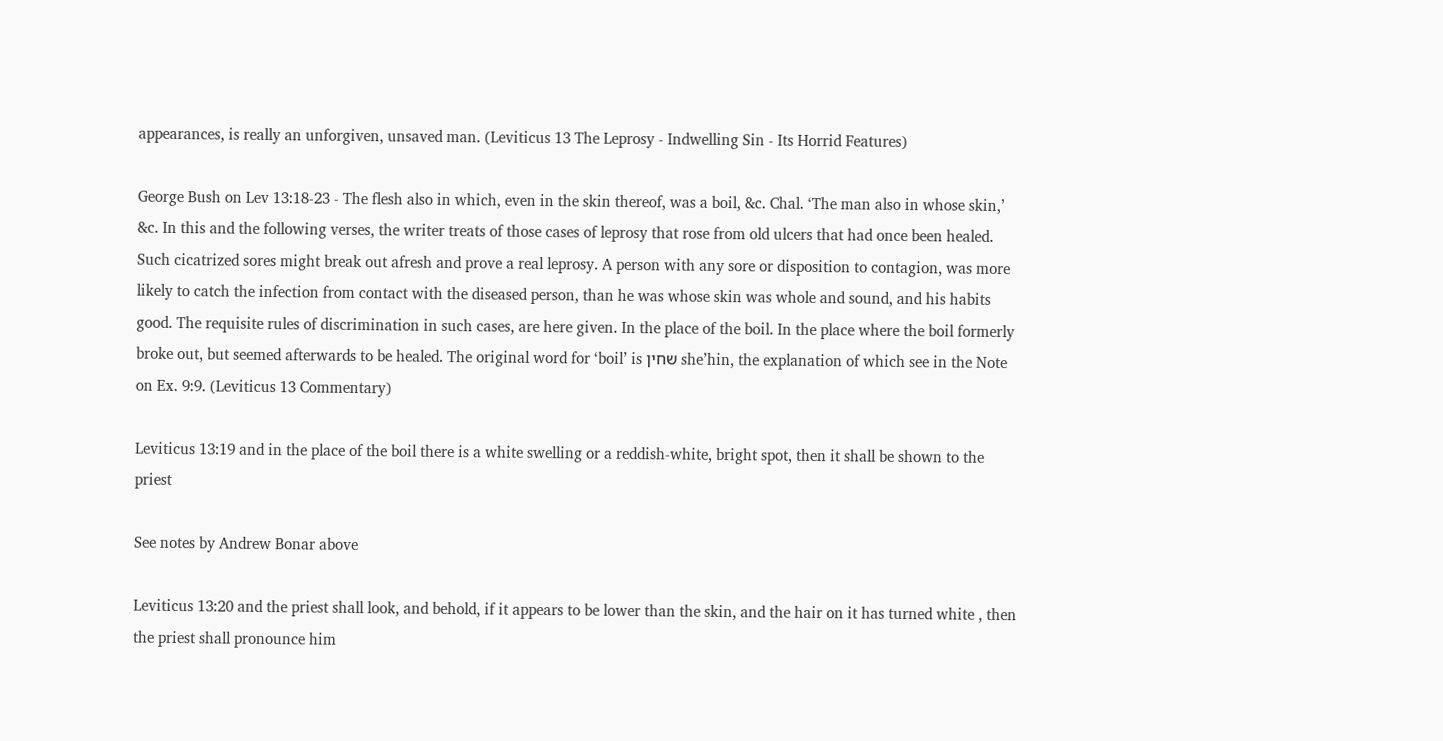appearances, is really an unforgiven, unsaved man. (Leviticus 13 The Leprosy - Indwelling Sin - Its Horrid Features)

George Bush on Lev 13:18-23 - The flesh also in which, even in the skin thereof, was a boil, &c. Chal. ‘The man also in whose skin,’ &c. In this and the following verses, the writer treats of those cases of leprosy that rose from old ulcers that had once been healed. Such cicatrized sores might break out afresh and prove a real leprosy. A person with any sore or disposition to contagion, was more likely to catch the infection from contact with the diseased person, than he was whose skin was whole and sound, and his habits good. The requisite rules of discrimination in such cases, are here given. In the place of the boil. In the place where the boil formerly broke out, but seemed afterwards to be healed. The original word for ‘boil’ is שחין she’hin, the explanation of which see in the Note on Ex. 9:9. (Leviticus 13 Commentary)

Leviticus 13:19 and in the place of the boil there is a white swelling or a reddish-white, bright spot, then it shall be shown to the priest

See notes by Andrew Bonar above

Leviticus 13:20 and the priest shall look, and behold, if it appears to be lower than the skin, and the hair on it has turned white , then the priest shall pronounce him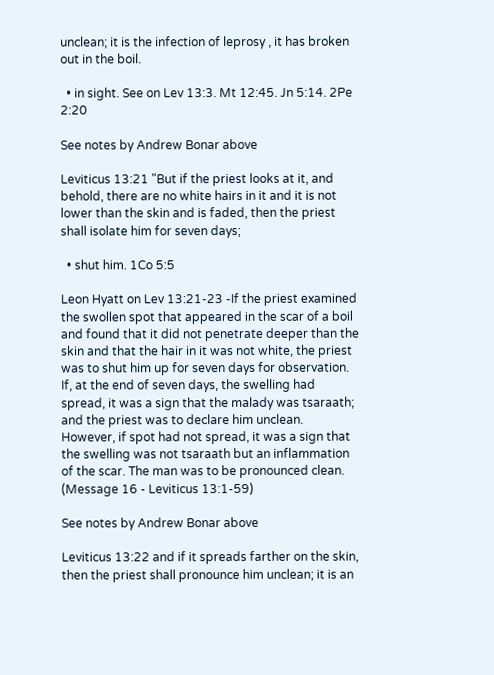unclean; it is the infection of leprosy , it has broken out in the boil.

  • in sight. See on Lev 13:3. Mt 12:45. Jn 5:14. 2Pe 2:20

See notes by Andrew Bonar above

Leviticus 13:21 "But if the priest looks at it, and behold, there are no white hairs in it and it is not lower than the skin and is faded, then the priest shall isolate him for seven days;

  • shut him. 1Co 5:5

Leon Hyatt on Lev 13:21-23 -If the priest examined the swollen spot that appeared in the scar of a boil and found that it did not penetrate deeper than the skin and that the hair in it was not white, the priest was to shut him up for seven days for observation. If, at the end of seven days, the swelling had spread, it was a sign that the malady was tsaraath; and the priest was to declare him unclean. However, if spot had not spread, it was a sign that the swelling was not tsaraath but an inflammation of the scar. The man was to be pronounced clean. (Message 16 - Leviticus 13:1-59)

See notes by Andrew Bonar above

Leviticus 13:22 and if it spreads farther on the skin, then the priest shall pronounce him unclean; it is an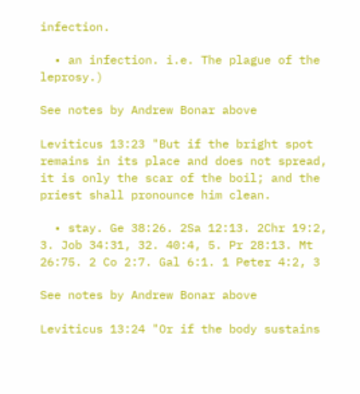infection.

  • an infection. i.e. The plague of the leprosy.)

See notes by Andrew Bonar above

Leviticus 13:23 "But if the bright spot remains in its place and does not spread, it is only the scar of the boil; and the priest shall pronounce him clean.

  • stay. Ge 38:26. 2Sa 12:13. 2Chr 19:2, 3. Job 34:31, 32. 40:4, 5. Pr 28:13. Mt 26:75. 2 Co 2:7. Gal 6:1. 1 Peter 4:2, 3

See notes by Andrew Bonar above

Leviticus 13:24 "Or if the body sustains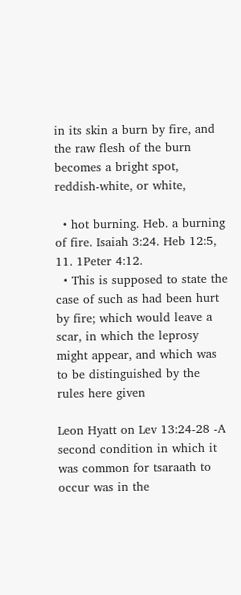in its skin a burn by fire, and the raw flesh of the burn becomes a bright spot, reddish-white, or white,

  • hot burning. Heb. a burning of fire. Isaiah 3:24. Heb 12:5, 11. 1Peter 4:12.
  • This is supposed to state the case of such as had been hurt by fire; which would leave a scar, in which the leprosy might appear, and which was to be distinguished by the rules here given

Leon Hyatt on Lev 13:24-28 -A second condition in which it was common for tsaraath to occur was in the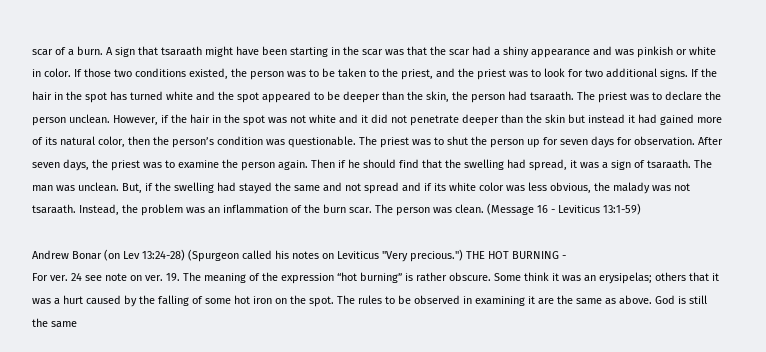scar of a burn. A sign that tsaraath might have been starting in the scar was that the scar had a shiny appearance and was pinkish or white in color. If those two conditions existed, the person was to be taken to the priest, and the priest was to look for two additional signs. If the hair in the spot has turned white and the spot appeared to be deeper than the skin, the person had tsaraath. The priest was to declare the person unclean. However, if the hair in the spot was not white and it did not penetrate deeper than the skin but instead it had gained more of its natural color, then the person’s condition was questionable. The priest was to shut the person up for seven days for observation. After seven days, the priest was to examine the person again. Then if he should find that the swelling had spread, it was a sign of tsaraath. The man was unclean. But, if the swelling had stayed the same and not spread and if its white color was less obvious, the malady was not tsaraath. Instead, the problem was an inflammation of the burn scar. The person was clean. (Message 16 - Leviticus 13:1-59)

Andrew Bonar (on Lev 13:24-28) (Spurgeon called his notes on Leviticus "Very precious.") THE HOT BURNING -
For ver. 24 see note on ver. 19. The meaning of the expression “hot burning” is rather obscure. Some think it was an erysipelas; others that it was a hurt caused by the falling of some hot iron on the spot. The rules to be observed in examining it are the same as above. God is still the same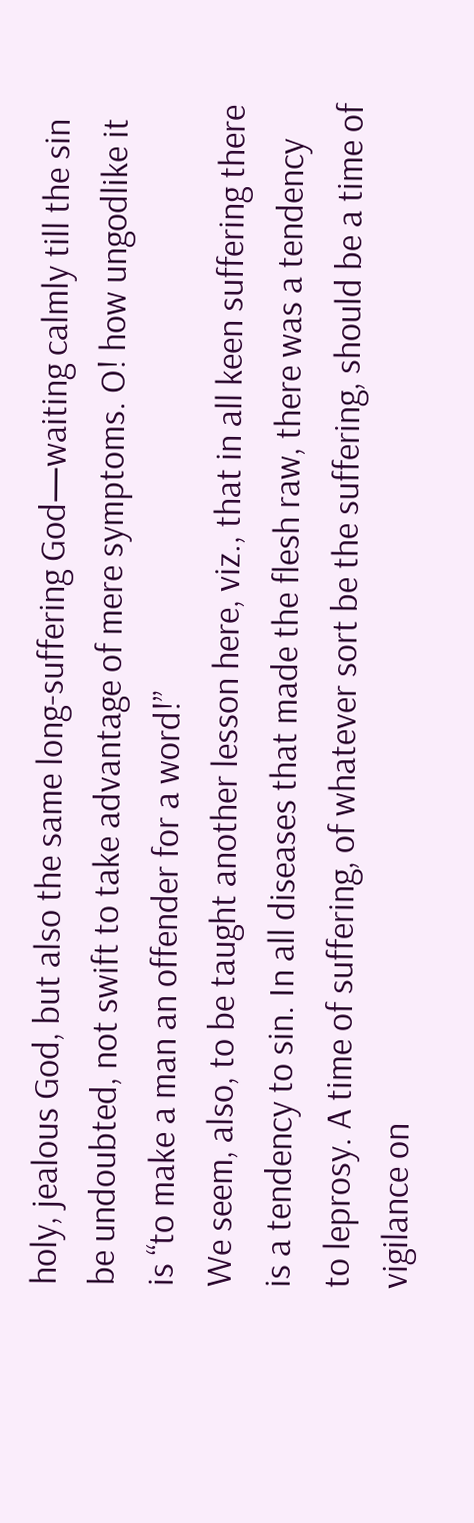holy, jealous God, but also the same long-suffering God—waiting calmly till the sin be undoubted, not swift to take advantage of mere symptoms. O! how ungodlike it is “to make a man an offender for a word!”
We seem, also, to be taught another lesson here, viz., that in all keen suffering there is a tendency to sin. In all diseases that made the flesh raw, there was a tendency to leprosy. A time of suffering, of whatever sort be the suffering, should be a time of vigilance on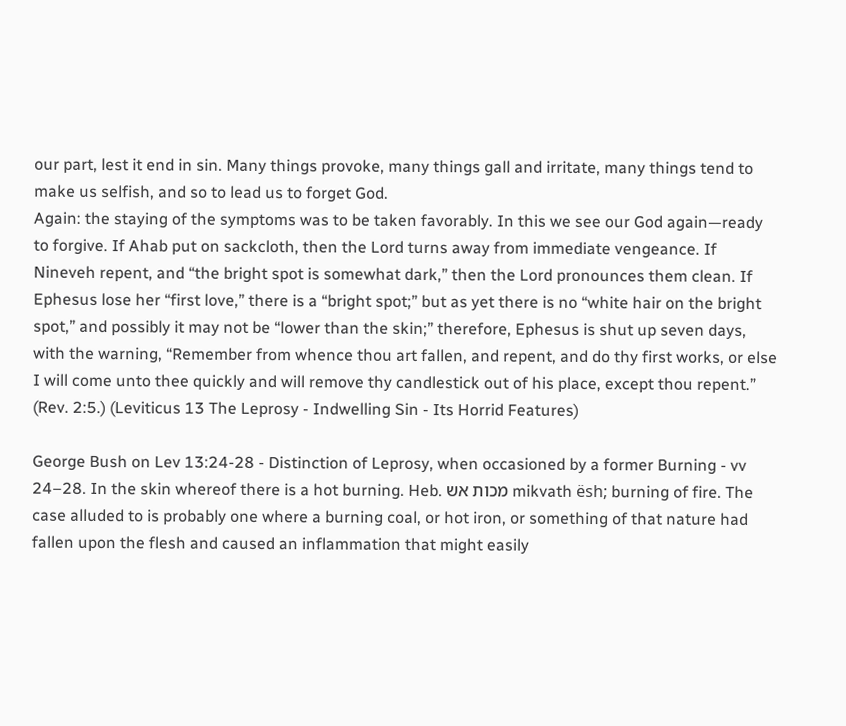our part, lest it end in sin. Many things provoke, many things gall and irritate, many things tend to make us selfish, and so to lead us to forget God.
Again: the staying of the symptoms was to be taken favorably. In this we see our God again—ready to forgive. If Ahab put on sackcloth, then the Lord turns away from immediate vengeance. If Nineveh repent, and “the bright spot is somewhat dark,” then the Lord pronounces them clean. If Ephesus lose her “first love,” there is a “bright spot;” but as yet there is no “white hair on the bright spot,” and possibly it may not be “lower than the skin;” therefore, Ephesus is shut up seven days, with the warning, “Remember from whence thou art fallen, and repent, and do thy first works, or else I will come unto thee quickly and will remove thy candlestick out of his place, except thou repent.” (Rev. 2:5.) (Leviticus 13 The Leprosy - Indwelling Sin - Its Horrid Features)

George Bush on Lev 13:24-28 - Distinction of Leprosy, when occasioned by a former Burning - vv 24–28. In the skin whereof there is a hot burning. Heb. מכות אש mikvath ësh; burning of fire. The case alluded to is probably one where a burning coal, or hot iron, or something of that nature had fallen upon the flesh and caused an inflammation that might easily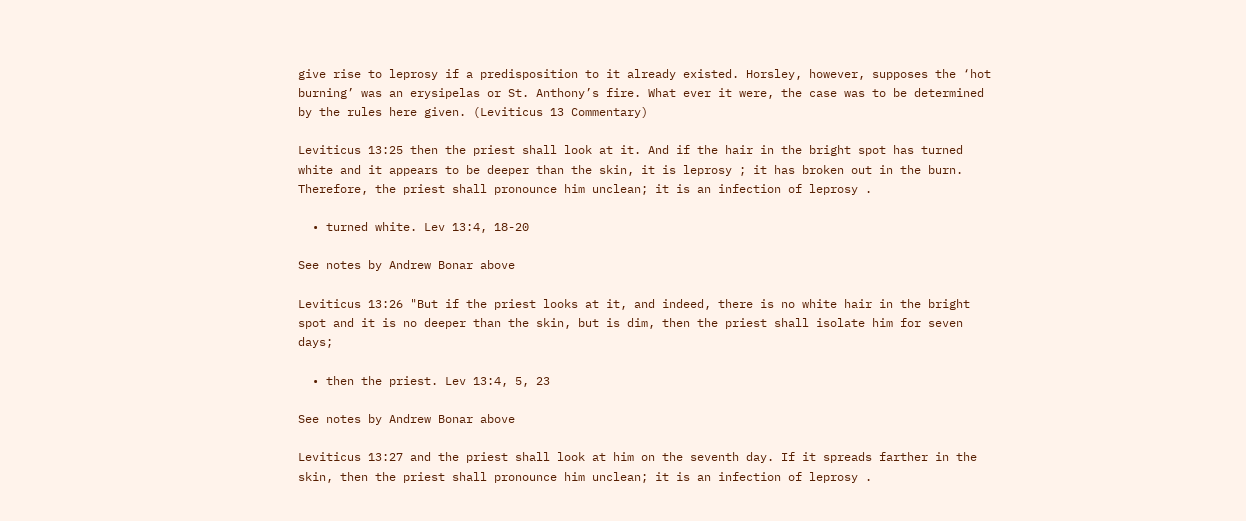give rise to leprosy if a predisposition to it already existed. Horsley, however, supposes the ‘hot burning’ was an erysipelas or St. Anthony’s fire. What ever it were, the case was to be determined by the rules here given. (Leviticus 13 Commentary)

Leviticus 13:25 then the priest shall look at it. And if the hair in the bright spot has turned white and it appears to be deeper than the skin, it is leprosy ; it has broken out in the burn. Therefore, the priest shall pronounce him unclean; it is an infection of leprosy .

  • turned white. Lev 13:4, 18-20

See notes by Andrew Bonar above

Leviticus 13:26 "But if the priest looks at it, and indeed, there is no white hair in the bright spot and it is no deeper than the skin, but is dim, then the priest shall isolate him for seven days;

  • then the priest. Lev 13:4, 5, 23

See notes by Andrew Bonar above

Leviticus 13:27 and the priest shall look at him on the seventh day. If it spreads farther in the skin, then the priest shall pronounce him unclean; it is an infection of leprosy .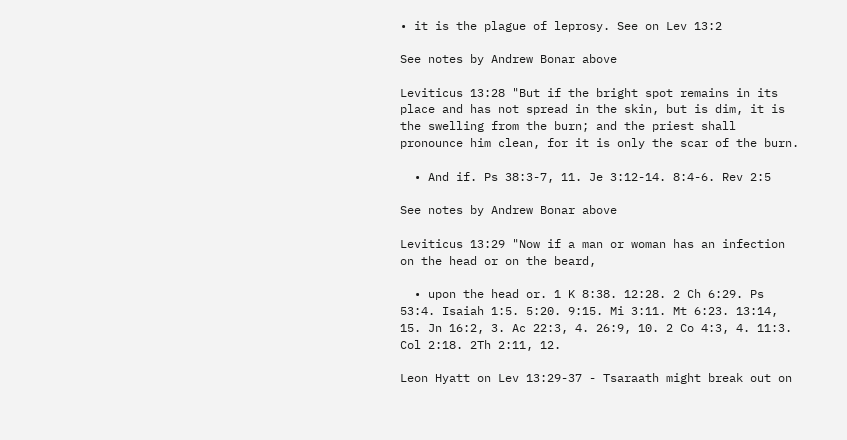• it is the plague of leprosy. See on Lev 13:2

See notes by Andrew Bonar above

Leviticus 13:28 "But if the bright spot remains in its place and has not spread in the skin, but is dim, it is the swelling from the burn; and the priest shall pronounce him clean, for it is only the scar of the burn.

  • And if. Ps 38:3-7, 11. Je 3:12-14. 8:4-6. Rev 2:5

See notes by Andrew Bonar above

Leviticus 13:29 "Now if a man or woman has an infection on the head or on the beard,

  • upon the head or. 1 K 8:38. 12:28. 2 Ch 6:29. Ps 53:4. Isaiah 1:5. 5:20. 9:15. Mi 3:11. Mt 6:23. 13:14, 15. Jn 16:2, 3. Ac 22:3, 4. 26:9, 10. 2 Co 4:3, 4. 11:3. Col 2:18. 2Th 2:11, 12.

Leon Hyatt on Lev 13:29-37 - Tsaraath might break out on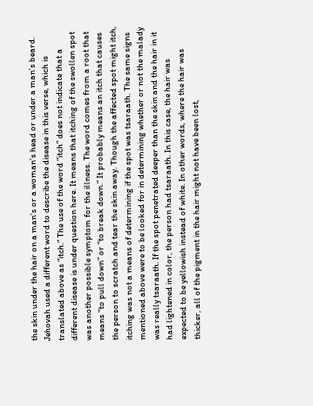the skin under the hair on a man’s or a woman’s head or under a man’s beard. Jehovah used a different word to describe the disease in this verse, which is translated above as “itch.” The use of the word “itch” does not indicate that a different disease is under question here. It means that itching of the swollen spot was another possible symptom for the illness. The word comes from a root that means “to pull down” or “to break down.” It probably means an itch that causes the person to scratch and tear the skin away. Though the affected spot might itch, itching was not a means of determining if the spot was tsaraath. The same signs mentioned above were to be looked for in determining whether or not the malady was really tsaraath. If the spot penetrated deeper than the skin and the hair in it had lightened in color, the person had tsaraath. In this case, the hair was expected to be yellowish instead of white. In other words, where the hair was thicker, all of the pigment in the hair might not have been lost,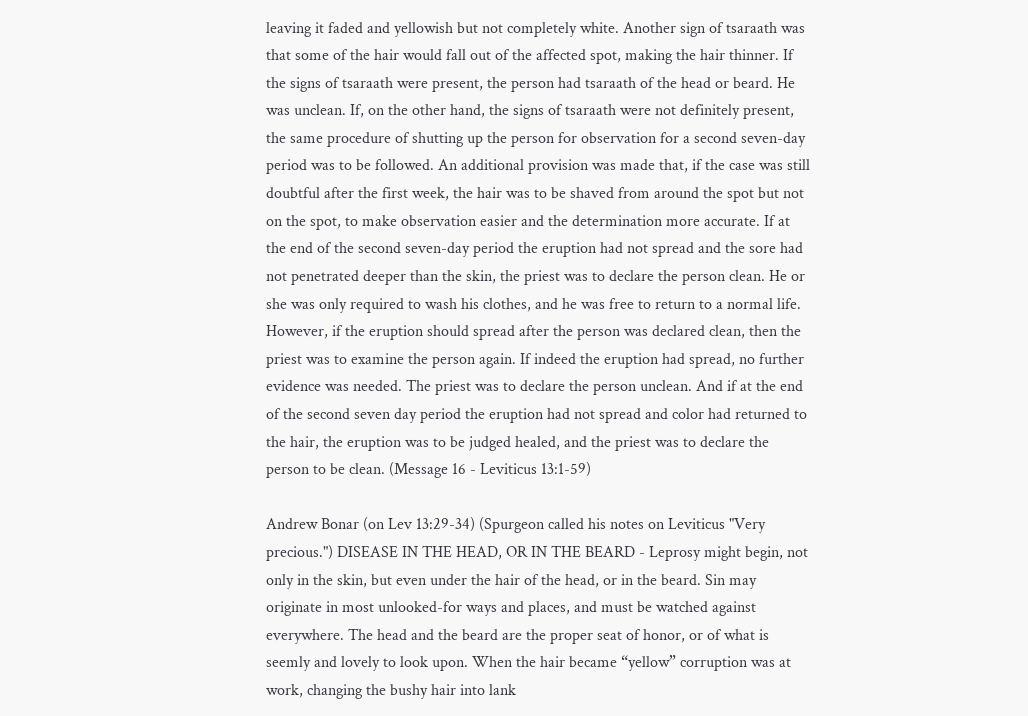leaving it faded and yellowish but not completely white. Another sign of tsaraath was that some of the hair would fall out of the affected spot, making the hair thinner. If the signs of tsaraath were present, the person had tsaraath of the head or beard. He was unclean. If, on the other hand, the signs of tsaraath were not definitely present, the same procedure of shutting up the person for observation for a second seven-day period was to be followed. An additional provision was made that, if the case was still doubtful after the first week, the hair was to be shaved from around the spot but not on the spot, to make observation easier and the determination more accurate. If at the end of the second seven-day period the eruption had not spread and the sore had not penetrated deeper than the skin, the priest was to declare the person clean. He or she was only required to wash his clothes, and he was free to return to a normal life. However, if the eruption should spread after the person was declared clean, then the priest was to examine the person again. If indeed the eruption had spread, no further evidence was needed. The priest was to declare the person unclean. And if at the end of the second seven day period the eruption had not spread and color had returned to the hair, the eruption was to be judged healed, and the priest was to declare the person to be clean. (Message 16 - Leviticus 13:1-59)

Andrew Bonar (on Lev 13:29-34) (Spurgeon called his notes on Leviticus "Very precious.") DISEASE IN THE HEAD, OR IN THE BEARD - Leprosy might begin, not only in the skin, but even under the hair of the head, or in the beard. Sin may originate in most unlooked-for ways and places, and must be watched against everywhere. The head and the beard are the proper seat of honor, or of what is seemly and lovely to look upon. When the hair became “yellow” corruption was at work, changing the bushy hair into lank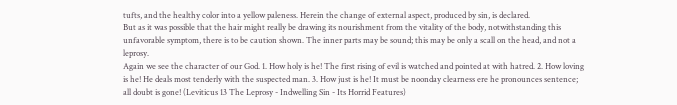tufts, and the healthy color into a yellow paleness. Herein the change of external aspect, produced by sin, is declared.
But as it was possible that the hair might really be drawing its nourishment from the vitality of the body, notwithstanding this unfavorable symptom, there is to be caution shown. The inner parts may be sound; this may be only a scall on the head, and not a leprosy.
Again we see the character of our God. 1. How holy is he! The first rising of evil is watched and pointed at with hatred. 2. How loving is he! He deals most tenderly with the suspected man. 3. How just is he! It must be noonday clearness ere he pronounces sentence; all doubt is gone! (Leviticus 13 The Leprosy - Indwelling Sin - Its Horrid Features)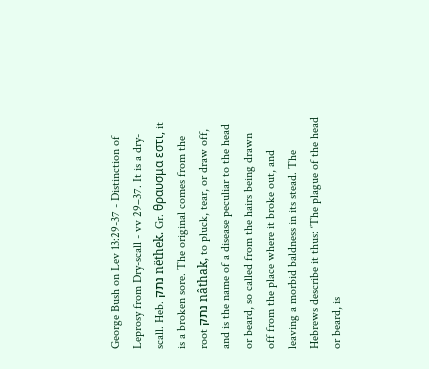George Bush on Lev 13:29-37 - Distinction of Leprosy from Dry-scall - vv 29–37. It is a dry-scall. Heb. נתק nëthek. Gr. θραυσμα εστι, it is a broken sore. The original comes from the root נתק nâthak, to pluck, tear, or draw off, and is the name of a disease peculiar to the head or beard, so called from the hairs being drawn off from the place where it broke out, and leaving a morbid baldness in its stead. The Hebrews describe it thus: ‘The plague of the head or beard, is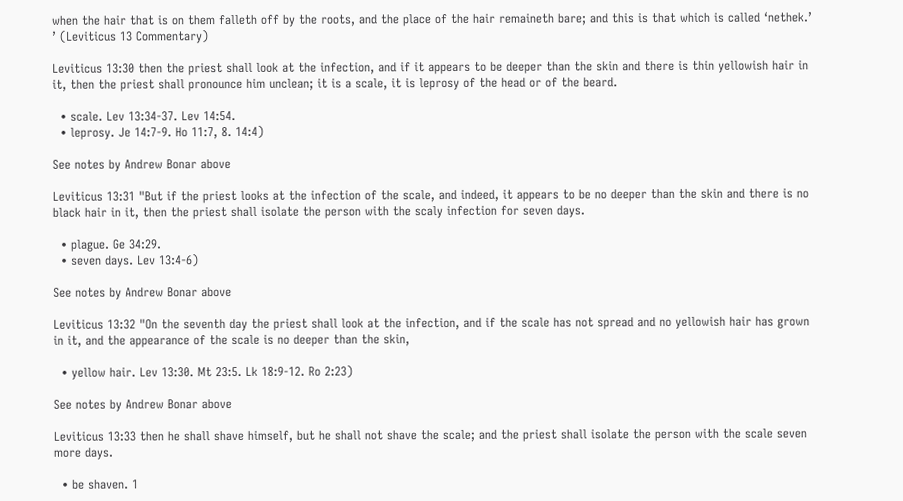when the hair that is on them falleth off by the roots, and the place of the hair remaineth bare; and this is that which is called ‘nethek.’ ’ (Leviticus 13 Commentary)

Leviticus 13:30 then the priest shall look at the infection, and if it appears to be deeper than the skin and there is thin yellowish hair in it, then the priest shall pronounce him unclean; it is a scale, it is leprosy of the head or of the beard.

  • scale. Lev 13:34-37. Lev 14:54.
  • leprosy. Je 14:7-9. Ho 11:7, 8. 14:4)

See notes by Andrew Bonar above

Leviticus 13:31 "But if the priest looks at the infection of the scale, and indeed, it appears to be no deeper than the skin and there is no black hair in it, then the priest shall isolate the person with the scaly infection for seven days.

  • plague. Ge 34:29.
  • seven days. Lev 13:4-6)

See notes by Andrew Bonar above

Leviticus 13:32 "On the seventh day the priest shall look at the infection, and if the scale has not spread and no yellowish hair has grown in it, and the appearance of the scale is no deeper than the skin,

  • yellow hair. Lev 13:30. Mt 23:5. Lk 18:9-12. Ro 2:23)

See notes by Andrew Bonar above

Leviticus 13:33 then he shall shave himself, but he shall not shave the scale; and the priest shall isolate the person with the scale seven more days.

  • be shaven. 1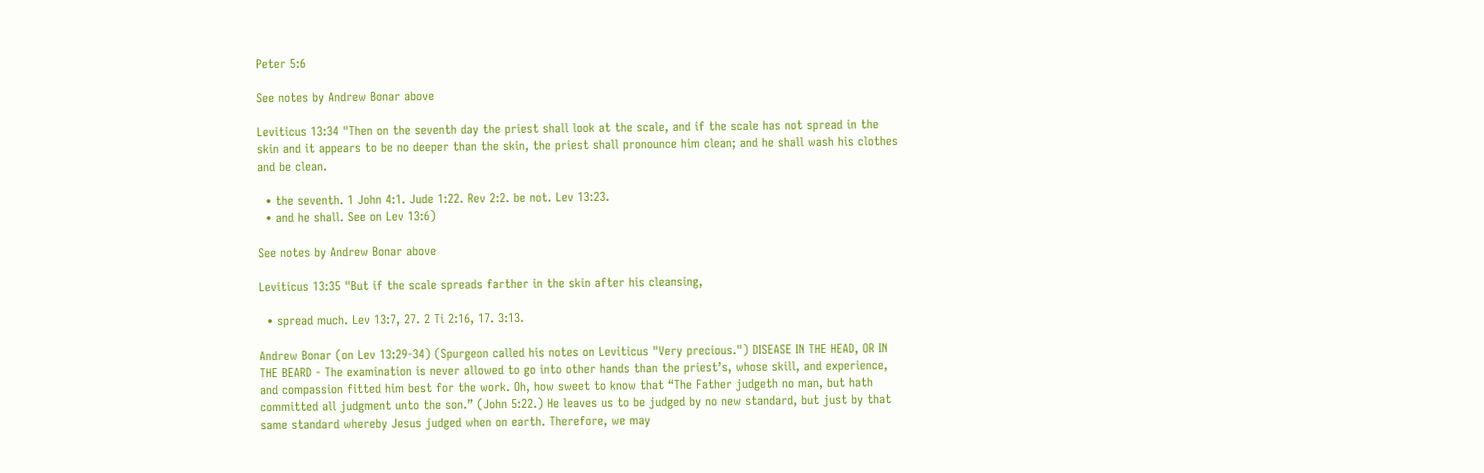Peter 5:6

See notes by Andrew Bonar above

Leviticus 13:34 "Then on the seventh day the priest shall look at the scale, and if the scale has not spread in the skin and it appears to be no deeper than the skin, the priest shall pronounce him clean; and he shall wash his clothes and be clean.

  • the seventh. 1 John 4:1. Jude 1:22. Rev 2:2. be not. Lev 13:23.
  • and he shall. See on Lev 13:6)

See notes by Andrew Bonar above

Leviticus 13:35 "But if the scale spreads farther in the skin after his cleansing,

  • spread much. Lev 13:7, 27. 2 Ti 2:16, 17. 3:13.

Andrew Bonar (on Lev 13:29-34) (Spurgeon called his notes on Leviticus "Very precious.") DISEASE IN THE HEAD, OR IN THE BEARD - The examination is never allowed to go into other hands than the priest’s, whose skill, and experience, and compassion fitted him best for the work. Oh, how sweet to know that “The Father judgeth no man, but hath committed all judgment unto the son.” (John 5:22.) He leaves us to be judged by no new standard, but just by that same standard whereby Jesus judged when on earth. Therefore, we may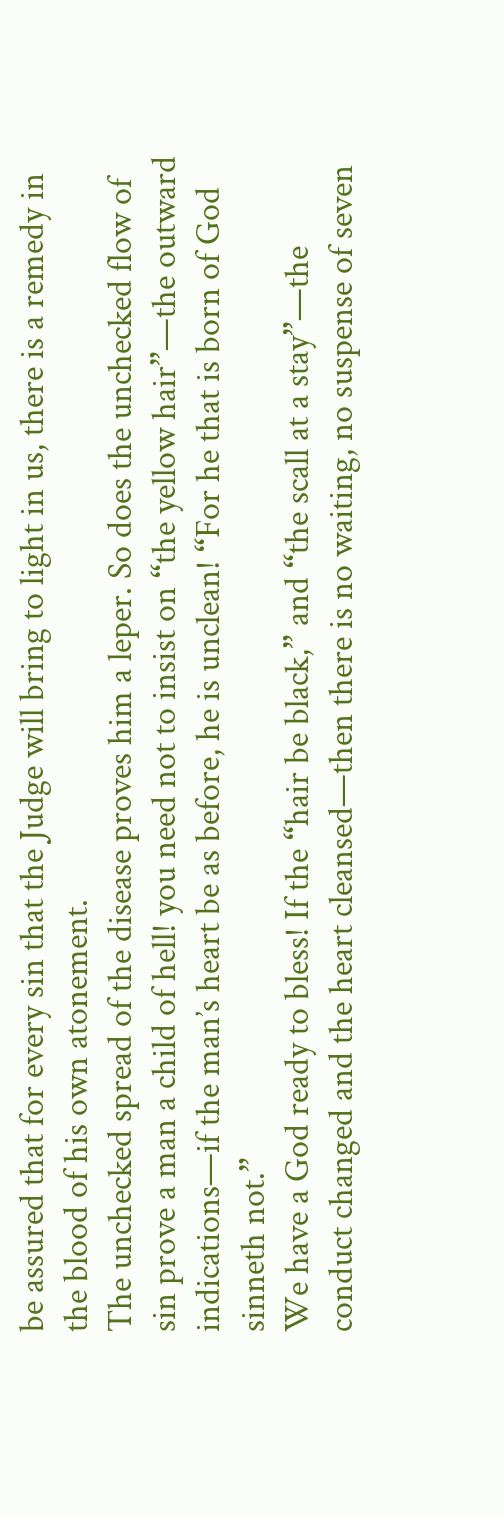be assured that for every sin that the Judge will bring to light in us, there is a remedy in the blood of his own atonement.
The unchecked spread of the disease proves him a leper. So does the unchecked flow of sin prove a man a child of hell! you need not to insist on “the yellow hair”—the outward indications—if the man’s heart be as before, he is unclean! “For he that is born of God sinneth not.”
We have a God ready to bless! If the “hair be black,” and “the scall at a stay”—the conduct changed and the heart cleansed—then there is no waiting, no suspense of seven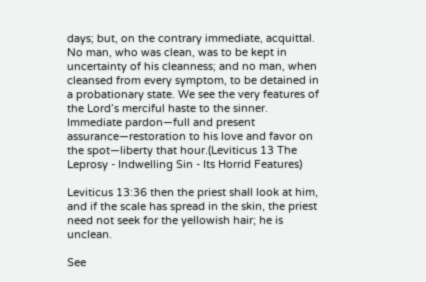days; but, on the contrary immediate, acquittal. No man, who was clean, was to be kept in uncertainty of his cleanness; and no man, when cleansed from every symptom, to be detained in a probationary state. We see the very features of the Lord’s merciful haste to the sinner. Immediate pardon—full and present assurance—restoration to his love and favor on the spot—liberty that hour.(Leviticus 13 The Leprosy - Indwelling Sin - Its Horrid Features)

Leviticus 13:36 then the priest shall look at him, and if the scale has spread in the skin, the priest need not seek for the yellowish hair; he is unclean.

See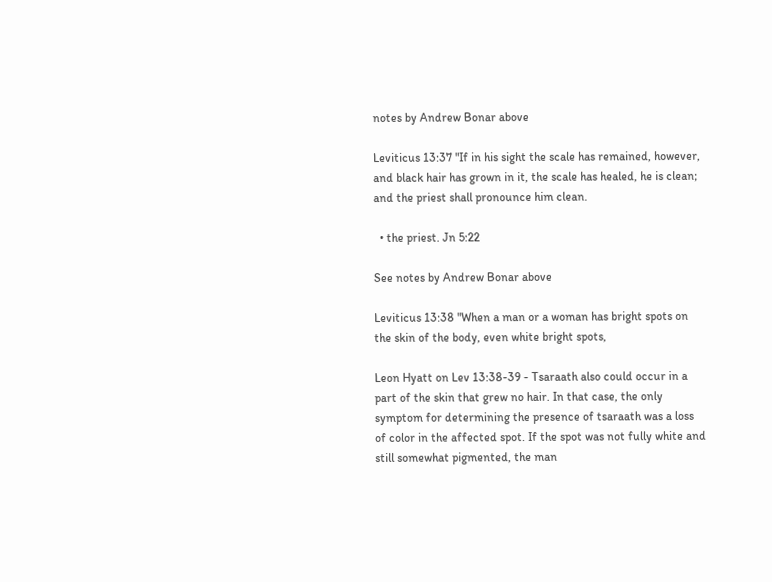notes by Andrew Bonar above

Leviticus 13:37 "If in his sight the scale has remained, however, and black hair has grown in it, the scale has healed, he is clean; and the priest shall pronounce him clean.

  • the priest. Jn 5:22

See notes by Andrew Bonar above

Leviticus 13:38 "When a man or a woman has bright spots on the skin of the body, even white bright spots,

Leon Hyatt on Lev 13:38-39 - Tsaraath also could occur in a part of the skin that grew no hair. In that case, the only symptom for determining the presence of tsaraath was a loss of color in the affected spot. If the spot was not fully white and still somewhat pigmented, the man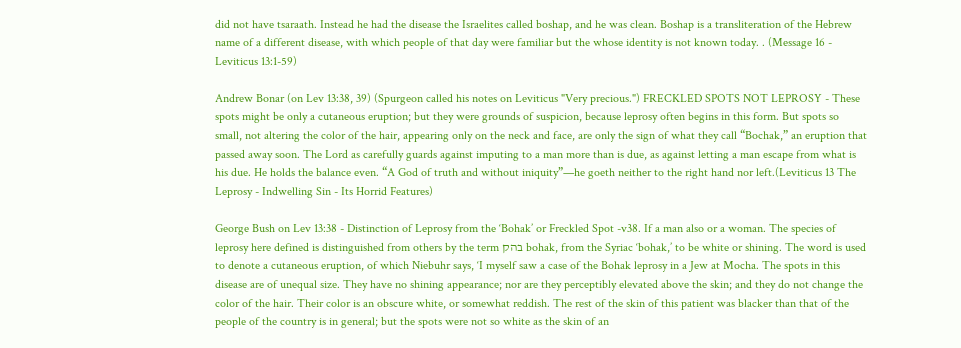did not have tsaraath. Instead he had the disease the Israelites called boshap, and he was clean. Boshap is a transliteration of the Hebrew name of a different disease, with which people of that day were familiar but the whose identity is not known today. . (Message 16 - Leviticus 13:1-59)

Andrew Bonar (on Lev 13:38, 39) (Spurgeon called his notes on Leviticus "Very precious.") FRECKLED SPOTS NOT LEPROSY - These spots might be only a cutaneous eruption; but they were grounds of suspicion, because leprosy often begins in this form. But spots so small, not altering the color of the hair, appearing only on the neck and face, are only the sign of what they call “Bochak,” an eruption that passed away soon. The Lord as carefully guards against imputing to a man more than is due, as against letting a man escape from what is his due. He holds the balance even. “A God of truth and without iniquity”—he goeth neither to the right hand nor left.(Leviticus 13 The Leprosy - Indwelling Sin - Its Horrid Features)

George Bush on Lev 13:38 - Distinction of Leprosy from the ‘Bohak’ or Freckled Spot -v38. If a man also or a woman. The species of leprosy here defined is distinguished from others by the term בהק bohak, from the Syriac ‘bohak,’ to be white or shining. The word is used to denote a cutaneous eruption, of which Niebuhr says, ‘I myself saw a case of the Bohak leprosy in a Jew at Mocha. The spots in this disease are of unequal size. They have no shining appearance; nor are they perceptibly elevated above the skin; and they do not change the color of the hair. Their color is an obscure white, or somewhat reddish. The rest of the skin of this patient was blacker than that of the people of the country is in general; but the spots were not so white as the skin of an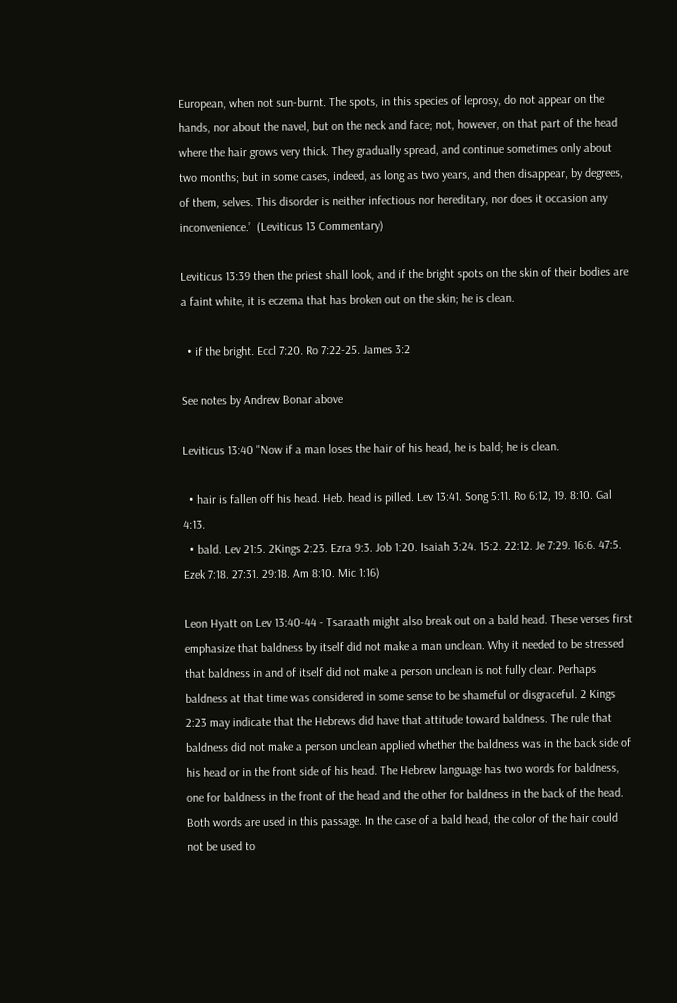European, when not sun-burnt. The spots, in this species of leprosy, do not appear on the hands, nor about the navel, but on the neck and face; not, however, on that part of the head where the hair grows very thick. They gradually spread, and continue sometimes only about two months; but in some cases, indeed, as long as two years, and then disappear, by degrees, of them, selves. This disorder is neither infectious nor hereditary, nor does it occasion any inconvenience.’  (Leviticus 13 Commentary)

Leviticus 13:39 then the priest shall look, and if the bright spots on the skin of their bodies are a faint white, it is eczema that has broken out on the skin; he is clean.

  • if the bright. Eccl 7:20. Ro 7:22-25. James 3:2

See notes by Andrew Bonar above

Leviticus 13:40 "Now if a man loses the hair of his head, he is bald; he is clean.

  • hair is fallen off his head. Heb. head is pilled. Lev 13:41. Song 5:11. Ro 6:12, 19. 8:10. Gal 4:13.
  • bald. Lev 21:5. 2Kings 2:23. Ezra 9:3. Job 1:20. Isaiah 3:24. 15:2. 22:12. Je 7:29. 16:6. 47:5. Ezek 7:18. 27:31. 29:18. Am 8:10. Mic 1:16)

Leon Hyatt on Lev 13:40-44 - Tsaraath might also break out on a bald head. These verses first emphasize that baldness by itself did not make a man unclean. Why it needed to be stressed that baldness in and of itself did not make a person unclean is not fully clear. Perhaps baldness at that time was considered in some sense to be shameful or disgraceful. 2 Kings 2:23 may indicate that the Hebrews did have that attitude toward baldness. The rule that baldness did not make a person unclean applied whether the baldness was in the back side of his head or in the front side of his head. The Hebrew language has two words for baldness, one for baldness in the front of the head and the other for baldness in the back of the head. Both words are used in this passage. In the case of a bald head, the color of the hair could not be used to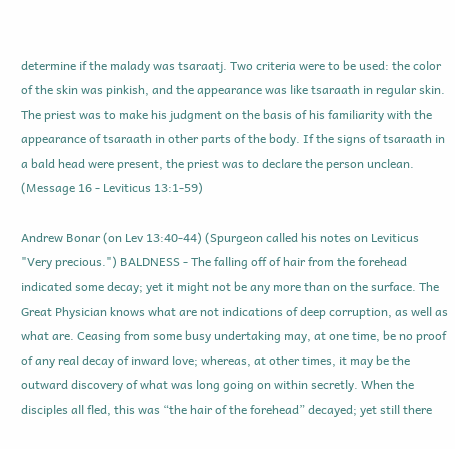determine if the malady was tsaraatj. Two criteria were to be used: the color of the skin was pinkish, and the appearance was like tsaraath in regular skin. The priest was to make his judgment on the basis of his familiarity with the appearance of tsaraath in other parts of the body. If the signs of tsaraath in a bald head were present, the priest was to declare the person unclean. (Message 16 - Leviticus 13:1-59)

Andrew Bonar (on Lev 13:40-44) (Spurgeon called his notes on Leviticus "Very precious.") BALDNESS - The falling off of hair from the forehead indicated some decay; yet it might not be any more than on the surface. The Great Physician knows what are not indications of deep corruption, as well as what are. Ceasing from some busy undertaking may, at one time, be no proof of any real decay of inward love; whereas, at other times, it may be the outward discovery of what was long going on within secretly. When the disciples all fled, this was “the hair of the forehead” decayed; yet still there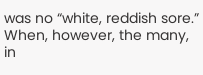was no “white, reddish sore.” When, however, the many, in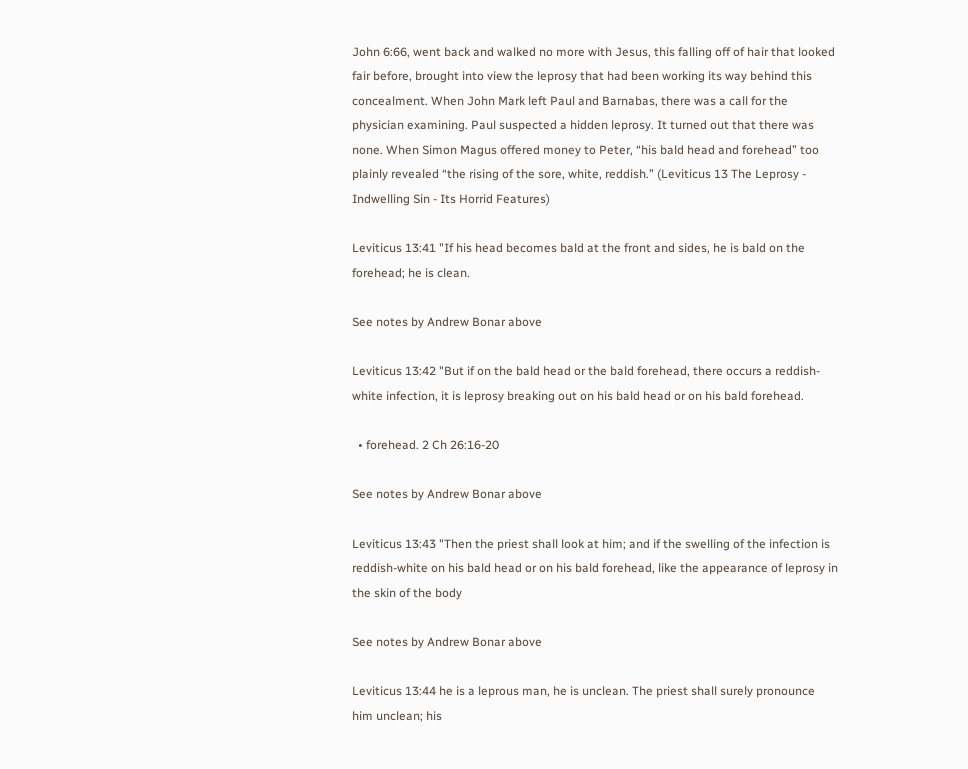John 6:66, went back and walked no more with Jesus, this falling off of hair that looked fair before, brought into view the leprosy that had been working its way behind this concealment. When John Mark left Paul and Barnabas, there was a call for the physician examining. Paul suspected a hidden leprosy. It turned out that there was none. When Simon Magus offered money to Peter, “his bald head and forehead” too plainly revealed “the rising of the sore, white, reddish.” (Leviticus 13 The Leprosy - Indwelling Sin - Its Horrid Features)

Leviticus 13:41 "If his head becomes bald at the front and sides, he is bald on the forehead; he is clean.

See notes by Andrew Bonar above

Leviticus 13:42 "But if on the bald head or the bald forehead, there occurs a reddish-white infection, it is leprosy breaking out on his bald head or on his bald forehead.

  • forehead. 2 Ch 26:16-20

See notes by Andrew Bonar above

Leviticus 13:43 "Then the priest shall look at him; and if the swelling of the infection is reddish-white on his bald head or on his bald forehead, like the appearance of leprosy in the skin of the body

See notes by Andrew Bonar above

Leviticus 13:44 he is a leprous man, he is unclean. The priest shall surely pronounce him unclean; his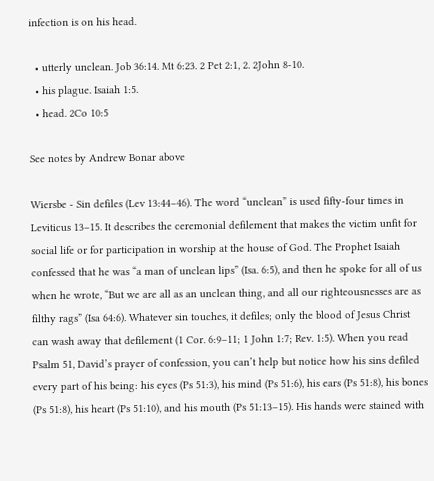infection is on his head.

  • utterly unclean. Job 36:14. Mt 6:23. 2 Pet 2:1, 2. 2John 8-10.
  • his plague. Isaiah 1:5.
  • head. 2Co 10:5

See notes by Andrew Bonar above

Wiersbe - Sin defiles (Lev 13:44–46). The word “unclean” is used fifty-four times in Leviticus 13–15. It describes the ceremonial defilement that makes the victim unfit for social life or for participation in worship at the house of God. The Prophet Isaiah confessed that he was “a man of unclean lips” (Isa. 6:5), and then he spoke for all of us when he wrote, “But we are all as an unclean thing, and all our righteousnesses are as filthy rags” (Isa 64:6). Whatever sin touches, it defiles; only the blood of Jesus Christ can wash away that defilement (1 Cor. 6:9–11; 1 John 1:7; Rev. 1:5). When you read Psalm 51, David’s prayer of confession, you can’t help but notice how his sins defiled every part of his being: his eyes (Ps 51:3), his mind (Ps 51:6), his ears (Ps 51:8), his bones (Ps 51:8), his heart (Ps 51:10), and his mouth (Ps 51:13–15). His hands were stained with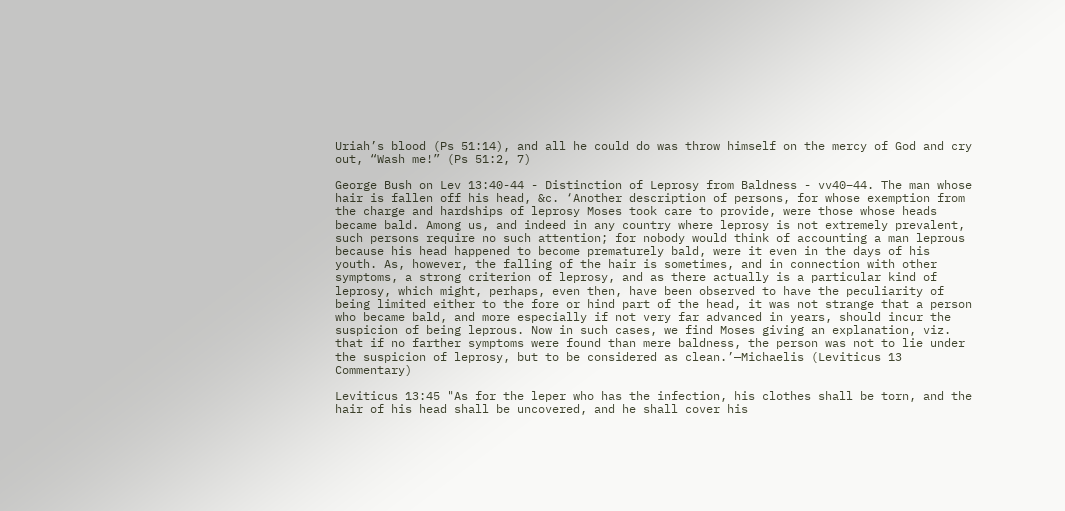Uriah’s blood (Ps 51:14), and all he could do was throw himself on the mercy of God and cry out, “Wash me!” (Ps 51:2, 7)

George Bush on Lev 13:40-44 - Distinction of Leprosy from Baldness - vv40–44. The man whose hair is fallen off his head, &c. ‘Another description of persons, for whose exemption from the charge and hardships of leprosy Moses took care to provide, were those whose heads became bald. Among us, and indeed in any country where leprosy is not extremely prevalent, such persons require no such attention; for nobody would think of accounting a man leprous because his head happened to become prematurely bald, were it even in the days of his youth. As, however, the falling of the hair is sometimes, and in connection with other symptoms, a strong criterion of leprosy, and as there actually is a particular kind of leprosy, which might, perhaps, even then, have been observed to have the peculiarity of being limited either to the fore or hind part of the head, it was not strange that a person who became bald, and more especially if not very far advanced in years, should incur the suspicion of being leprous. Now in such cases, we find Moses giving an explanation, viz. that if no farther symptoms were found than mere baldness, the person was not to lie under the suspicion of leprosy, but to be considered as clean.’—Michaelis (Leviticus 13 Commentary)

Leviticus 13:45 "As for the leper who has the infection, his clothes shall be torn, and the hair of his head shall be uncovered, and he shall cover his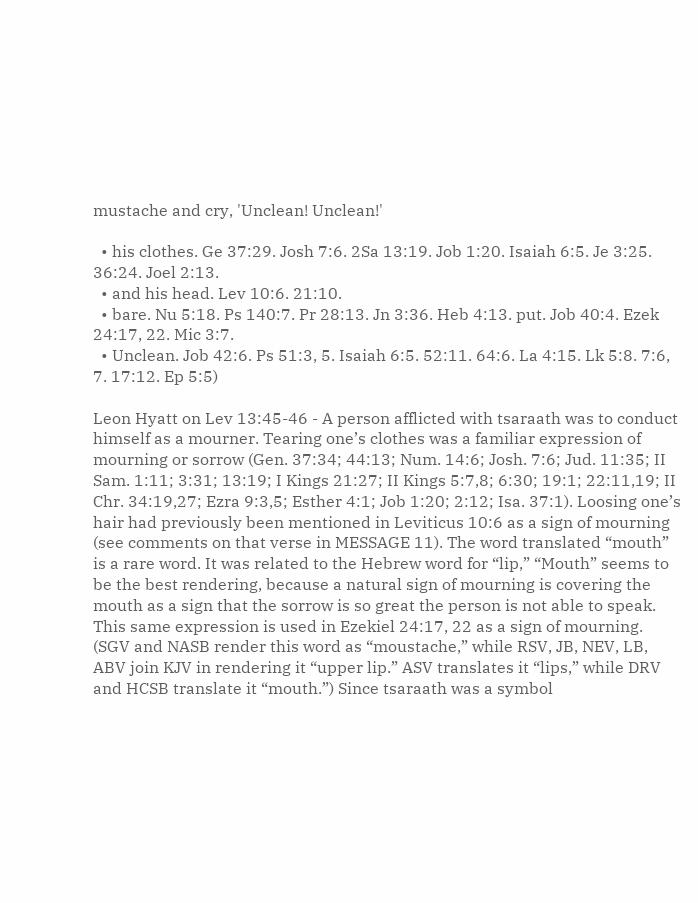mustache and cry, 'Unclean! Unclean!'

  • his clothes. Ge 37:29. Josh 7:6. 2Sa 13:19. Job 1:20. Isaiah 6:5. Je 3:25. 36:24. Joel 2:13.
  • and his head. Lev 10:6. 21:10.
  • bare. Nu 5:18. Ps 140:7. Pr 28:13. Jn 3:36. Heb 4:13. put. Job 40:4. Ezek 24:17, 22. Mic 3:7.
  • Unclean. Job 42:6. Ps 51:3, 5. Isaiah 6:5. 52:11. 64:6. La 4:15. Lk 5:8. 7:6, 7. 17:12. Ep 5:5)

Leon Hyatt on Lev 13:45-46 - A person afflicted with tsaraath was to conduct himself as a mourner. Tearing one’s clothes was a familiar expression of mourning or sorrow (Gen. 37:34; 44:13; Num. 14:6; Josh. 7:6; Jud. 11:35; II Sam. 1:11; 3:31; 13:19; I Kings 21:27; II Kings 5:7,8; 6:30; 19:1; 22:11,19; II Chr. 34:19,27; Ezra 9:3,5; Esther 4:1; Job 1:20; 2:12; Isa. 37:1). Loosing one’s hair had previously been mentioned in Leviticus 10:6 as a sign of mourning (see comments on that verse in MESSAGE 11). The word translated “mouth” is a rare word. It was related to the Hebrew word for “lip,” “Mouth” seems to be the best rendering, because a natural sign of mourning is covering the mouth as a sign that the sorrow is so great the person is not able to speak. This same expression is used in Ezekiel 24:17, 22 as a sign of mourning. (SGV and NASB render this word as “moustache,” while RSV, JB, NEV, LB, ABV join KJV in rendering it “upper lip.” ASV translates it “lips,” while DRV and HCSB translate it “mouth.”) Since tsaraath was a symbol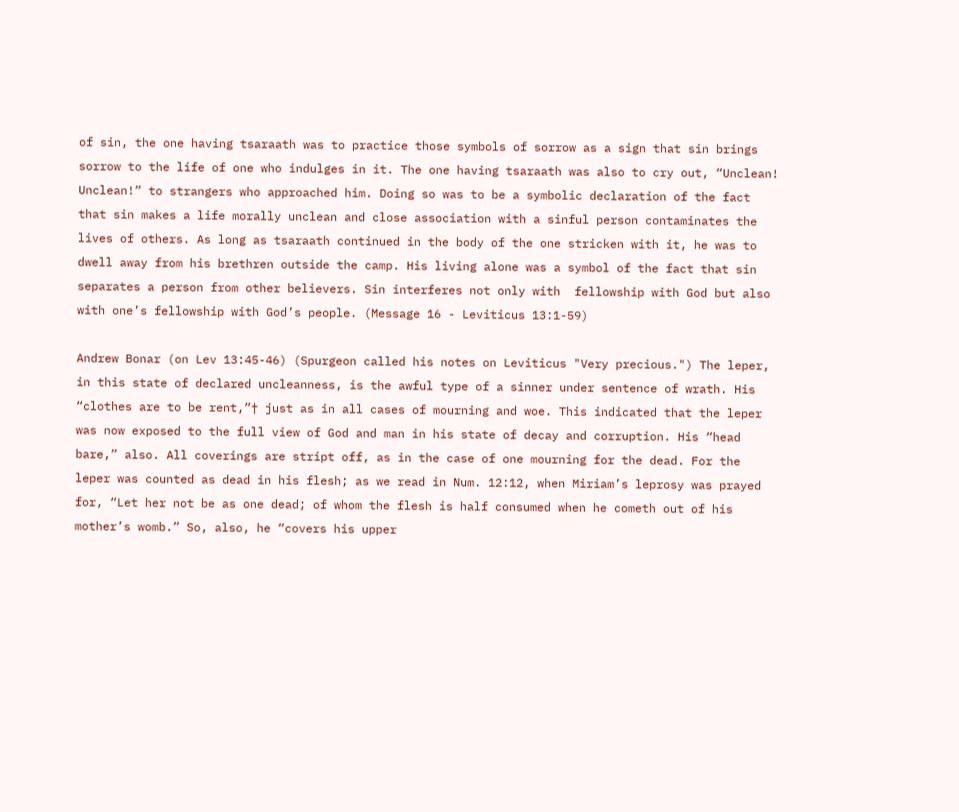of sin, the one having tsaraath was to practice those symbols of sorrow as a sign that sin brings sorrow to the life of one who indulges in it. The one having tsaraath was also to cry out, “Unclean! Unclean!” to strangers who approached him. Doing so was to be a symbolic declaration of the fact that sin makes a life morally unclean and close association with a sinful person contaminates the lives of others. As long as tsaraath continued in the body of the one stricken with it, he was to dwell away from his brethren outside the camp. His living alone was a symbol of the fact that sin separates a person from other believers. Sin interferes not only with  fellowship with God but also with one’s fellowship with God’s people. (Message 16 - Leviticus 13:1-59)

Andrew Bonar (on Lev 13:45-46) (Spurgeon called his notes on Leviticus "Very precious.") The leper, in this state of declared uncleanness, is the awful type of a sinner under sentence of wrath. His “clothes are to be rent,”† just as in all cases of mourning and woe. This indicated that the leper was now exposed to the full view of God and man in his state of decay and corruption. His “head bare,” also. All coverings are stript off, as in the case of one mourning for the dead. For the leper was counted as dead in his flesh; as we read in Num. 12:12, when Miriam’s leprosy was prayed for, “Let her not be as one dead; of whom the flesh is half consumed when he cometh out of his mother’s womb.” So, also, he “covers his upper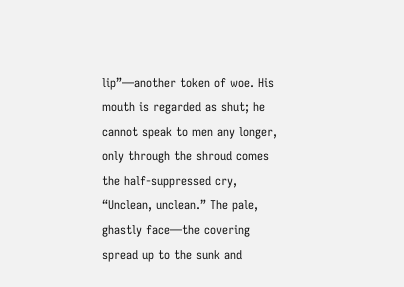lip”—another token of woe. His mouth is regarded as shut; he cannot speak to men any longer, only through the shroud comes the half-suppressed cry, “Unclean, unclean.” The pale, ghastly face—the covering spread up to the sunk and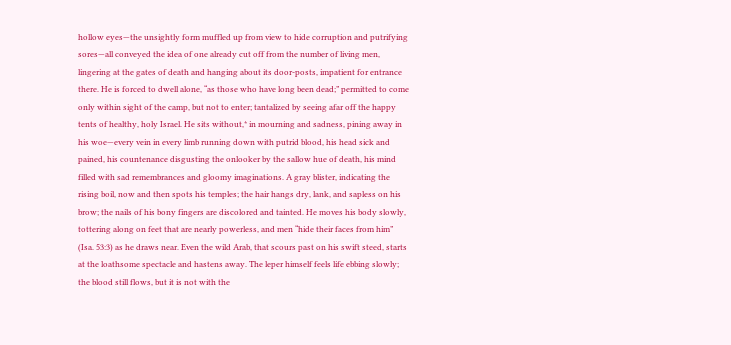hollow eyes—the unsightly form muffled up from view to hide corruption and putrifying sores—all conveyed the idea of one already cut off from the number of living men, lingering at the gates of death and hanging about its door-posts, impatient for entrance there. He is forced to dwell alone, “as those who have long been dead;” permitted to come only within sight of the camp, but not to enter; tantalized by seeing afar off the happy tents of healthy, holy Israel. He sits without,* in mourning and sadness, pining away in his woe—every vein in every limb running down with putrid blood, his head sick and pained, his countenance disgusting the onlooker by the sallow hue of death, his mind filled with sad remembrances and gloomy imaginations. A gray blister, indicating the rising boil, now and then spots his temples; the hair hangs dry, lank, and sapless on his brow; the nails of his bony fingers are discolored and tainted. He moves his body slowly, tottering along on feet that are nearly powerless, and men “hide their faces from him” (Isa. 53:3) as he draws near. Even the wild Arab, that scours past on his swift steed, starts at the loathsome spectacle and hastens away. The leper himself feels life ebbing slowly; the blood still flows, but it is not with the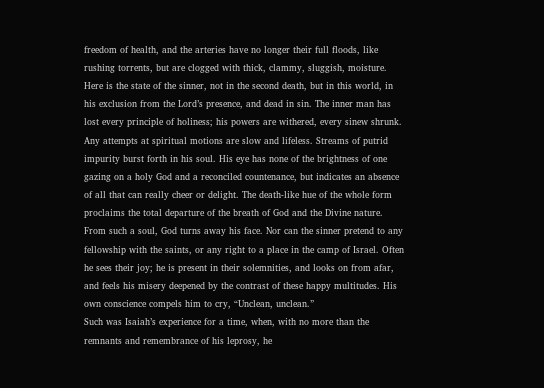freedom of health, and the arteries have no longer their full floods, like rushing torrents, but are clogged with thick, clammy, sluggish, moisture.
Here is the state of the sinner, not in the second death, but in this world, in his exclusion from the Lord’s presence, and dead in sin. The inner man has lost every principle of holiness; his powers are withered, every sinew shrunk. Any attempts at spiritual motions are slow and lifeless. Streams of putrid impurity burst forth in his soul. His eye has none of the brightness of one gazing on a holy God and a reconciled countenance, but indicates an absence of all that can really cheer or delight. The death-like hue of the whole form proclaims the total departure of the breath of God and the Divine nature. From such a soul, God turns away his face. Nor can the sinner pretend to any fellowship with the saints, or any right to a place in the camp of Israel. Often he sees their joy; he is present in their solemnities, and looks on from afar, and feels his misery deepened by the contrast of these happy multitudes. His own conscience compels him to cry, “Unclean, unclean.”
Such was Isaiah’s experience for a time, when, with no more than the remnants and remembrance of his leprosy, he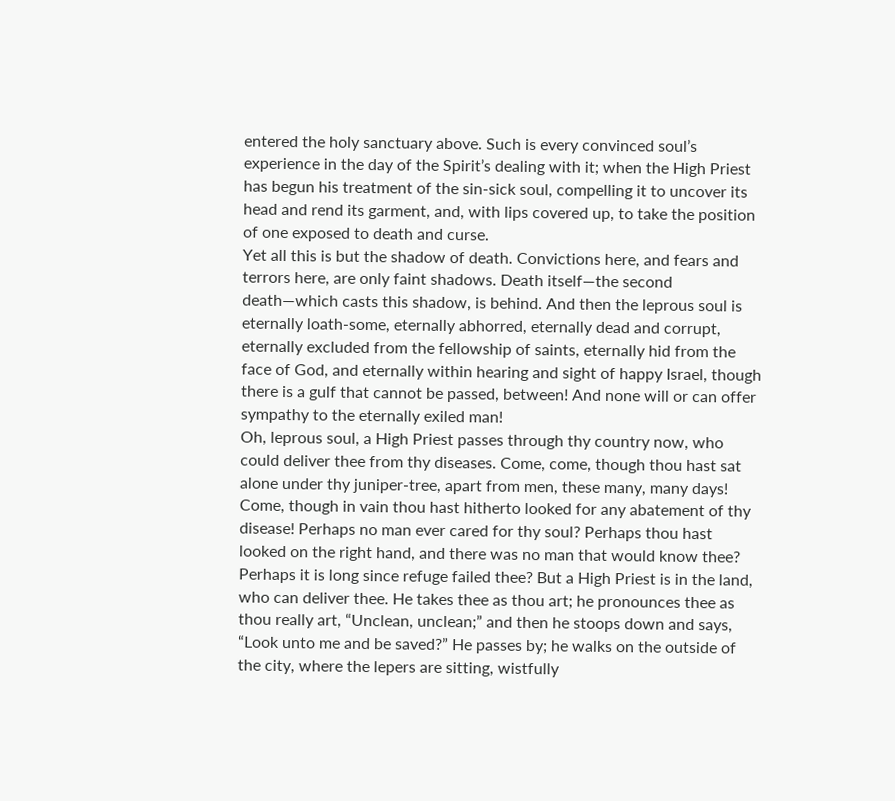entered the holy sanctuary above. Such is every convinced soul’s experience in the day of the Spirit’s dealing with it; when the High Priest has begun his treatment of the sin-sick soul, compelling it to uncover its head and rend its garment, and, with lips covered up, to take the position of one exposed to death and curse.
Yet all this is but the shadow of death. Convictions here, and fears and terrors here, are only faint shadows. Death itself—the second death—which casts this shadow, is behind. And then the leprous soul is eternally loath-some, eternally abhorred, eternally dead and corrupt, eternally excluded from the fellowship of saints, eternally hid from the face of God, and eternally within hearing and sight of happy Israel, though there is a gulf that cannot be passed, between! And none will or can offer sympathy to the eternally exiled man!
Oh, leprous soul, a High Priest passes through thy country now, who could deliver thee from thy diseases. Come, come, though thou hast sat alone under thy juniper-tree, apart from men, these many, many days! Come, though in vain thou hast hitherto looked for any abatement of thy disease! Perhaps no man ever cared for thy soul? Perhaps thou hast looked on the right hand, and there was no man that would know thee? Perhaps it is long since refuge failed thee? But a High Priest is in the land, who can deliver thee. He takes thee as thou art; he pronounces thee as thou really art, “Unclean, unclean;” and then he stoops down and says, “Look unto me and be saved?” He passes by; he walks on the outside of the city, where the lepers are sitting, wistfully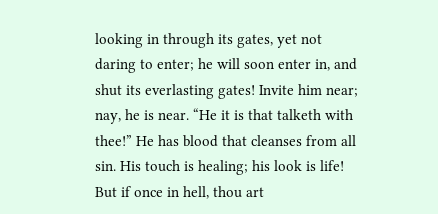looking in through its gates, yet not daring to enter; he will soon enter in, and shut its everlasting gates! Invite him near; nay, he is near. “He it is that talketh with thee!” He has blood that cleanses from all sin. His touch is healing; his look is life! But if once in hell, thou art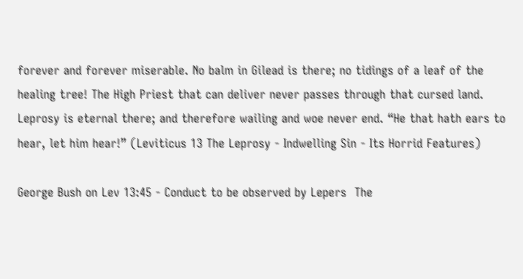forever and forever miserable. No balm in Gilead is there; no tidings of a leaf of the healing tree! The High Priest that can deliver never passes through that cursed land. Leprosy is eternal there; and therefore wailing and woe never end. “He that hath ears to hear, let him hear!” (Leviticus 13 The Leprosy - Indwelling Sin - Its Horrid Features)

George Bush on Lev 13:45 - Conduct to be observed by Lepers  The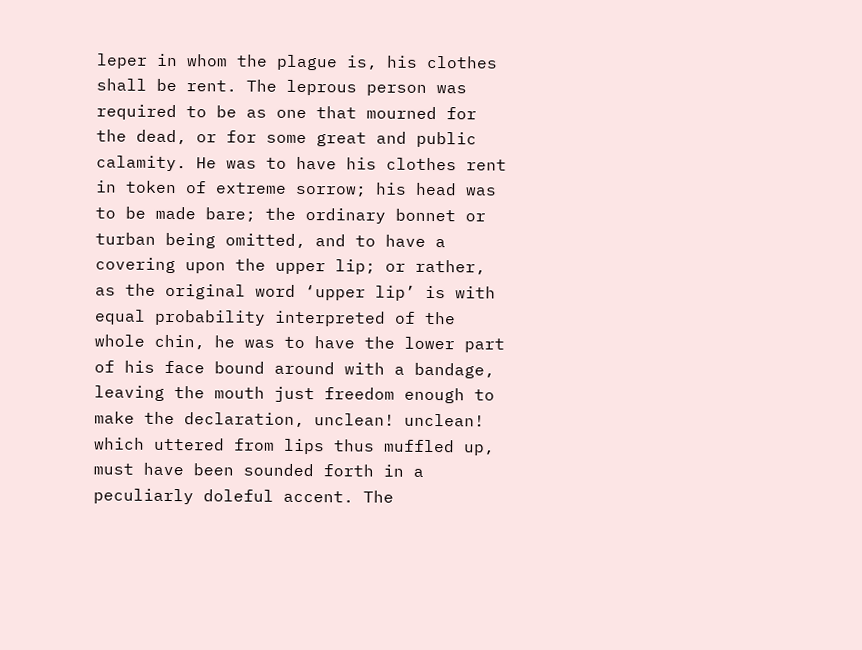leper in whom the plague is, his clothes shall be rent. The leprous person was required to be as one that mourned for the dead, or for some great and public calamity. He was to have his clothes rent in token of extreme sorrow; his head was to be made bare; the ordinary bonnet or turban being omitted, and to have a covering upon the upper lip; or rather, as the original word ‘upper lip’ is with equal probability interpreted of the whole chin, he was to have the lower part of his face bound around with a bandage, leaving the mouth just freedom enough to make the declaration, unclean! unclean! which uttered from lips thus muffled up, must have been sounded forth in a peculiarly doleful accent. The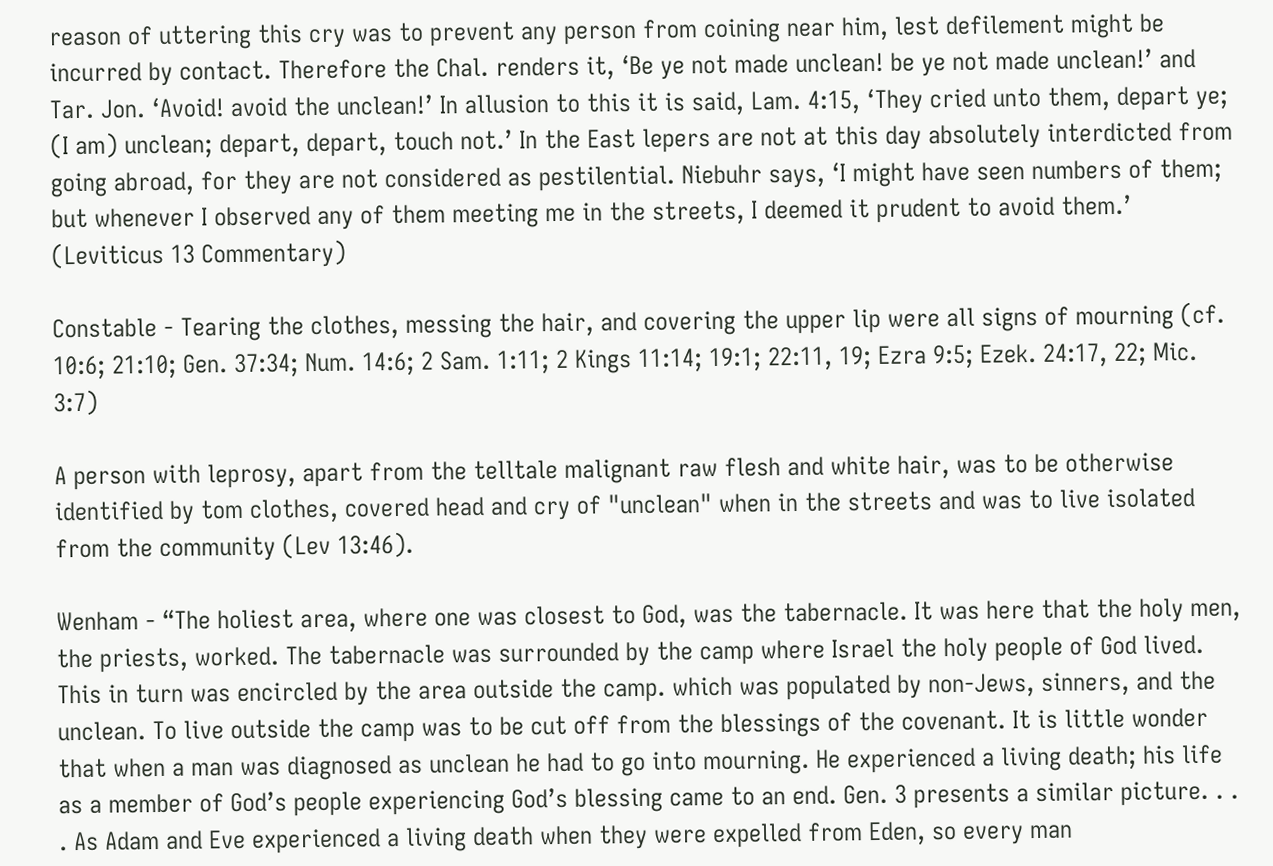reason of uttering this cry was to prevent any person from coining near him, lest defilement might be incurred by contact. Therefore the Chal. renders it, ‘Be ye not made unclean! be ye not made unclean!’ and Tar. Jon. ‘Avoid! avoid the unclean!’ In allusion to this it is said, Lam. 4:15, ‘They cried unto them, depart ye; (I am) unclean; depart, depart, touch not.’ In the East lepers are not at this day absolutely interdicted from going abroad, for they are not considered as pestilential. Niebuhr says, ‘I might have seen numbers of them; but whenever I observed any of them meeting me in the streets, I deemed it prudent to avoid them.’  (Leviticus 13 Commentary)

Constable - Tearing the clothes, messing the hair, and covering the upper lip were all signs of mourning (cf. 10:6; 21:10; Gen. 37:34; Num. 14:6; 2 Sam. 1:11; 2 Kings 11:14; 19:1; 22:11, 19; Ezra 9:5; Ezek. 24:17, 22; Mic. 3:7)

A person with leprosy, apart from the telltale malignant raw flesh and white hair, was to be otherwise identified by tom clothes, covered head and cry of "unclean" when in the streets and was to live isolated from the community (Lev 13:46).

Wenham - “The holiest area, where one was closest to God, was the tabernacle. It was here that the holy men, the priests, worked. The tabernacle was surrounded by the camp where Israel the holy people of God lived. This in turn was encircled by the area outside the camp. which was populated by non-Jews, sinners, and the unclean. To live outside the camp was to be cut off from the blessings of the covenant. It is little wonder that when a man was diagnosed as unclean he had to go into mourning. He experienced a living death; his life as a member of God’s people experiencing God’s blessing came to an end. Gen. 3 presents a similar picture. . . . As Adam and Eve experienced a living death when they were expelled from Eden, so every man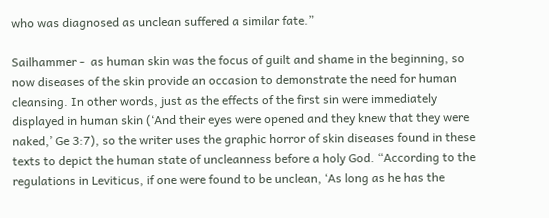who was diagnosed as unclean suffered a similar fate.”

Sailhammer -  as human skin was the focus of guilt and shame in the beginning, so now diseases of the skin provide an occasion to demonstrate the need for human cleansing. In other words, just as the effects of the first sin were immediately displayed in human skin (‘And their eyes were opened and they knew that they were naked,’ Ge 3:7), so the writer uses the graphic horror of skin diseases found in these texts to depict the human state of uncleanness before a holy God. “According to the regulations in Leviticus, if one were found to be unclean, ‘As long as he has the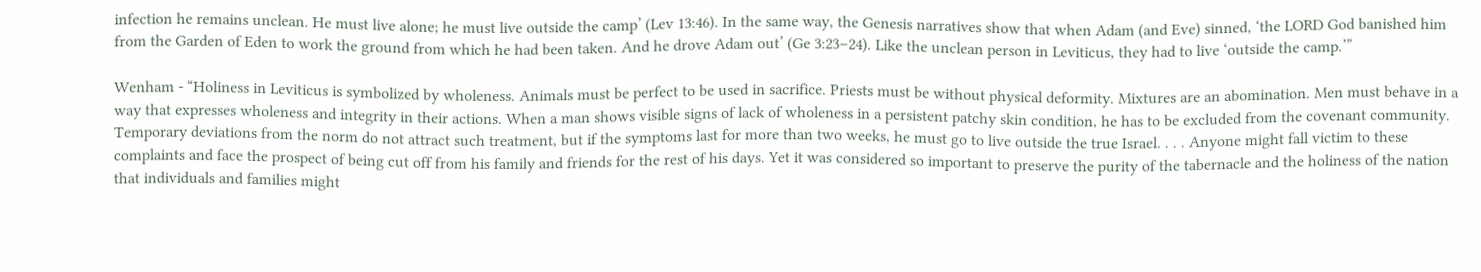infection he remains unclean. He must live alone; he must live outside the camp’ (Lev 13:46). In the same way, the Genesis narratives show that when Adam (and Eve) sinned, ‘the LORD God banished him from the Garden of Eden to work the ground from which he had been taken. And he drove Adam out’ (Ge 3:23–24). Like the unclean person in Leviticus, they had to live ‘outside the camp.’”

Wenham - “Holiness in Leviticus is symbolized by wholeness. Animals must be perfect to be used in sacrifice. Priests must be without physical deformity. Mixtures are an abomination. Men must behave in a way that expresses wholeness and integrity in their actions. When a man shows visible signs of lack of wholeness in a persistent patchy skin condition, he has to be excluded from the covenant community. Temporary deviations from the norm do not attract such treatment, but if the symptoms last for more than two weeks, he must go to live outside the true Israel. . . . Anyone might fall victim to these complaints and face the prospect of being cut off from his family and friends for the rest of his days. Yet it was considered so important to preserve the purity of the tabernacle and the holiness of the nation that individuals and families might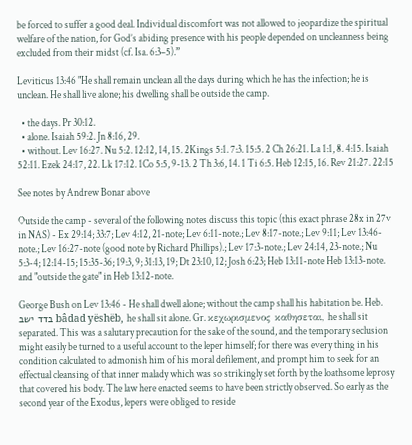be forced to suffer a good deal. Individual discomfort was not allowed to jeopardize the spiritual welfare of the nation, for God’s abiding presence with his people depended on uncleanness being excluded from their midst (cf. Isa. 6:3–5).”

Leviticus 13:46 "He shall remain unclean all the days during which he has the infection; he is unclean. He shall live alone; his dwelling shall be outside the camp.

  • the days. Pr 30:12.
  • alone. Isaiah 59:2. Jn 8:16, 29.
  • without. Lev 16:27. Nu 5:2. 12:12, 14, 15. 2Kings 5:1. 7:3. 15:5. 2 Ch 26:21. La 1:1, 8. 4:15. Isaiah 52:11. Ezek 24:17, 22. Lk 17:12. 1Co 5:5, 9-13. 2 Th 3:6, 14. 1 Ti 6:5. Heb 12:15, 16. Rev 21:27. 22:15

See notes by Andrew Bonar above

Outside the camp - several of the following notes discuss this topic (this exact phrase 28x in 27v in NAS) - Ex 29:14; 33:7; Lev 4:12, 21-note; Lev 6:11-note.; Lev 8:17-note.; Lev 9:11; Lev 13:46-note.; Lev 16:27-note (good note by Richard Phillips).; Lev 17:3-note.; Lev 24:14, 23-note.; Nu 5:3-4; 12:14-15; 15:35-36; 19:3, 9; 31:13, 19; Dt 23:10, 12; Josh 6:23; Heb 13:11-note Heb 13:13-note. and "outside the gate" in Heb 13:12-note.

George Bush on Lev 13:46 - He shall dwell alone; without the camp shall his habitation be. Heb. בדד ישב bâdad yëshëb, he shall sit alone. Gr. κεχωρισμενος καθησεται, he shall sit separated. This was a salutary precaution for the sake of the sound, and the temporary seclusion might easily be turned to a useful account to the leper himself; for there was every thing in his condition calculated to admonish him of his moral defilement, and prompt him to seek for an effectual cleansing of that inner malady which was so strikingly set forth by the loathsome leprosy that covered his body. The law here enacted seems to have been strictly observed. So early as the second year of the Exodus, lepers were obliged to reside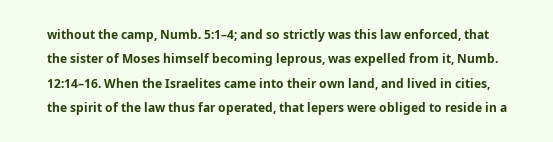without the camp, Numb. 5:1–4; and so strictly was this law enforced, that the sister of Moses himself becoming leprous, was expelled from it, Numb. 12:14–16. When the Israelites came into their own land, and lived in cities, the spirit of the law thus far operated, that lepers were obliged to reside in a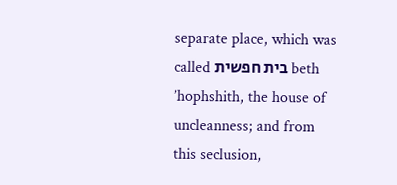separate place, which was called בית חפשית beth ’hophshith, the house of uncleanness; and from this seclusion,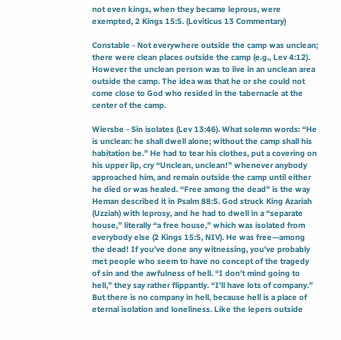not even kings, when they became leprous, were exempted, 2 Kings 15:5. (Leviticus 13 Commentary)

Constable - Not everywhere outside the camp was unclean; there were clean places outside the camp (e.g., Lev 4:12). However the unclean person was to live in an unclean area outside the camp. The idea was that he or she could not come close to God who resided in the tabernacle at the center of the camp.

Wiersbe - Sin isolates (Lev 13:46). What solemn words: “He is unclean: he shall dwell alone; without the camp shall his habitation be.” He had to tear his clothes, put a covering on his upper lip, cry “Unclean, unclean!” whenever anybody approached him, and remain outside the camp until either he died or was healed. “Free among the dead” is the way Heman described it in Psalm 88:5. God struck King Azariah (Uzziah) with leprosy, and he had to dwell in a “separate house,” literally “a free house,” which was isolated from everybody else (2 Kings 15:5, NIV). He was free—among the dead! If you’ve done any witnessing, you’ve probably met people who seem to have no concept of the tragedy of sin and the awfulness of hell. “I don’t mind going to hell,” they say rather flippantly. “I’ll have lots of company.” But there is no company in hell, because hell is a place of eternal isolation and loneliness. Like the lepers outside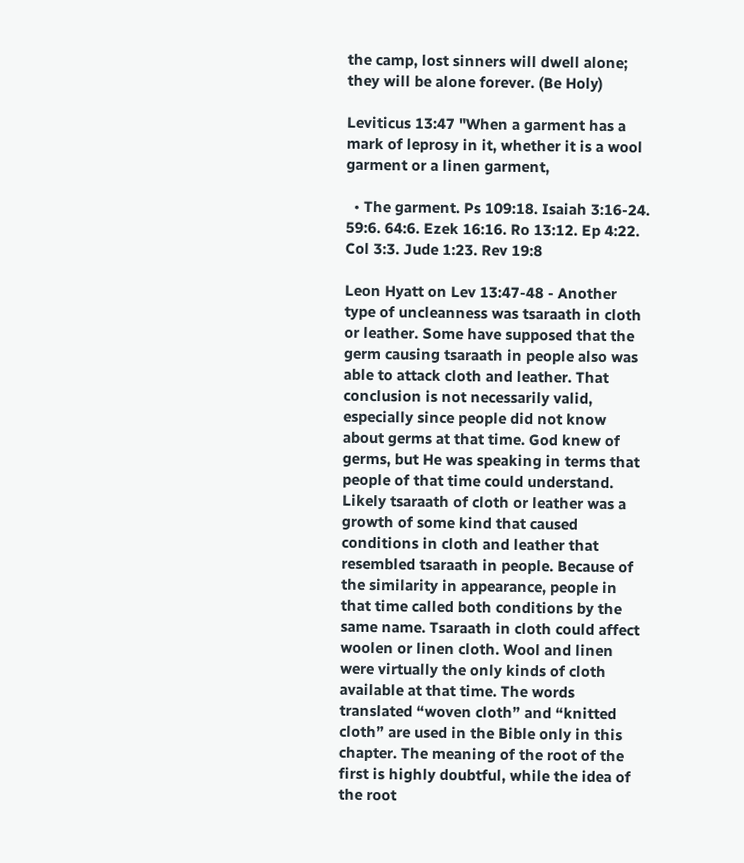the camp, lost sinners will dwell alone; they will be alone forever. (Be Holy)

Leviticus 13:47 "When a garment has a mark of leprosy in it, whether it is a wool garment or a linen garment,

  • The garment. Ps 109:18. Isaiah 3:16-24. 59:6. 64:6. Ezek 16:16. Ro 13:12. Ep 4:22. Col 3:3. Jude 1:23. Rev 19:8

Leon Hyatt on Lev 13:47-48 - Another type of uncleanness was tsaraath in cloth or leather. Some have supposed that the germ causing tsaraath in people also was able to attack cloth and leather. That conclusion is not necessarily valid, especially since people did not know about germs at that time. God knew of germs, but He was speaking in terms that people of that time could understand. Likely tsaraath of cloth or leather was a growth of some kind that caused conditions in cloth and leather that resembled tsaraath in people. Because of the similarity in appearance, people in that time called both conditions by the same name. Tsaraath in cloth could affect woolen or linen cloth. Wool and linen were virtually the only kinds of cloth available at that time. The words translated “woven cloth” and “knitted cloth” are used in the Bible only in this chapter. The meaning of the root of the first is highly doubtful, while the idea of the root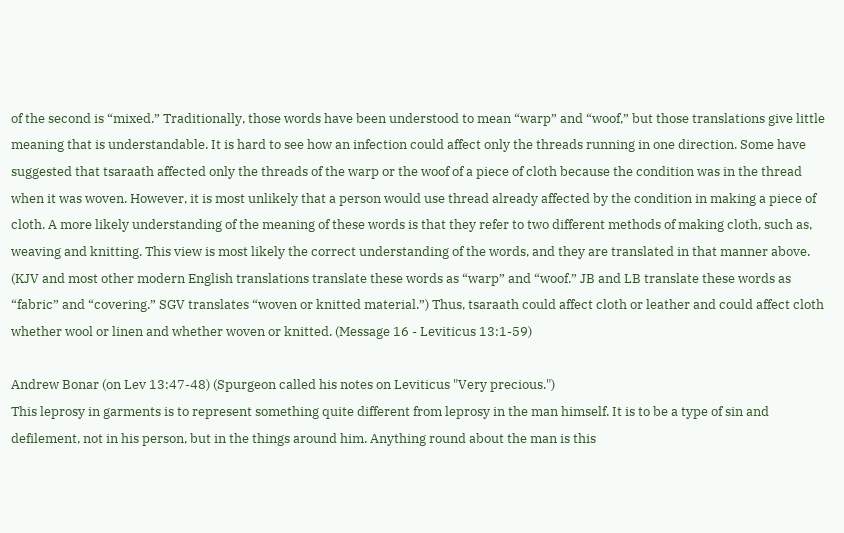of the second is “mixed.” Traditionally, those words have been understood to mean “warp” and “woof,” but those translations give little meaning that is understandable. It is hard to see how an infection could affect only the threads running in one direction. Some have suggested that tsaraath affected only the threads of the warp or the woof of a piece of cloth because the condition was in the thread when it was woven. However, it is most unlikely that a person would use thread already affected by the condition in making a piece of cloth. A more likely understanding of the meaning of these words is that they refer to two different methods of making cloth, such as, weaving and knitting. This view is most likely the correct understanding of the words, and they are translated in that manner above. (KJV and most other modern English translations translate these words as “warp” and “woof.” JB and LB translate these words as “fabric” and “covering.” SGV translates “woven or knitted material.”) Thus, tsaraath could affect cloth or leather and could affect cloth whether wool or linen and whether woven or knitted. (Message 16 - Leviticus 13:1-59)

Andrew Bonar (on Lev 13:47-48) (Spurgeon called his notes on Leviticus "Very precious.")
This leprosy in garments is to represent something quite different from leprosy in the man himself. It is to be a type of sin and defilement, not in his person, but in the things around him. Anything round about the man is this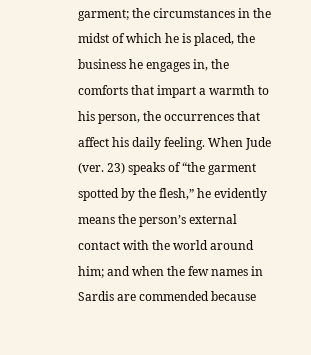garment; the circumstances in the midst of which he is placed, the business he engages in, the comforts that impart a warmth to his person, the occurrences that affect his daily feeling. When Jude (ver. 23) speaks of “the garment spotted by the flesh,” he evidently means the person’s external contact with the world around him; and when the few names in Sardis are commended because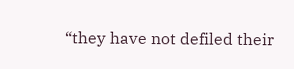“they have not defiled their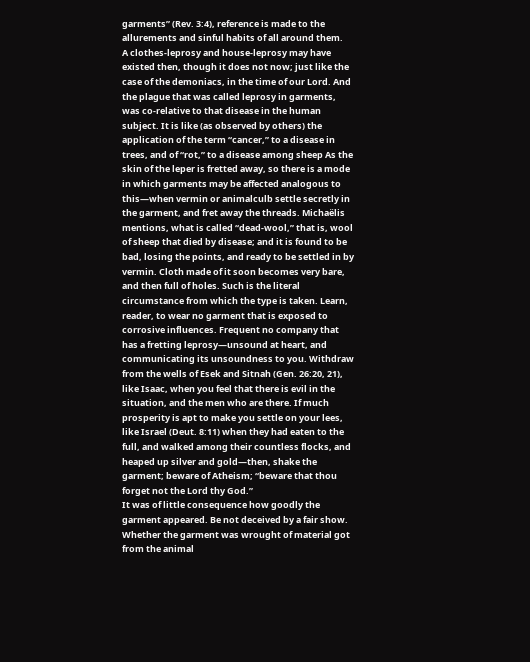garments” (Rev. 3:4), reference is made to the allurements and sinful habits of all around them.
A clothes-leprosy and house-leprosy may have existed then, though it does not now; just like the case of the demoniacs, in the time of our Lord. And the plague that was called leprosy in garments, was co-relative to that disease in the human subject. It is like (as observed by others) the application of the term “cancer,” to a disease in trees, and of “rot,” to a disease among sheep As the skin of the leper is fretted away, so there is a mode in which garments may be affected analogous to this—when vermin or animalculb settle secretly in the garment, and fret away the threads. Michaëlis mentions, what is called “dead-wool,” that is, wool of sheep that died by disease; and it is found to be bad, losing the points, and ready to be settled in by vermin. Cloth made of it soon becomes very bare, and then full of holes. Such is the literal circumstance from which the type is taken. Learn, reader, to wear no garment that is exposed to corrosive influences. Frequent no company that has a fretting leprosy—unsound at heart, and communicating its unsoundness to you. Withdraw from the wells of Esek and Sitnah (Gen. 26:20, 21), like Isaac, when you feel that there is evil in the situation, and the men who are there. If much prosperity is apt to make you settle on your lees, like Israel (Deut. 8:11) when they had eaten to the full, and walked among their countless flocks, and heaped up silver and gold—then, shake the garment; beware of Atheism; “beware that thou forget not the Lord thy God.”
It was of little consequence how goodly the garment appeared. Be not deceived by a fair show. Whether the garment was wrought of material got from the animal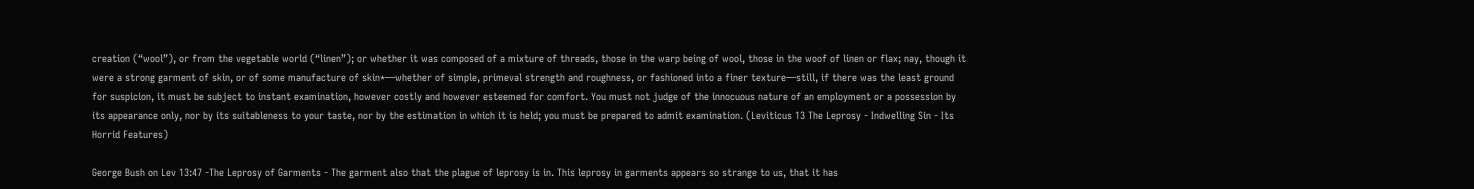creation (“wool”), or from the vegetable world (“linen”); or whether it was composed of a mixture of threads, those in the warp being of wool, those in the woof of linen or flax; nay, though it were a strong garment of skin, or of some manufacture of skin*—whether of simple, primeval strength and roughness, or fashioned into a finer texture—still, if there was the least ground for suspicion, it must be subject to instant examination, however costly and however esteemed for comfort. You must not judge of the innocuous nature of an employment or a possession by its appearance only, nor by its suitableness to your taste, nor by the estimation in which it is held; you must be prepared to admit examination. (Leviticus 13 The Leprosy - Indwelling Sin - Its Horrid Features)

George Bush on Lev 13:47 -The Leprosy of Garments - The garment also that the plague of leprosy is in. This leprosy in garments appears so strange to us, that it has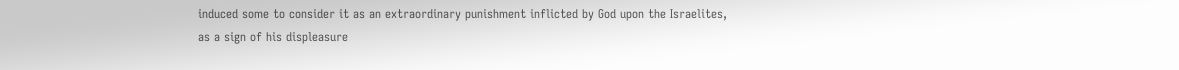induced some to consider it as an extraordinary punishment inflicted by God upon the Israelites, as a sign of his displeasure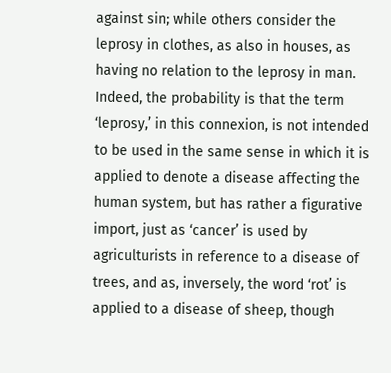against sin; while others consider the leprosy in clothes, as also in houses, as having no relation to the leprosy in man. Indeed, the probability is that the term ‘leprosy,’ in this connexion, is not intended to be used in the same sense in which it is applied to denote a disease affecting the human system, but has rather a figurative import, just as ‘cancer’ is used by agriculturists in reference to a disease of trees, and as, inversely, the word ‘rot’ is applied to a disease of sheep, though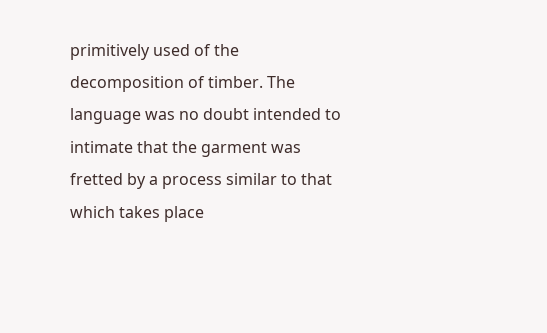primitively used of the decomposition of timber. The language was no doubt intended to intimate that the garment was fretted by a process similar to that which takes place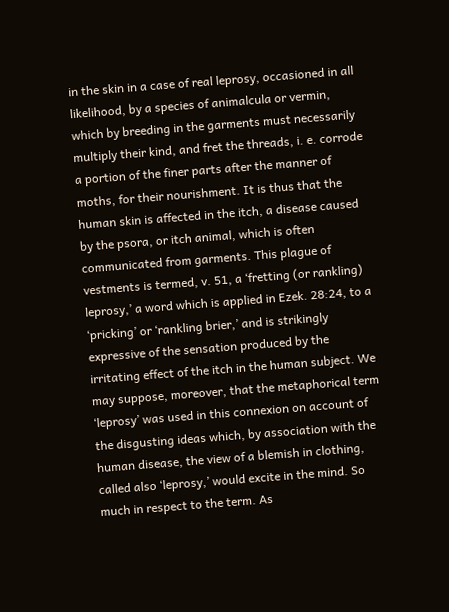in the skin in a case of real leprosy, occasioned in all likelihood, by a species of animalcula or vermin, which by breeding in the garments must necessarily multiply their kind, and fret the threads, i. e. corrode a portion of the finer parts after the manner of moths, for their nourishment. It is thus that the human skin is affected in the itch, a disease caused by the psora, or itch animal, which is often communicated from garments. This plague of vestments is termed, v. 51, a ‘fretting (or rankling) leprosy,’ a word which is applied in Ezek. 28:24, to a ‘pricking’ or ‘rankling brier,’ and is strikingly expressive of the sensation produced by the irritating effect of the itch in the human subject. We may suppose, moreover, that the metaphorical term ‘leprosy’ was used in this connexion on account of the disgusting ideas which, by association with the human disease, the view of a blemish in clothing, called also ‘leprosy,’ would excite in the mind. So much in respect to the term. As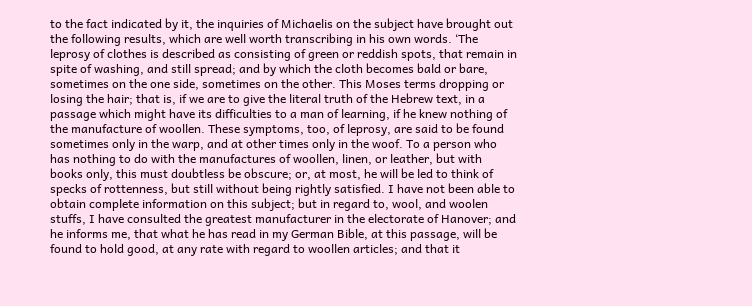to the fact indicated by it, the inquiries of Michaelis on the subject have brought out the following results, which are well worth transcribing in his own words. ‘The leprosy of clothes is described as consisting of green or reddish spots, that remain in spite of washing, and still spread; and by which the cloth becomes bald or bare, sometimes on the one side, sometimes on the other. This Moses terms dropping or losing the hair; that is, if we are to give the literal truth of the Hebrew text, in a passage which might have its difficulties to a man of learning, if he knew nothing of the manufacture of woollen. These symptoms, too, of leprosy, are said to be found sometimes only in the warp, and at other times only in the woof. To a person who has nothing to do with the manufactures of woollen, linen, or leather, but with books only, this must doubtless be obscure; or, at most, he will be led to think of specks of rottenness, but still without being rightly satisfied. I have not been able to obtain complete information on this subject; but in regard to, wool, and woolen stuffs, I have consulted the greatest manufacturer in the electorate of Hanover; and he informs me, that what he has read in my German Bible, at this passage, will be found to hold good, at any rate with regard to woollen articles; and that it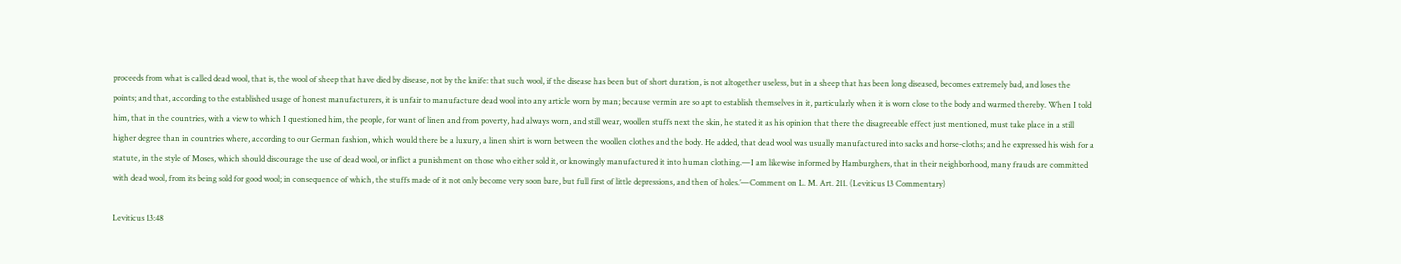proceeds from what is called dead wool, that is, the wool of sheep that have died by disease, not by the knife: that such wool, if the disease has been but of short duration, is not altogether useless, but in a sheep that has been long diseased, becomes extremely bad, and loses the points; and that, according to the established usage of honest manufacturers, it is unfair to manufacture dead wool into any article worn by man; because vermin are so apt to establish themselves in it, particularly when it is worn close to the body and warmed thereby. When I told him, that in the countries, with a view to which I questioned him, the people, for want of linen and from poverty, had always worn, and still wear, woollen stuffs next the skin, he stated it as his opinion that there the disagreeable effect just mentioned, must take place in a still higher degree than in countries where, according to our German fashion, which would there be a luxury, a linen shirt is worn between the woollen clothes and the body. He added, that dead wool was usually manufactured into sacks and horse-cloths; and he expressed his wish for a statute, in the style of Moses, which should discourage the use of dead wool, or inflict a punishment on those who either sold it, or knowingly manufactured it into human clothing.—I am likewise informed by Hamburghers, that in their neighborhood, many frauds are committed with dead wool, from its being sold for good wool; in consequence of which, the stuffs made of it not only become very soon bare, but full first of little depressions, and then of holes.’—Comment on L. M. Art. 211. (Leviticus 13 Commentary)

Leviticus 13:48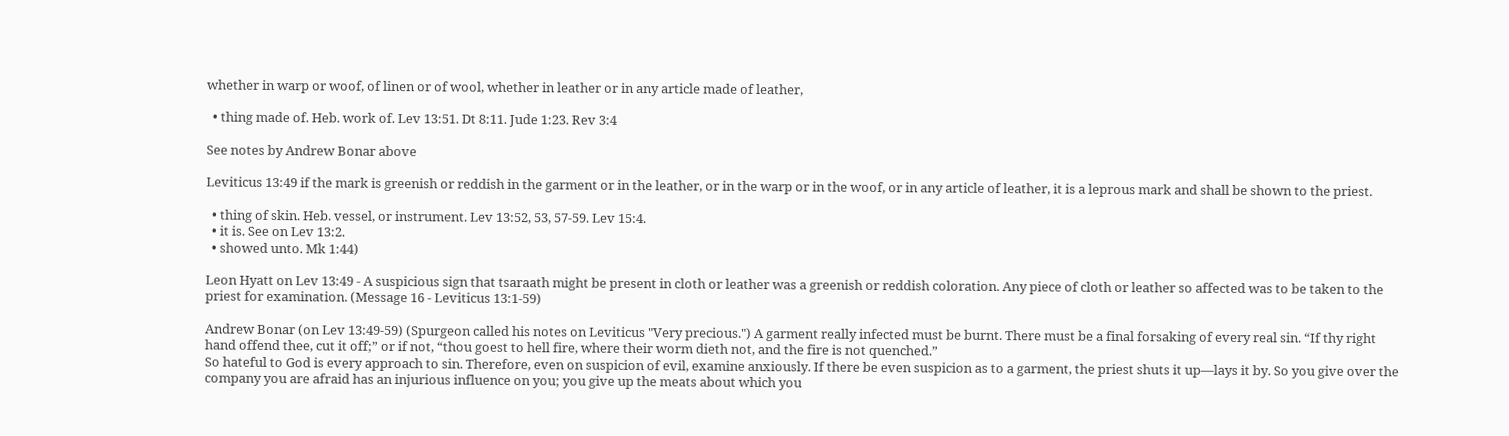whether in warp or woof, of linen or of wool, whether in leather or in any article made of leather,

  • thing made of. Heb. work of. Lev 13:51. Dt 8:11. Jude 1:23. Rev 3:4

See notes by Andrew Bonar above

Leviticus 13:49 if the mark is greenish or reddish in the garment or in the leather, or in the warp or in the woof, or in any article of leather, it is a leprous mark and shall be shown to the priest.

  • thing of skin. Heb. vessel, or instrument. Lev 13:52, 53, 57-59. Lev 15:4.
  • it is. See on Lev 13:2.
  • showed unto. Mk 1:44)

Leon Hyatt on Lev 13:49 - A suspicious sign that tsaraath might be present in cloth or leather was a greenish or reddish coloration. Any piece of cloth or leather so affected was to be taken to the priest for examination. (Message 16 - Leviticus 13:1-59)

Andrew Bonar (on Lev 13:49-59) (Spurgeon called his notes on Leviticus "Very precious.") A garment really infected must be burnt. There must be a final forsaking of every real sin. “If thy right hand offend thee, cut it off;” or if not, “thou goest to hell fire, where their worm dieth not, and the fire is not quenched.”
So hateful to God is every approach to sin. Therefore, even on suspicion of evil, examine anxiously. If there be even suspicion as to a garment, the priest shuts it up—lays it by. So you give over the company you are afraid has an injurious influence on you; you give up the meats about which you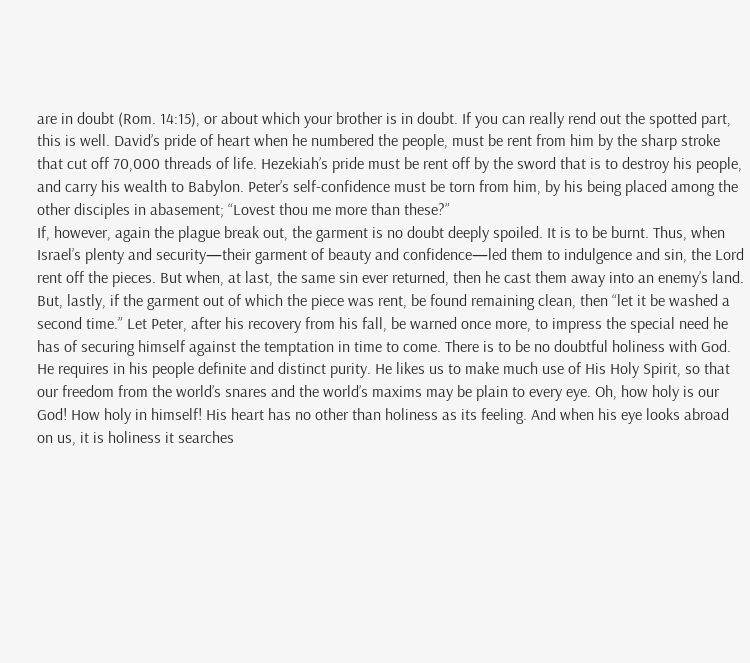are in doubt (Rom. 14:15), or about which your brother is in doubt. If you can really rend out the spotted part, this is well. David’s pride of heart when he numbered the people, must be rent from him by the sharp stroke that cut off 70,000 threads of life. Hezekiah’s pride must be rent off by the sword that is to destroy his people, and carry his wealth to Babylon. Peter’s self-confidence must be torn from him, by his being placed among the other disciples in abasement; “Lovest thou me more than these?”
If, however, again the plague break out, the garment is no doubt deeply spoiled. It is to be burnt. Thus, when Israel’s plenty and security—their garment of beauty and confidence—led them to indulgence and sin, the Lord rent off the pieces. But when, at last, the same sin ever returned, then he cast them away into an enemy’s land.
But, lastly, if the garment out of which the piece was rent, be found remaining clean, then “let it be washed a second time.” Let Peter, after his recovery from his fall, be warned once more, to impress the special need he has of securing himself against the temptation in time to come. There is to be no doubtful holiness with God. He requires in his people definite and distinct purity. He likes us to make much use of His Holy Spirit, so that our freedom from the world’s snares and the world’s maxims may be plain to every eye. Oh, how holy is our God! How holy in himself! His heart has no other than holiness as its feeling. And when his eye looks abroad on us, it is holiness it searches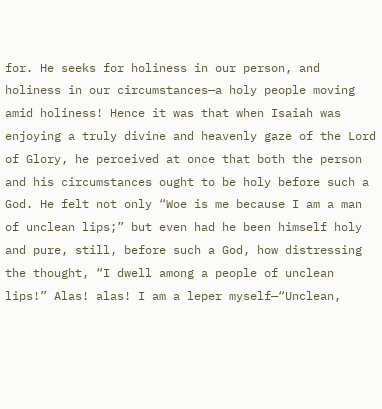for. He seeks for holiness in our person, and holiness in our circumstances—a holy people moving amid holiness! Hence it was that when Isaiah was enjoying a truly divine and heavenly gaze of the Lord of Glory, he perceived at once that both the person and his circumstances ought to be holy before such a God. He felt not only “Woe is me because I am a man of unclean lips;” but even had he been himself holy and pure, still, before such a God, how distressing the thought, “I dwell among a people of unclean lips!” Alas! alas! I am a leper myself—“Unclean,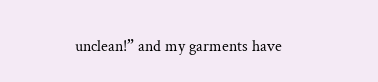unclean!” and my garments have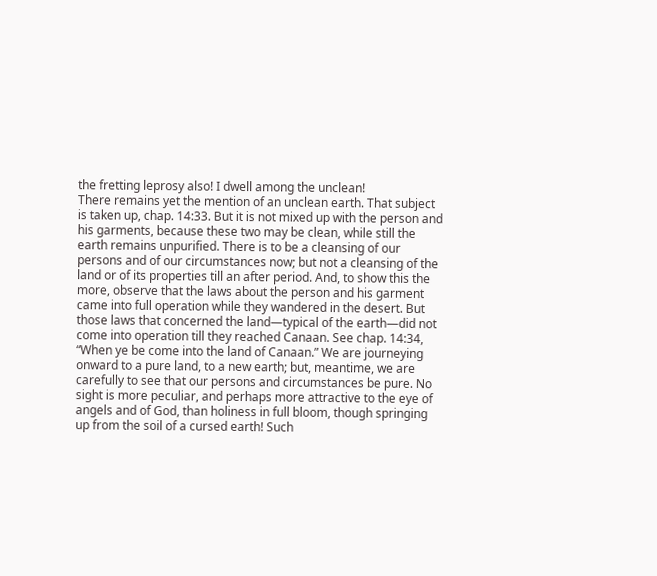the fretting leprosy also! I dwell among the unclean!
There remains yet the mention of an unclean earth. That subject is taken up, chap. 14:33. But it is not mixed up with the person and his garments, because these two may be clean, while still the earth remains unpurified. There is to be a cleansing of our persons and of our circumstances now; but not a cleansing of the land or of its properties till an after period. And, to show this the more, observe that the laws about the person and his garment came into full operation while they wandered in the desert. But those laws that concerned the land—typical of the earth—did not come into operation till they reached Canaan. See chap. 14:34, “When ye be come into the land of Canaan.” We are journeying onward to a pure land, to a new earth; but, meantime, we are carefully to see that our persons and circumstances be pure. No sight is more peculiar, and perhaps more attractive to the eye of angels and of God, than holiness in full bloom, though springing up from the soil of a cursed earth! Such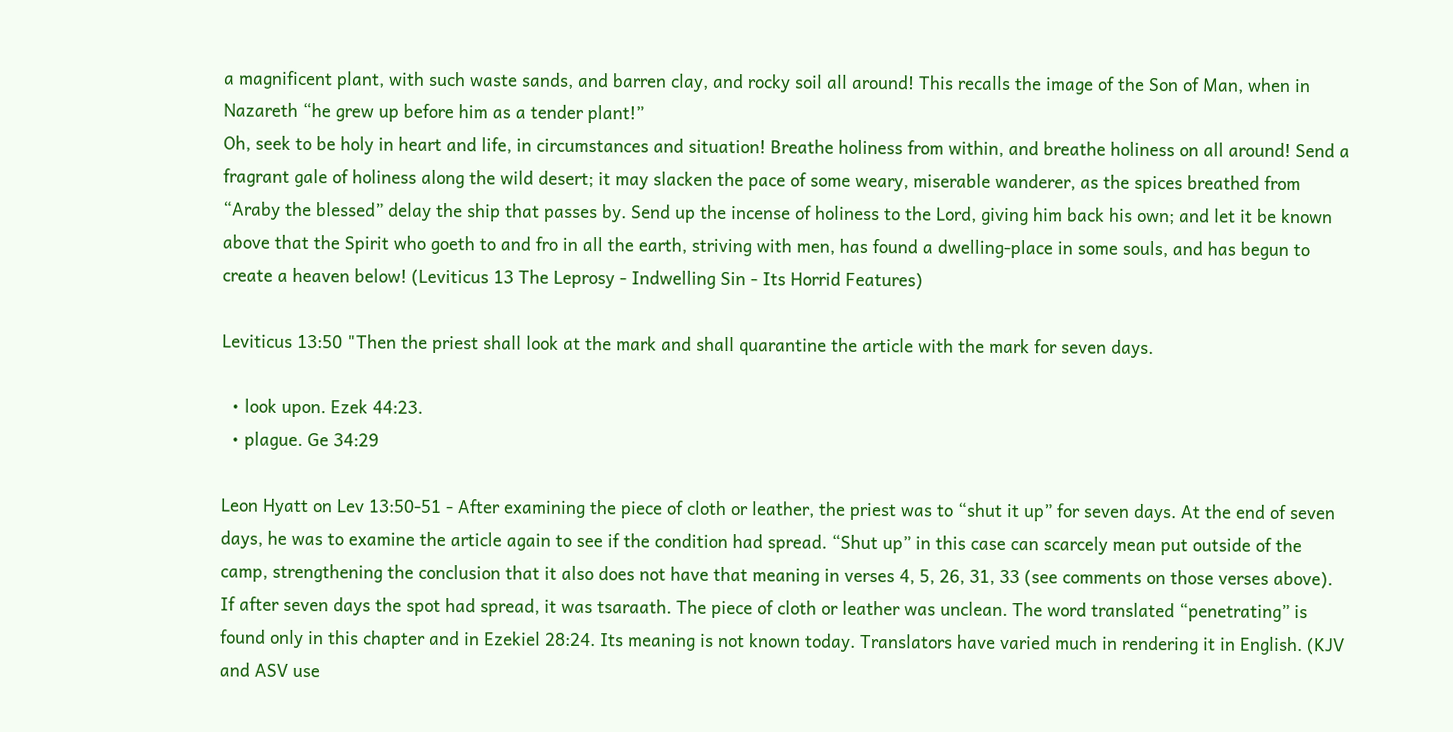a magnificent plant, with such waste sands, and barren clay, and rocky soil all around! This recalls the image of the Son of Man, when in Nazareth “he grew up before him as a tender plant!”
Oh, seek to be holy in heart and life, in circumstances and situation! Breathe holiness from within, and breathe holiness on all around! Send a fragrant gale of holiness along the wild desert; it may slacken the pace of some weary, miserable wanderer, as the spices breathed from “Araby the blessed” delay the ship that passes by. Send up the incense of holiness to the Lord, giving him back his own; and let it be known above that the Spirit who goeth to and fro in all the earth, striving with men, has found a dwelling-place in some souls, and has begun to create a heaven below! (Leviticus 13 The Leprosy - Indwelling Sin - Its Horrid Features)

Leviticus 13:50 "Then the priest shall look at the mark and shall quarantine the article with the mark for seven days.

  • look upon. Ezek 44:23.
  • plague. Ge 34:29

Leon Hyatt on Lev 13:50-51 - After examining the piece of cloth or leather, the priest was to “shut it up” for seven days. At the end of seven days, he was to examine the article again to see if the condition had spread. “Shut up” in this case can scarcely mean put outside of the camp, strengthening the conclusion that it also does not have that meaning in verses 4, 5, 26, 31, 33 (see comments on those verses above). If after seven days the spot had spread, it was tsaraath. The piece of cloth or leather was unclean. The word translated “penetrating” is found only in this chapter and in Ezekiel 28:24. Its meaning is not known today. Translators have varied much in rendering it in English. (KJV and ASV use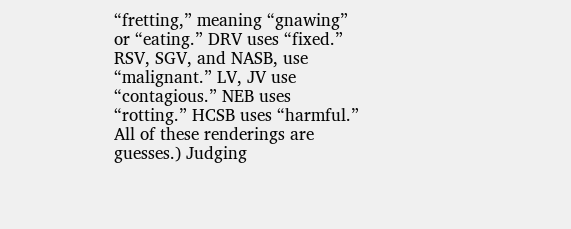“fretting,” meaning “gnawing” or “eating.” DRV uses “fixed.” RSV, SGV, and NASB, use “malignant.” LV, JV use “contagious.” NEB uses “rotting.” HCSB uses “harmful.” All of these renderings are guesses.) Judging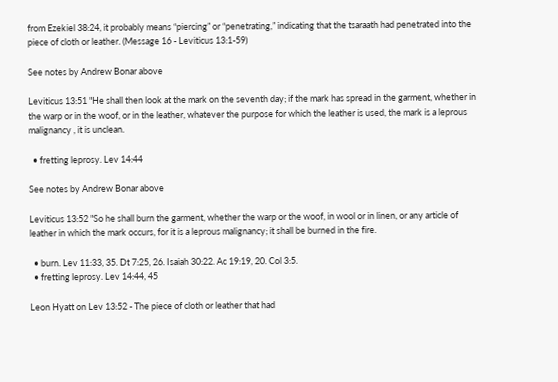from Ezekiel 38:24, it probably means “piercing” or “penetrating,” indicating that the tsaraath had penetrated into the piece of cloth or leather. (Message 16 - Leviticus 13:1-59)

See notes by Andrew Bonar above

Leviticus 13:51 "He shall then look at the mark on the seventh day; if the mark has spread in the garment, whether in the warp or in the woof, or in the leather, whatever the purpose for which the leather is used, the mark is a leprous malignancy , it is unclean.

  • fretting leprosy. Lev 14:44

See notes by Andrew Bonar above

Leviticus 13:52 "So he shall burn the garment, whether the warp or the woof, in wool or in linen, or any article of leather in which the mark occurs, for it is a leprous malignancy; it shall be burned in the fire.

  • burn. Lev 11:33, 35. Dt 7:25, 26. Isaiah 30:22. Ac 19:19, 20. Col 3:5.
  • fretting leprosy. Lev 14:44, 45

Leon Hyatt on Lev 13:52 - The piece of cloth or leather that had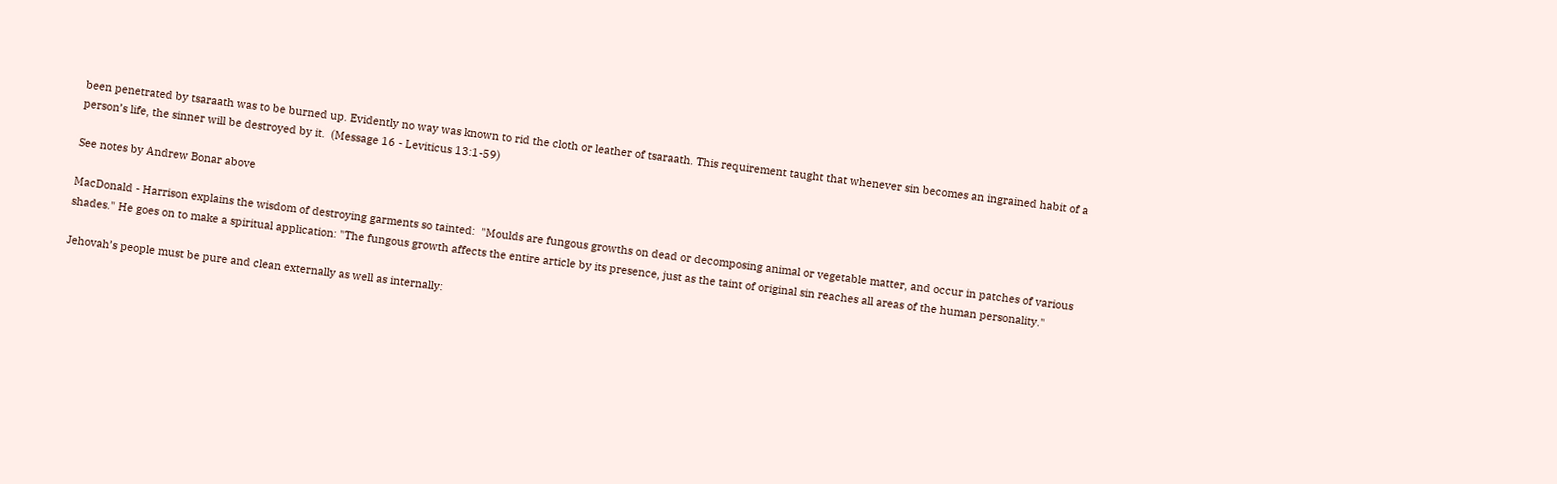been penetrated by tsaraath was to be burned up. Evidently no way was known to rid the cloth or leather of tsaraath. This requirement taught that whenever sin becomes an ingrained habit of a person’s life, the sinner will be destroyed by it.  (Message 16 - Leviticus 13:1-59)

See notes by Andrew Bonar above

MacDonald - Harrison explains the wisdom of destroying garments so tainted:  "Moulds are fungous growths on dead or decomposing animal or vegetable matter, and occur in patches of various shades." He goes on to make a spiritual application: "The fungous growth affects the entire article by its presence, just as the taint of original sin reaches all areas of the human personality."

Jehovah’s people must be pure and clean externally as well as internally: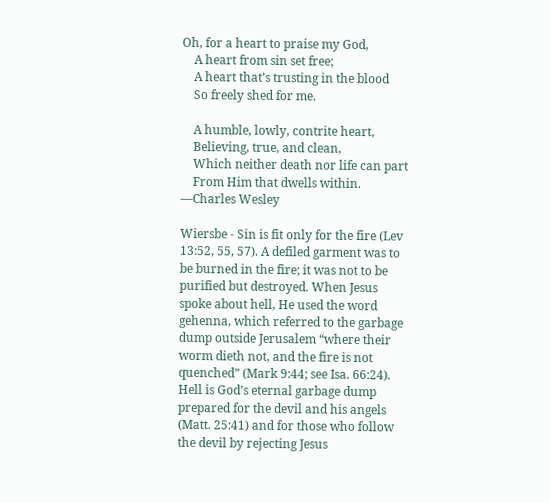Oh, for a heart to praise my God,
    A heart from sin set free;
    A heart that’s trusting in the blood
    So freely shed for me.

    A humble, lowly, contrite heart,
    Believing, true, and clean,
    Which neither death nor life can part
    From Him that dwells within.
—Charles Wesley

Wiersbe - Sin is fit only for the fire (Lev 13:52, 55, 57). A defiled garment was to be burned in the fire; it was not to be purified but destroyed. When Jesus spoke about hell, He used the word gehenna, which referred to the garbage dump outside Jerusalem “where their worm dieth not, and the fire is not quenched” (Mark 9:44; see Isa. 66:24). Hell is God’s eternal garbage dump prepared for the devil and his angels (Matt. 25:41) and for those who follow the devil by rejecting Jesus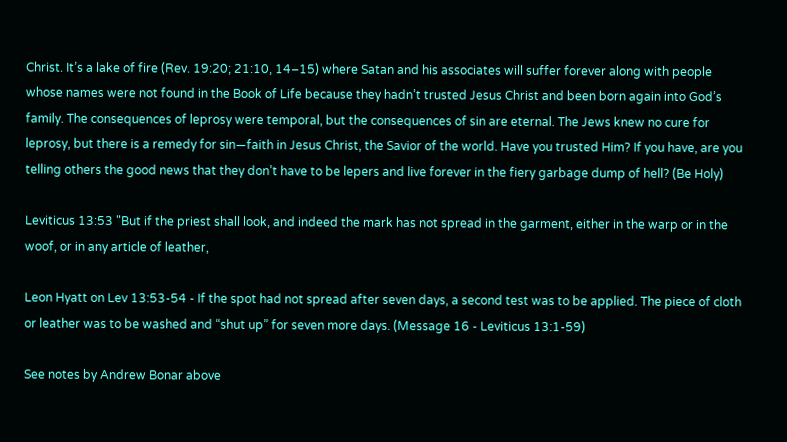Christ. It’s a lake of fire (Rev. 19:20; 21:10, 14–15) where Satan and his associates will suffer forever along with people whose names were not found in the Book of Life because they hadn’t trusted Jesus Christ and been born again into God’s family. The consequences of leprosy were temporal, but the consequences of sin are eternal. The Jews knew no cure for leprosy, but there is a remedy for sin—faith in Jesus Christ, the Savior of the world. Have you trusted Him? If you have, are you telling others the good news that they don’t have to be lepers and live forever in the fiery garbage dump of hell? (Be Holy)

Leviticus 13:53 "But if the priest shall look, and indeed the mark has not spread in the garment, either in the warp or in the woof, or in any article of leather,

Leon Hyatt on Lev 13:53-54 - If the spot had not spread after seven days, a second test was to be applied. The piece of cloth or leather was to be washed and “shut up” for seven more days. (Message 16 - Leviticus 13:1-59)

See notes by Andrew Bonar above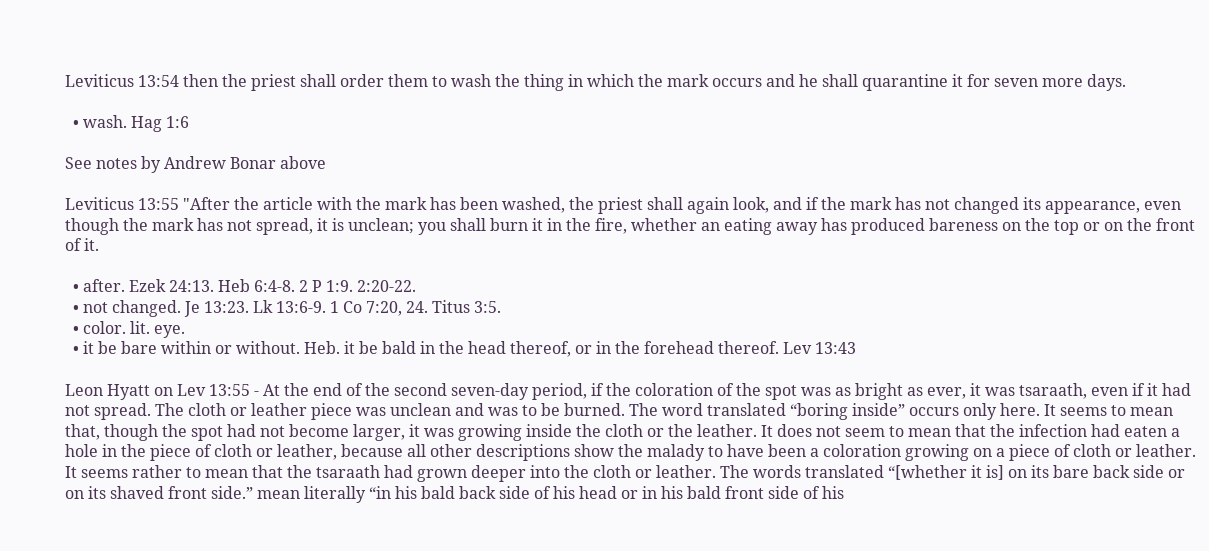Leviticus 13:54 then the priest shall order them to wash the thing in which the mark occurs and he shall quarantine it for seven more days.

  • wash. Hag 1:6

See notes by Andrew Bonar above

Leviticus 13:55 "After the article with the mark has been washed, the priest shall again look, and if the mark has not changed its appearance, even though the mark has not spread, it is unclean; you shall burn it in the fire, whether an eating away has produced bareness on the top or on the front of it.

  • after. Ezek 24:13. Heb 6:4-8. 2 P 1:9. 2:20-22.
  • not changed. Je 13:23. Lk 13:6-9. 1 Co 7:20, 24. Titus 3:5.
  • color. lit. eye.
  • it be bare within or without. Heb. it be bald in the head thereof, or in the forehead thereof. Lev 13:43

Leon Hyatt on Lev 13:55 - At the end of the second seven-day period, if the coloration of the spot was as bright as ever, it was tsaraath, even if it had not spread. The cloth or leather piece was unclean and was to be burned. The word translated “boring inside” occurs only here. It seems to mean that, though the spot had not become larger, it was growing inside the cloth or the leather. It does not seem to mean that the infection had eaten a hole in the piece of cloth or leather, because all other descriptions show the malady to have been a coloration growing on a piece of cloth or leather. It seems rather to mean that the tsaraath had grown deeper into the cloth or leather. The words translated “[whether it is] on its bare back side or on its shaved front side.” mean literally “in his bald back side of his head or in his bald front side of his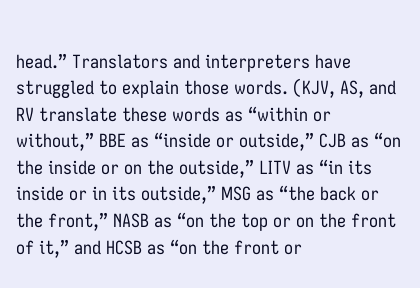head.” Translators and interpreters have struggled to explain those words. (KJV, AS, and RV translate these words as “within or without,” BBE as “inside or outside,” CJB as “on the inside or on the outside,” LITV as “in its inside or in its outside,” MSG as “the back or the front,” NASB as “on the top or on the front of it,” and HCSB as “on the front or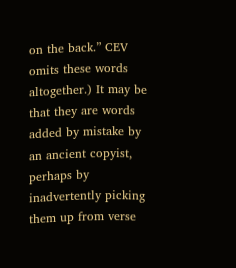on the back.” CEV omits these words altogether.) It may be that they are words added by mistake by an ancient copyist, perhaps by inadvertently picking them up from verse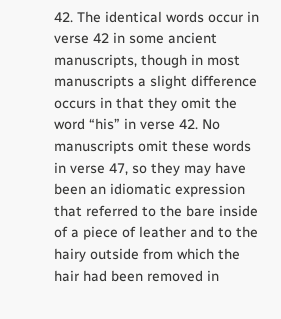42. The identical words occur in verse 42 in some ancient manuscripts, though in most manuscripts a slight difference occurs in that they omit the word “his” in verse 42. No manuscripts omit these words in verse 47, so they may have been an idiomatic expression that referred to the bare inside of a piece of leather and to the hairy outside from which the hair had been removed in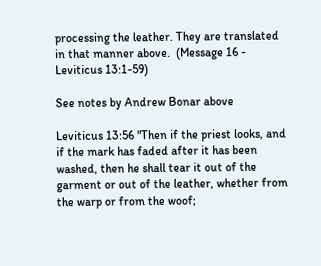processing the leather. They are translated in that manner above.  (Message 16 - Leviticus 13:1-59)

See notes by Andrew Bonar above

Leviticus 13:56 "Then if the priest looks, and if the mark has faded after it has been washed, then he shall tear it out of the garment or out of the leather, whether from the warp or from the woof;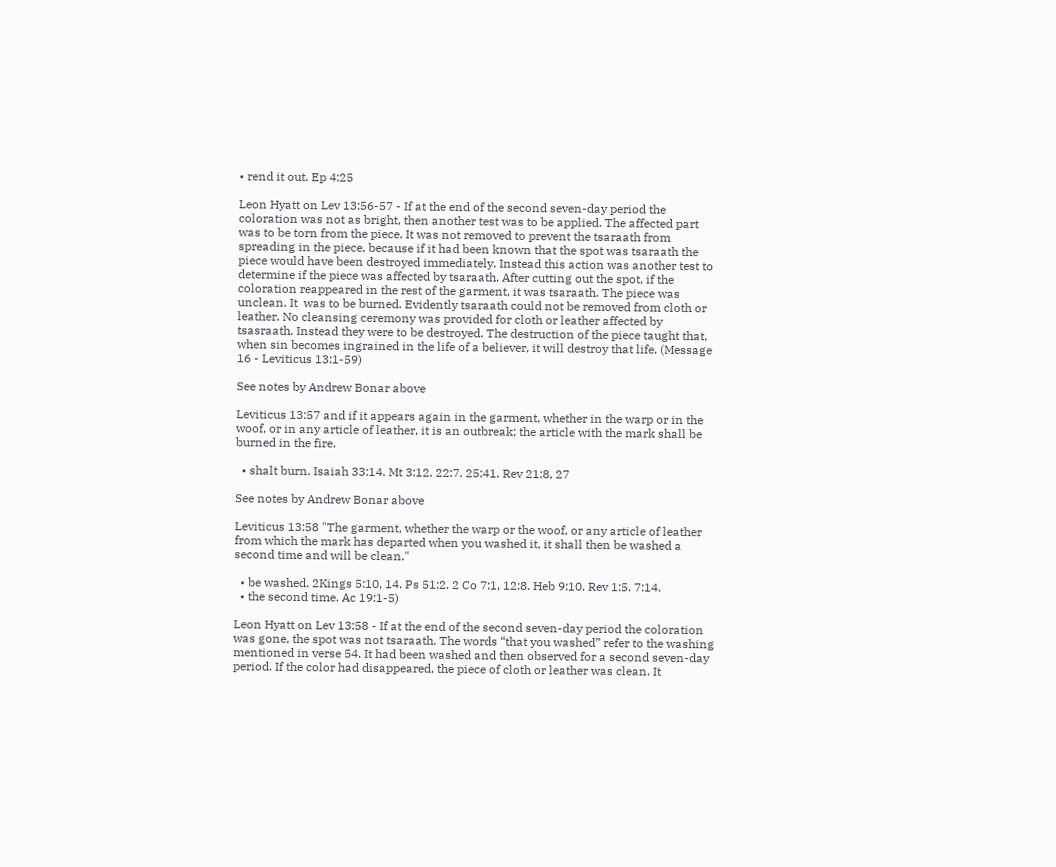• rend it out. Ep 4:25

Leon Hyatt on Lev 13:56-57 - If at the end of the second seven-day period the coloration was not as bright, then another test was to be applied. The affected part was to be torn from the piece. It was not removed to prevent the tsaraath from spreading in the piece, because if it had been known that the spot was tsaraath the piece would have been destroyed immediately. Instead this action was another test to determine if the piece was affected by tsaraath. After cutting out the spot, if the coloration reappeared in the rest of the garment, it was tsaraath. The piece was unclean. It  was to be burned. Evidently tsaraath could not be removed from cloth or leather. No cleansing ceremony was provided for cloth or leather affected by tsasraath. Instead they were to be destroyed. The destruction of the piece taught that, when sin becomes ingrained in the life of a believer, it will destroy that life. (Message 16 - Leviticus 13:1-59)

See notes by Andrew Bonar above

Leviticus 13:57 and if it appears again in the garment, whether in the warp or in the woof, or in any article of leather, it is an outbreak; the article with the mark shall be burned in the fire.

  • shalt burn. Isaiah 33:14. Mt 3:12. 22:7. 25:41. Rev 21:8, 27

See notes by Andrew Bonar above

Leviticus 13:58 "The garment, whether the warp or the woof, or any article of leather from which the mark has departed when you washed it, it shall then be washed a second time and will be clean."

  • be washed. 2Kings 5:10, 14. Ps 51:2. 2 Co 7:1, 12:8. Heb 9:10. Rev 1:5. 7:14.
  • the second time. Ac 19:1-5)

Leon Hyatt on Lev 13:58 - If at the end of the second seven-day period the coloration was gone, the spot was not tsaraath. The words “that you washed” refer to the washing mentioned in verse 54. It had been washed and then observed for a second seven-day period. If the color had disappeared, the piece of cloth or leather was clean. It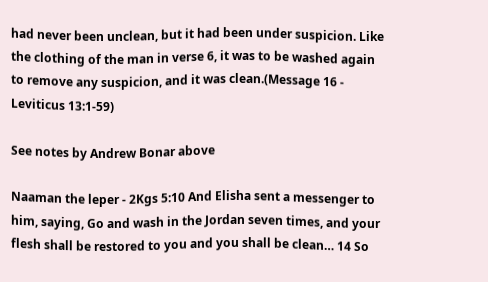had never been unclean, but it had been under suspicion. Like the clothing of the man in verse 6, it was to be washed again to remove any suspicion, and it was clean.(Message 16 - Leviticus 13:1-59)

See notes by Andrew Bonar above

Naaman the leper - 2Kgs 5:10 And Elisha sent a messenger to him, saying, Go and wash in the Jordan seven times, and your flesh shall be restored to you and you shall be clean… 14 So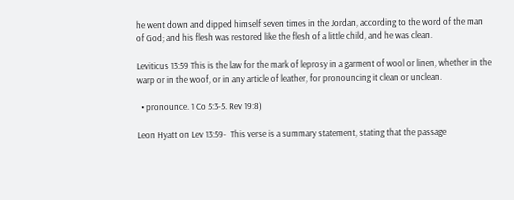he went down and dipped himself seven times in the Jordan, according to the word of the man of God; and his flesh was restored like the flesh of a little child, and he was clean.

Leviticus 13:59 This is the law for the mark of leprosy in a garment of wool or linen, whether in the warp or in the woof, or in any article of leather, for pronouncing it clean or unclean.

  • pronounce. 1 Co 5:3-5. Rev 19:8)

Leon Hyatt on Lev 13:59-  This verse is a summary statement, stating that the passage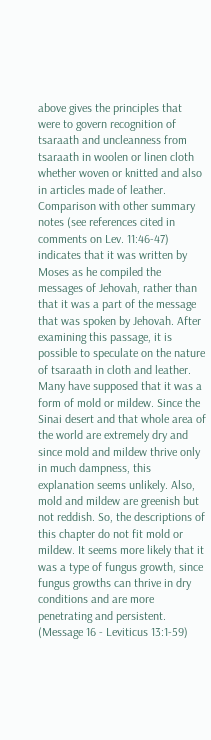above gives the principles that were to govern recognition of tsaraath and uncleanness from tsaraath in woolen or linen cloth whether woven or knitted and also in articles made of leather. Comparison with other summary notes (see references cited in comments on Lev. 11:46-47) indicates that it was written by Moses as he compiled the messages of Jehovah, rather than that it was a part of the message that was spoken by Jehovah. After examining this passage, it is possible to speculate on the nature of tsaraath in cloth and leather. Many have supposed that it was a form of mold or mildew. Since the Sinai desert and that whole area of the world are extremely dry and since mold and mildew thrive only in much dampness, this explanation seems unlikely. Also, mold and mildew are greenish but not reddish. So, the descriptions of this chapter do not fit mold or mildew. It seems more likely that it was a type of fungus growth, since fungus growths can thrive in dry conditions and are more penetrating and persistent. (Message 16 - Leviticus 13:1-59)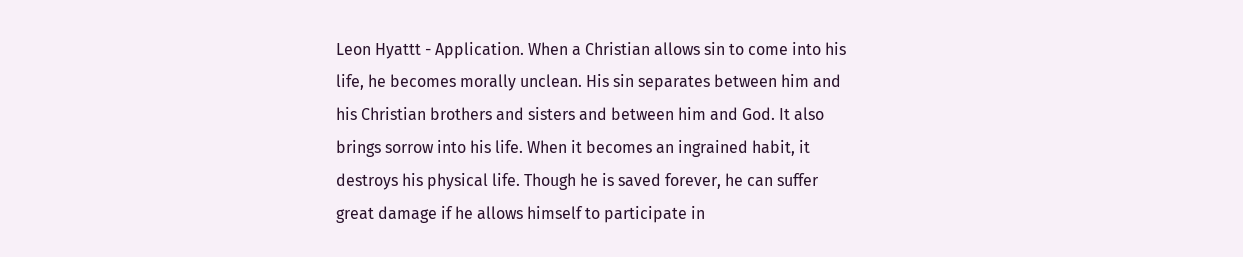Leon Hyattt - Application. When a Christian allows sin to come into his life, he becomes morally unclean. His sin separates between him and his Christian brothers and sisters and between him and God. It also brings sorrow into his life. When it becomes an ingrained habit, it destroys his physical life. Though he is saved forever, he can suffer great damage if he allows himself to participate in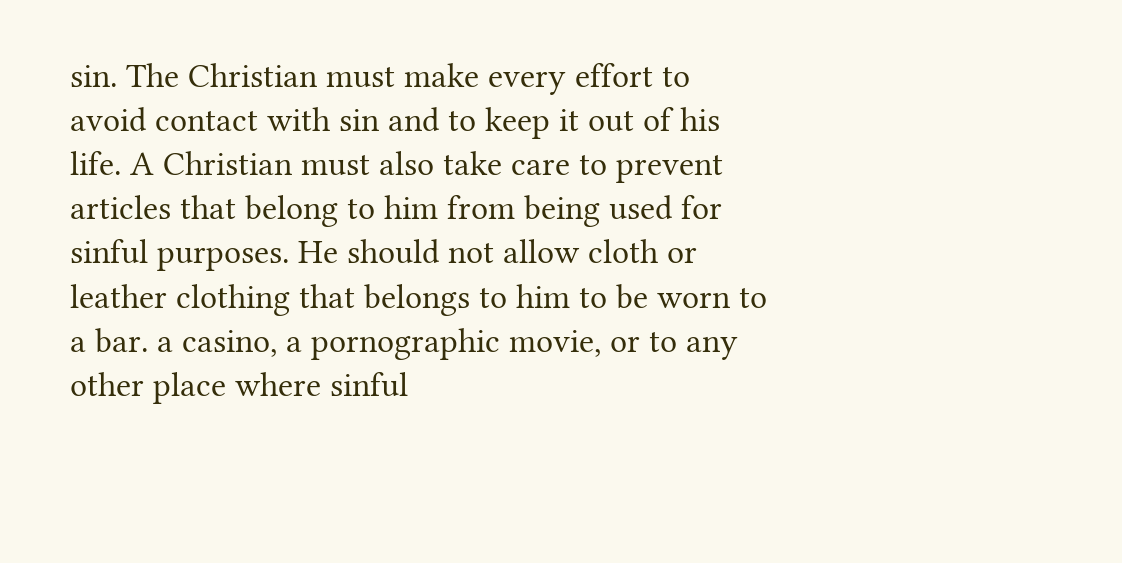sin. The Christian must make every effort to avoid contact with sin and to keep it out of his life. A Christian must also take care to prevent articles that belong to him from being used for sinful purposes. He should not allow cloth or leather clothing that belongs to him to be worn to a bar. a casino, a pornographic movie, or to any other place where sinful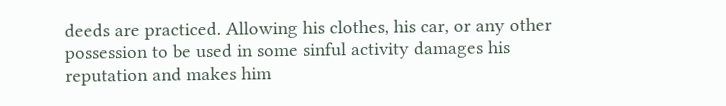deeds are practiced. Allowing his clothes, his car, or any other possession to be used in some sinful activity damages his reputation and makes him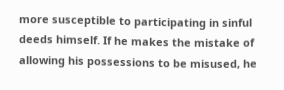more susceptible to participating in sinful deeds himself. If he makes the mistake of allowing his possessions to be misused, he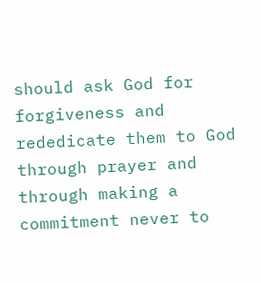should ask God for forgiveness and rededicate them to God through prayer and through making a commitment never to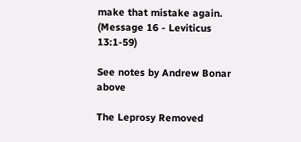make that mistake again.  (Message 16 - Leviticus 13:1-59)

See notes by Andrew Bonar above

The Leprosy Removed